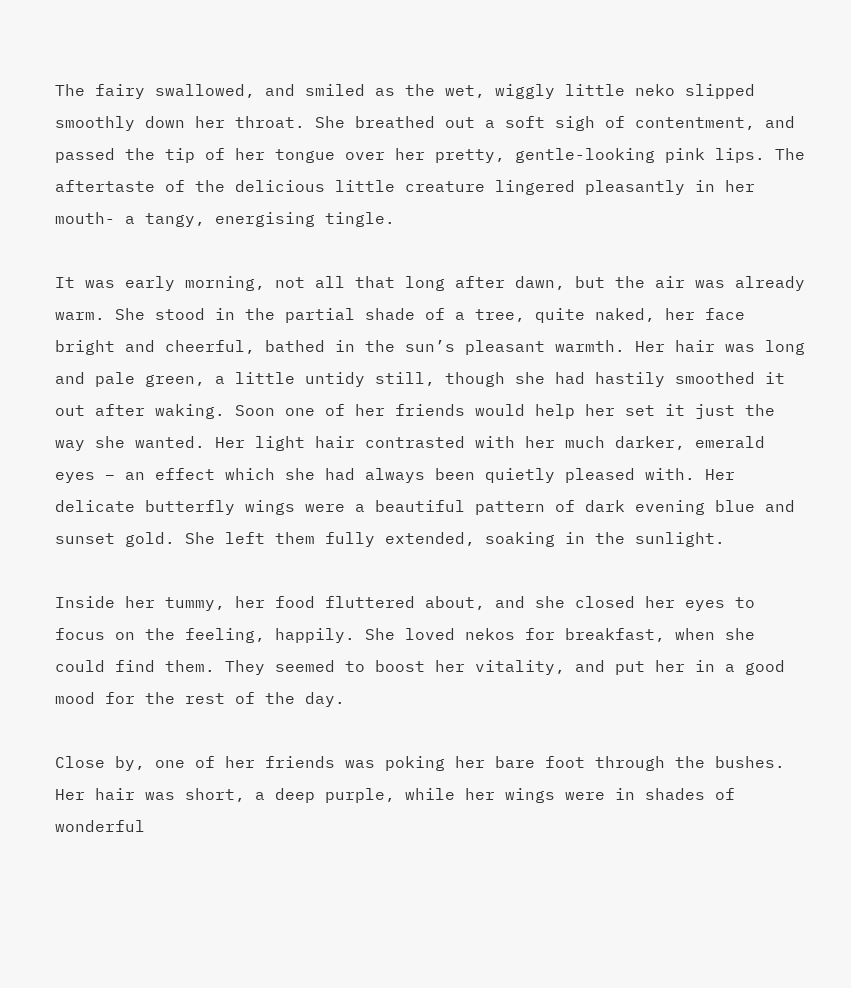The fairy swallowed, and smiled as the wet, wiggly little neko slipped smoothly down her throat. She breathed out a soft sigh of contentment, and passed the tip of her tongue over her pretty, gentle-looking pink lips. The aftertaste of the delicious little creature lingered pleasantly in her mouth- a tangy, energising tingle.

It was early morning, not all that long after dawn, but the air was already warm. She stood in the partial shade of a tree, quite naked, her face bright and cheerful, bathed in the sun’s pleasant warmth. Her hair was long and pale green, a little untidy still, though she had hastily smoothed it out after waking. Soon one of her friends would help her set it just the way she wanted. Her light hair contrasted with her much darker, emerald eyes – an effect which she had always been quietly pleased with. Her delicate butterfly wings were a beautiful pattern of dark evening blue and sunset gold. She left them fully extended, soaking in the sunlight.

Inside her tummy, her food fluttered about, and she closed her eyes to focus on the feeling, happily. She loved nekos for breakfast, when she could find them. They seemed to boost her vitality, and put her in a good mood for the rest of the day.

Close by, one of her friends was poking her bare foot through the bushes. Her hair was short, a deep purple, while her wings were in shades of wonderful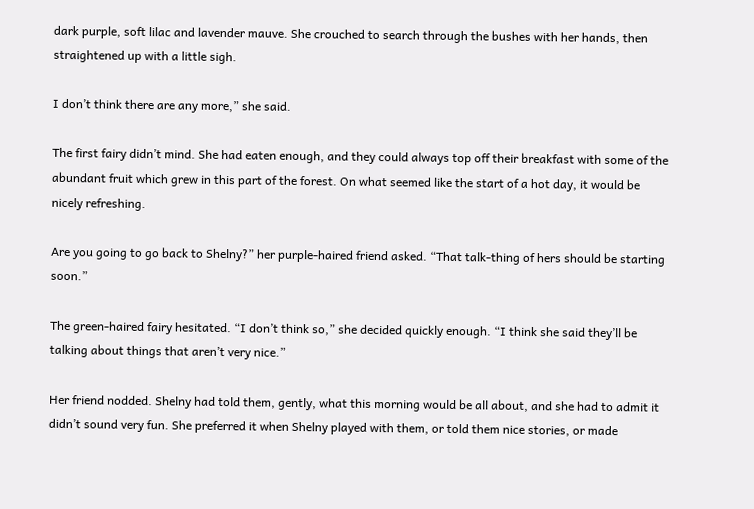dark purple, soft lilac and lavender mauve. She crouched to search through the bushes with her hands, then straightened up with a little sigh.

I don’t think there are any more,” she said.

The first fairy didn’t mind. She had eaten enough, and they could always top off their breakfast with some of the abundant fruit which grew in this part of the forest. On what seemed like the start of a hot day, it would be nicely refreshing.

Are you going to go back to Shelny?” her purple-haired friend asked. “That talk-thing of hers should be starting soon.”

The green-haired fairy hesitated. “I don’t think so,” she decided quickly enough. “I think she said they’ll be talking about things that aren’t very nice.”

Her friend nodded. Shelny had told them, gently, what this morning would be all about, and she had to admit it didn’t sound very fun. She preferred it when Shelny played with them, or told them nice stories, or made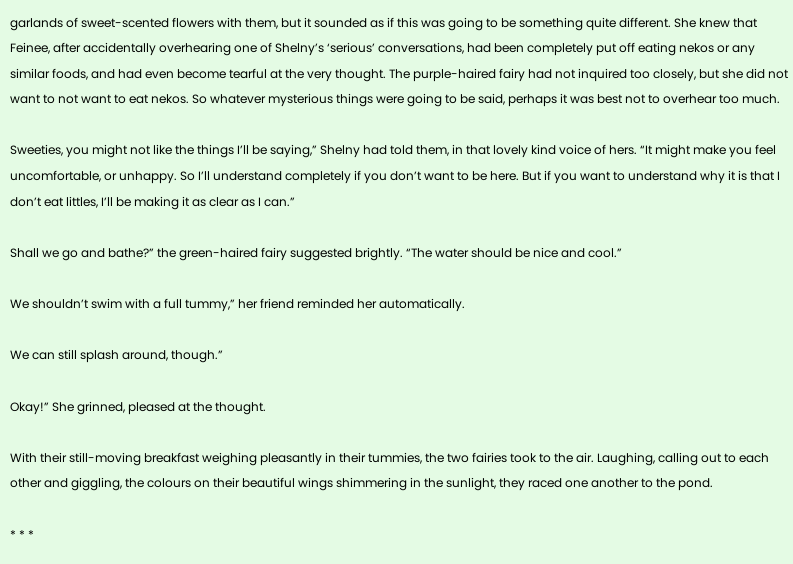garlands of sweet-scented flowers with them, but it sounded as if this was going to be something quite different. She knew that Feinee, after accidentally overhearing one of Shelny’s ‘serious’ conversations, had been completely put off eating nekos or any similar foods, and had even become tearful at the very thought. The purple-haired fairy had not inquired too closely, but she did not want to not want to eat nekos. So whatever mysterious things were going to be said, perhaps it was best not to overhear too much.

Sweeties, you might not like the things I’ll be saying,” Shelny had told them, in that lovely kind voice of hers. “It might make you feel uncomfortable, or unhappy. So I’ll understand completely if you don’t want to be here. But if you want to understand why it is that I don’t eat littles, I’ll be making it as clear as I can.”

Shall we go and bathe?” the green-haired fairy suggested brightly. “The water should be nice and cool.”

We shouldn’t swim with a full tummy,” her friend reminded her automatically.

We can still splash around, though.”

Okay!” She grinned, pleased at the thought.

With their still-moving breakfast weighing pleasantly in their tummies, the two fairies took to the air. Laughing, calling out to each other and giggling, the colours on their beautiful wings shimmering in the sunlight, they raced one another to the pond.

* * *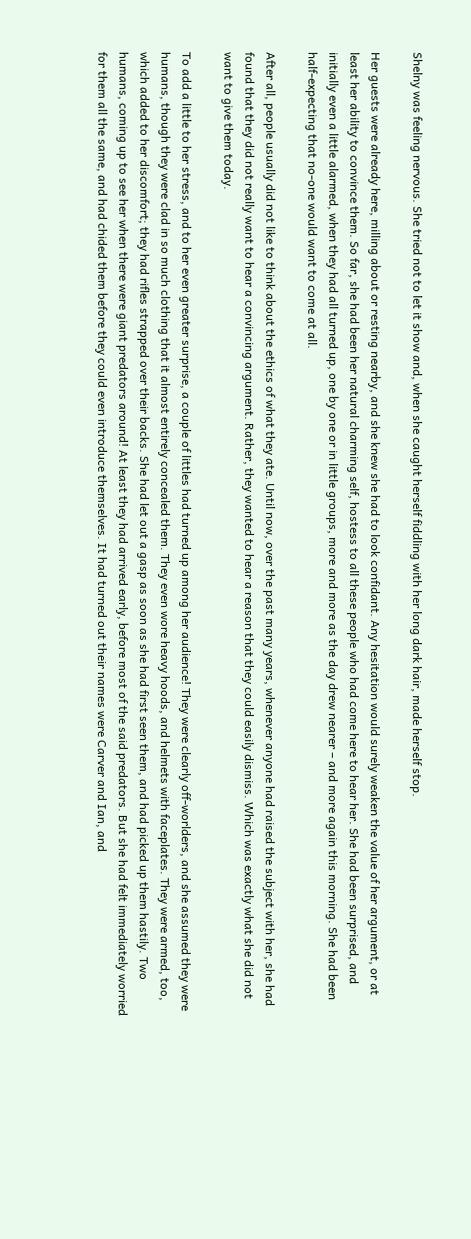Shelny was feeling nervous. She tried not to let it show and, when she caught herself fiddling with her long dark hair, made herself stop.

Her guests were already here, milling about or resting nearby, and she knew she had to look confidant. Any hesitation would surely weaken the value of her argument, or at least her ability to convince them. So far, she had been her natural charming self, hostess to all these people who had come here to hear her. She had been surprised, and initially even a little alarmed, when they had all turned up, one by one or in little groups, more and more as the day drew nearer – and more again this morning. She had been half-expecting that no-one would want to come at all.

After all, people usually did not like to think about the ethics of what they ate. Until now, over the past many years, whenever anyone had raised the subject with her, she had found that they did not really want to hear a convincing argument. Rather, they wanted to hear a reason that they could easily dismiss. Which was exactly what she did not want to give them today.

To add a little to her stress, and to her even greater surprise, a couple of littles had turned up among her audience! They were clearly off-worlders, and she assumed they were humans, though they were clad in so much clothing that it almost entirely concealed them. They even wore heavy hoods, and helmets with faceplates. They were armed, too, which added to her discomfort; they had rifles strapped over their backs. She had let out a gasp as soon as she had first seen them, and had picked up them hastily. Two humans, coming up to see her when there were giant predators around! At least they had arrived early, before most of the said predators. But she had felt immediately worried for them all the same, and had chided them before they could even introduce themselves. It had turned out their names were Carver and Ian, and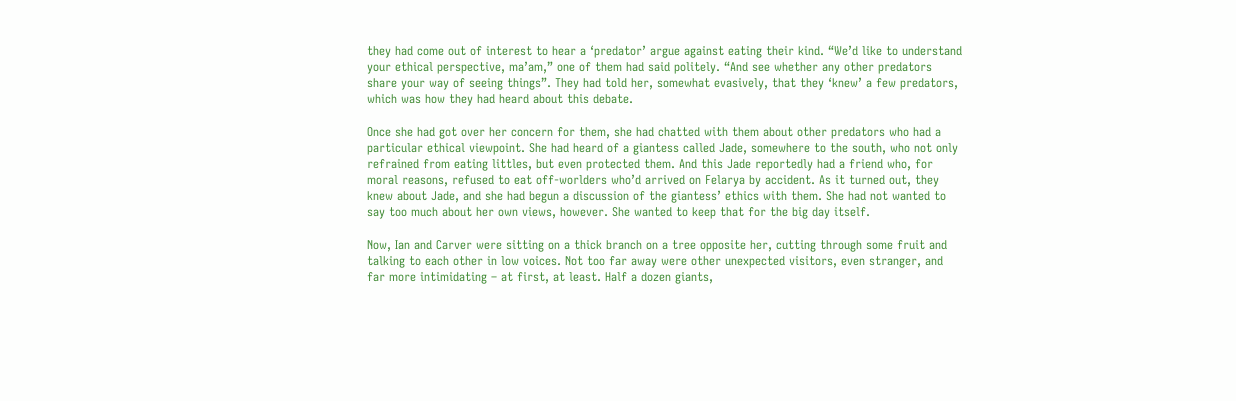they had come out of interest to hear a ‘predator’ argue against eating their kind. “We’d like to understand your ethical perspective, ma’am,” one of them had said politely. “And see whether any other predators share your way of seeing things”. They had told her, somewhat evasively, that they ‘knew’ a few predators, which was how they had heard about this debate.

Once she had got over her concern for them, she had chatted with them about other predators who had a particular ethical viewpoint. She had heard of a giantess called Jade, somewhere to the south, who not only refrained from eating littles, but even protected them. And this Jade reportedly had a friend who, for moral reasons, refused to eat off-worlders who’d arrived on Felarya by accident. As it turned out, they knew about Jade, and she had begun a discussion of the giantess’ ethics with them. She had not wanted to say too much about her own views, however. She wanted to keep that for the big day itself.

Now, Ian and Carver were sitting on a thick branch on a tree opposite her, cutting through some fruit and talking to each other in low voices. Not too far away were other unexpected visitors, even stranger, and far more intimidating – at first, at least. Half a dozen giants,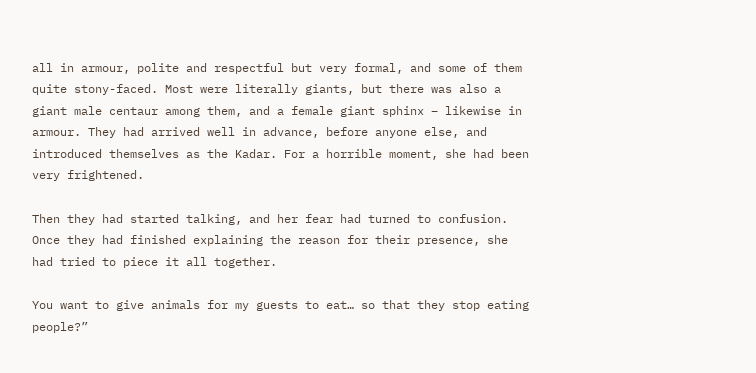all in armour, polite and respectful but very formal, and some of them quite stony-faced. Most were literally giants, but there was also a giant male centaur among them, and a female giant sphinx – likewise in armour. They had arrived well in advance, before anyone else, and introduced themselves as the Kadar. For a horrible moment, she had been very frightened.

Then they had started talking, and her fear had turned to confusion. Once they had finished explaining the reason for their presence, she had tried to piece it all together.

You want to give animals for my guests to eat… so that they stop eating people?”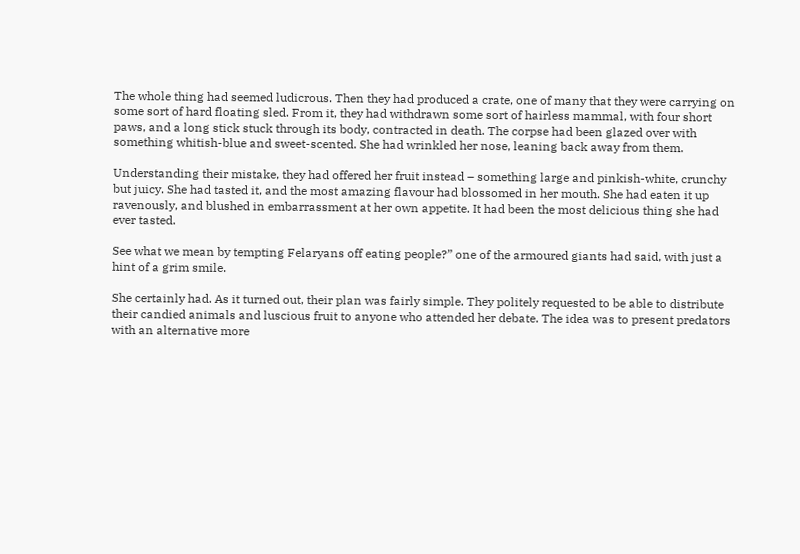The whole thing had seemed ludicrous. Then they had produced a crate, one of many that they were carrying on some sort of hard floating sled. From it, they had withdrawn some sort of hairless mammal, with four short paws, and a long stick stuck through its body, contracted in death. The corpse had been glazed over with something whitish-blue and sweet-scented. She had wrinkled her nose, leaning back away from them.

Understanding their mistake, they had offered her fruit instead – something large and pinkish-white, crunchy but juicy. She had tasted it, and the most amazing flavour had blossomed in her mouth. She had eaten it up ravenously, and blushed in embarrassment at her own appetite. It had been the most delicious thing she had ever tasted.

See what we mean by tempting Felaryans off eating people?” one of the armoured giants had said, with just a hint of a grim smile.

She certainly had. As it turned out, their plan was fairly simple. They politely requested to be able to distribute their candied animals and luscious fruit to anyone who attended her debate. The idea was to present predators with an alternative more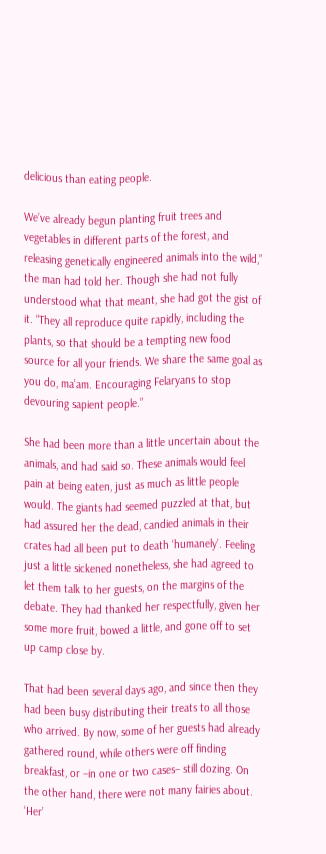delicious than eating people.

We’ve already begun planting fruit trees and vegetables in different parts of the forest, and releasing genetically engineered animals into the wild,” the man had told her. Though she had not fully understood what that meant, she had got the gist of it. “They all reproduce quite rapidly, including the plants, so that should be a tempting new food source for all your friends. We share the same goal as you do, ma’am. Encouraging Felaryans to stop devouring sapient people.”

She had been more than a little uncertain about the animals, and had said so. These animals would feel pain at being eaten, just as much as little people would. The giants had seemed puzzled at that, but had assured her the dead, candied animals in their crates had all been put to death ‘humanely’. Feeling just a little sickened nonetheless, she had agreed to let them talk to her guests, on the margins of the debate. They had thanked her respectfully, given her some more fruit, bowed a little, and gone off to set up camp close by.

That had been several days ago, and since then they had been busy distributing their treats to all those who arrived. By now, some of her guests had already gathered round, while others were off finding breakfast, or –in one or two cases– still dozing. On the other hand, there were not many fairies about. ‘Her’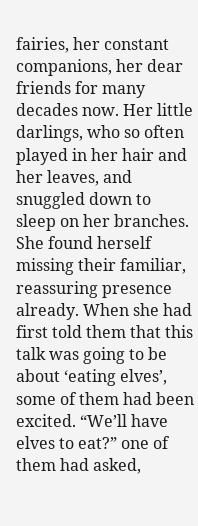fairies, her constant companions, her dear friends for many decades now. Her little darlings, who so often played in her hair and her leaves, and snuggled down to sleep on her branches. She found herself missing their familiar, reassuring presence already. When she had first told them that this talk was going to be about ‘eating elves’, some of them had been excited. “We’ll have elves to eat?” one of them had asked,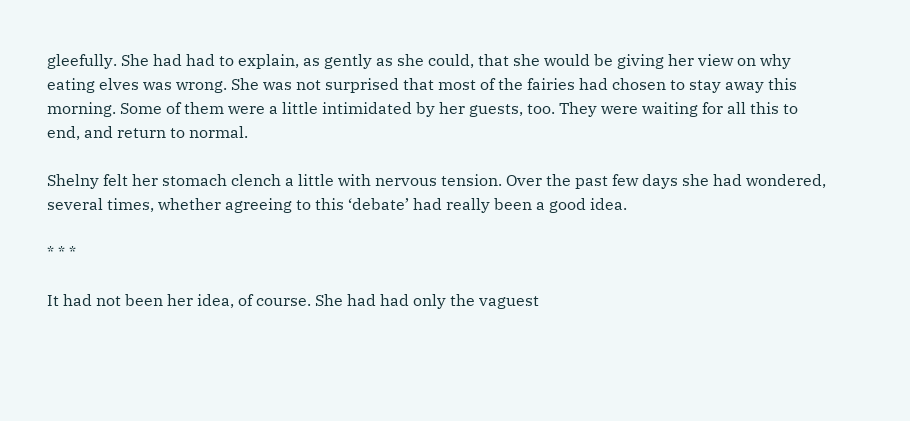gleefully. She had had to explain, as gently as she could, that she would be giving her view on why eating elves was wrong. She was not surprised that most of the fairies had chosen to stay away this morning. Some of them were a little intimidated by her guests, too. They were waiting for all this to end, and return to normal.

Shelny felt her stomach clench a little with nervous tension. Over the past few days she had wondered, several times, whether agreeing to this ‘debate’ had really been a good idea.

* * *

It had not been her idea, of course. She had had only the vaguest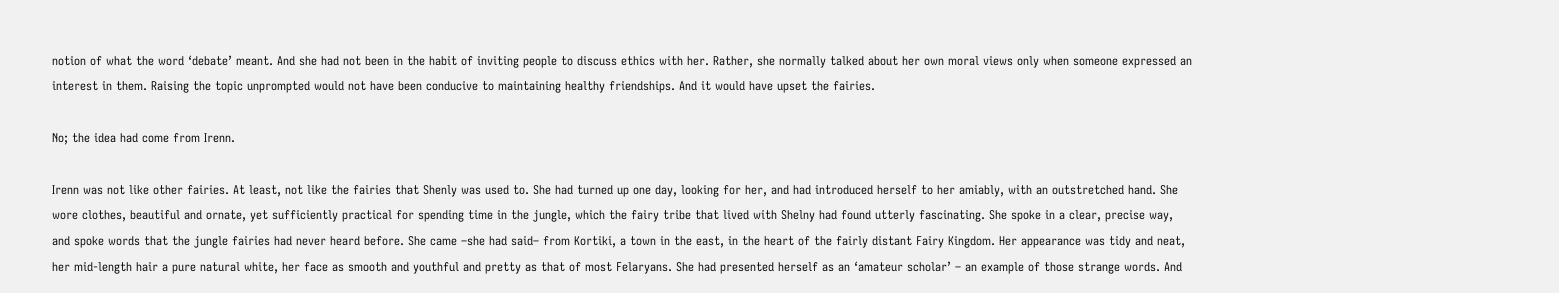notion of what the word ‘debate’ meant. And she had not been in the habit of inviting people to discuss ethics with her. Rather, she normally talked about her own moral views only when someone expressed an interest in them. Raising the topic unprompted would not have been conducive to maintaining healthy friendships. And it would have upset the fairies.

No; the idea had come from Irenn.

Irenn was not like other fairies. At least, not like the fairies that Shenly was used to. She had turned up one day, looking for her, and had introduced herself to her amiably, with an outstretched hand. She wore clothes, beautiful and ornate, yet sufficiently practical for spending time in the jungle, which the fairy tribe that lived with Shelny had found utterly fascinating. She spoke in a clear, precise way, and spoke words that the jungle fairies had never heard before. She came –she had said– from Kortiki, a town in the east, in the heart of the fairly distant Fairy Kingdom. Her appearance was tidy and neat, her mid-length hair a pure natural white, her face as smooth and youthful and pretty as that of most Felaryans. She had presented herself as an ‘amateur scholar’ – an example of those strange words. And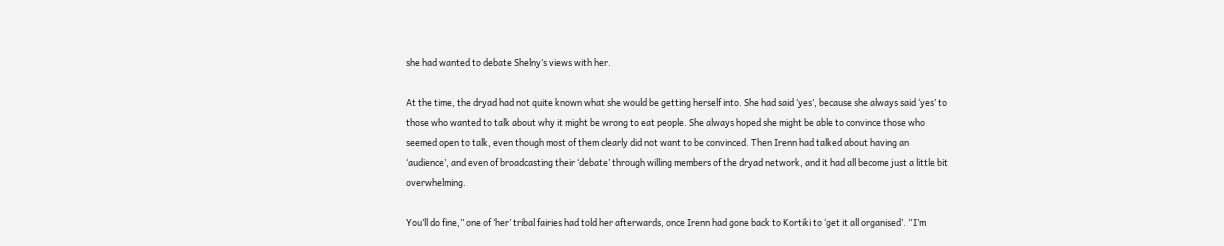she had wanted to debate Shelny’s views with her.

At the time, the dryad had not quite known what she would be getting herself into. She had said ‘yes’, because she always said ‘yes’ to those who wanted to talk about why it might be wrong to eat people. She always hoped she might be able to convince those who seemed open to talk, even though most of them clearly did not want to be convinced. Then Irenn had talked about having an ‘audience’, and even of broadcasting their ‘debate’ through willing members of the dryad network, and it had all become just a little bit overwhelming.

You’ll do fine,” one of ‘her’ tribal fairies had told her afterwards, once Irenn had gone back to Kortiki to ‘get it all organised’. “I’m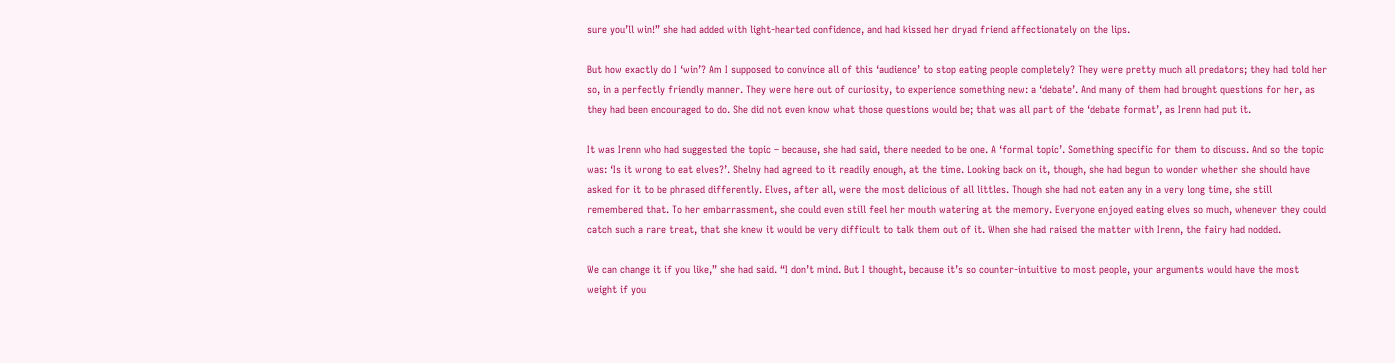sure you’ll win!” she had added with light-hearted confidence, and had kissed her dryad friend affectionately on the lips.

But how exactly do I ‘win’? Am I supposed to convince all of this ‘audience’ to stop eating people completely? They were pretty much all predators; they had told her so, in a perfectly friendly manner. They were here out of curiosity, to experience something new: a ‘debate’. And many of them had brought questions for her, as they had been encouraged to do. She did not even know what those questions would be; that was all part of the ‘debate format’, as Irenn had put it.

It was Irenn who had suggested the topic – because, she had said, there needed to be one. A ‘formal topic’. Something specific for them to discuss. And so the topic was: ‘Is it wrong to eat elves?’. Shelny had agreed to it readily enough, at the time. Looking back on it, though, she had begun to wonder whether she should have asked for it to be phrased differently. Elves, after all, were the most delicious of all littles. Though she had not eaten any in a very long time, she still remembered that. To her embarrassment, she could even still feel her mouth watering at the memory. Everyone enjoyed eating elves so much, whenever they could catch such a rare treat, that she knew it would be very difficult to talk them out of it. When she had raised the matter with Irenn, the fairy had nodded.

We can change it if you like,” she had said. “I don’t mind. But I thought, because it’s so counter-intuitive to most people, your arguments would have the most weight if you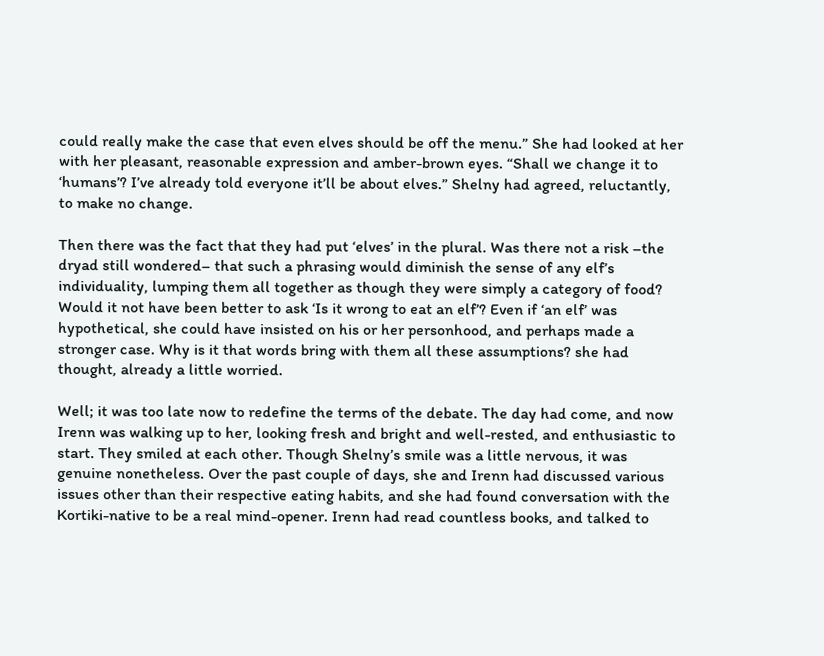could really make the case that even elves should be off the menu.” She had looked at her with her pleasant, reasonable expression and amber-brown eyes. “Shall we change it to ‘humans’? I’ve already told everyone it’ll be about elves.” Shelny had agreed, reluctantly, to make no change.

Then there was the fact that they had put ‘elves’ in the plural. Was there not a risk –the dryad still wondered– that such a phrasing would diminish the sense of any elf’s individuality, lumping them all together as though they were simply a category of food? Would it not have been better to ask ‘Is it wrong to eat an elf’? Even if ‘an elf’ was hypothetical, she could have insisted on his or her personhood, and perhaps made a stronger case. Why is it that words bring with them all these assumptions? she had thought, already a little worried.

Well; it was too late now to redefine the terms of the debate. The day had come, and now Irenn was walking up to her, looking fresh and bright and well-rested, and enthusiastic to start. They smiled at each other. Though Shelny’s smile was a little nervous, it was genuine nonetheless. Over the past couple of days, she and Irenn had discussed various issues other than their respective eating habits, and she had found conversation with the Kortiki-native to be a real mind-opener. Irenn had read countless books, and talked to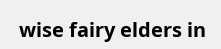wise fairy elders in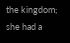the kingdom; she had a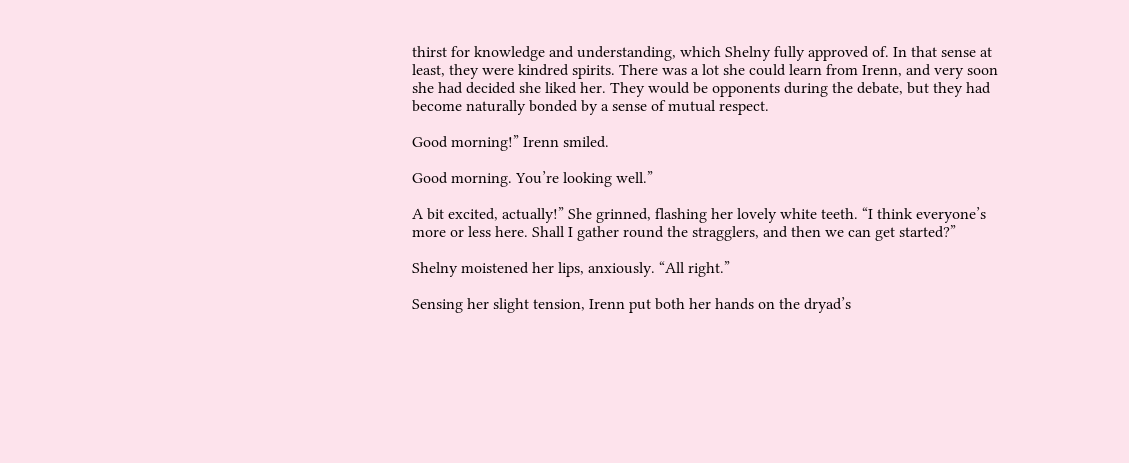thirst for knowledge and understanding, which Shelny fully approved of. In that sense at least, they were kindred spirits. There was a lot she could learn from Irenn, and very soon she had decided she liked her. They would be opponents during the debate, but they had become naturally bonded by a sense of mutual respect.

Good morning!” Irenn smiled.

Good morning. You’re looking well.”

A bit excited, actually!” She grinned, flashing her lovely white teeth. “I think everyone’s more or less here. Shall I gather round the stragglers, and then we can get started?”

Shelny moistened her lips, anxiously. “All right.”

Sensing her slight tension, Irenn put both her hands on the dryad’s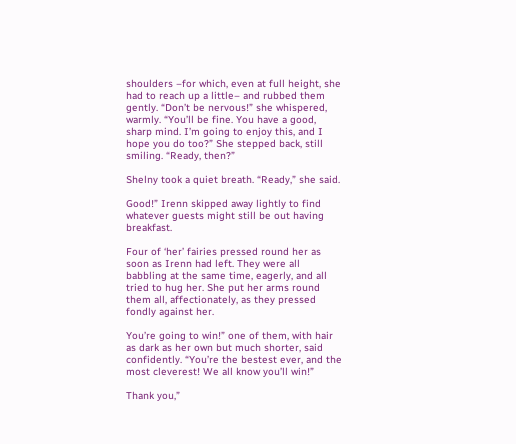shoulders –for which, even at full height, she had to reach up a little– and rubbed them gently. “Don’t be nervous!” she whispered, warmly. “You’ll be fine. You have a good, sharp mind. I’m going to enjoy this, and I hope you do too?” She stepped back, still smiling. “Ready, then?”

Shelny took a quiet breath. “Ready,” she said.

Good!” Irenn skipped away lightly to find whatever guests might still be out having breakfast.

Four of ‘her’ fairies pressed round her as soon as Irenn had left. They were all babbling at the same time, eagerly, and all tried to hug her. She put her arms round them all, affectionately, as they pressed fondly against her.

You’re going to win!” one of them, with hair as dark as her own but much shorter, said confidently. “You’re the bestest ever, and the most cleverest! We all know you’ll win!”

Thank you,”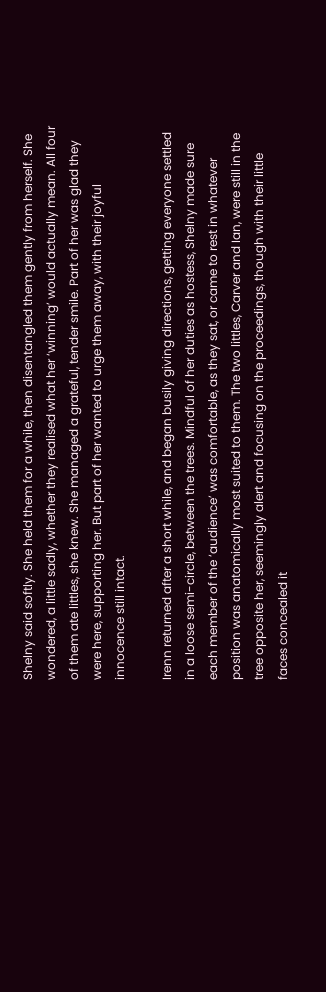Shelny said softly. She held them for a while, then disentangled them gently from herself. She wondered, a little sadly, whether they realised what her ‘winning’ would actually mean. All four of them ate littles, she knew. She managed a grateful, tender smile. Part of her was glad they were here, supporting her. But part of her wanted to urge them away, with their joyful innocence still intact.

Irenn returned after a short while, and began busily giving directions, getting everyone settled in a loose semi-circle, between the trees. Mindful of her duties as hostess, Shelny made sure each member of the ‘audience’ was comfortable, as they sat, or came to rest in whatever position was anatomically most suited to them. The two littles, Carver and Ian, were still in the tree opposite her, seemingly alert and focusing on the proceedings, though with their little faces concealed it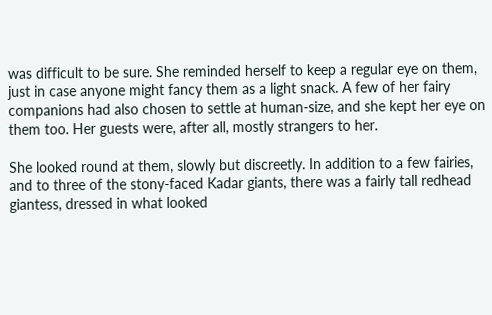was difficult to be sure. She reminded herself to keep a regular eye on them, just in case anyone might fancy them as a light snack. A few of her fairy companions had also chosen to settle at human-size, and she kept her eye on them too. Her guests were, after all, mostly strangers to her.

She looked round at them, slowly but discreetly. In addition to a few fairies, and to three of the stony-faced Kadar giants, there was a fairly tall redhead giantess, dressed in what looked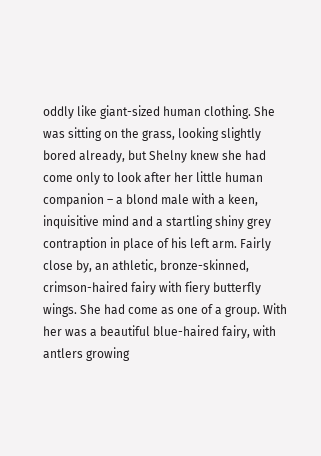oddly like giant-sized human clothing. She was sitting on the grass, looking slightly bored already, but Shelny knew she had come only to look after her little human companion – a blond male with a keen, inquisitive mind and a startling shiny grey contraption in place of his left arm. Fairly close by, an athletic, bronze-skinned, crimson-haired fairy with fiery butterfly wings. She had come as one of a group. With her was a beautiful blue-haired fairy, with antlers growing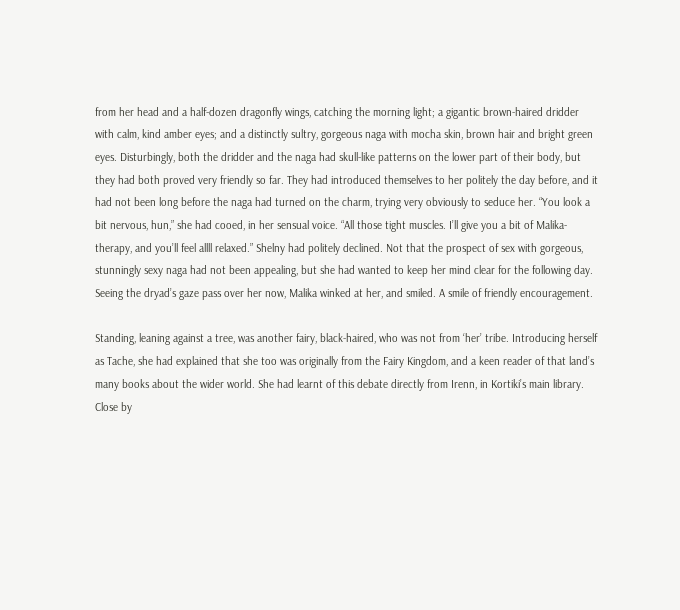from her head and a half-dozen dragonfly wings, catching the morning light; a gigantic brown-haired dridder with calm, kind amber eyes; and a distinctly sultry, gorgeous naga with mocha skin, brown hair and bright green eyes. Disturbingly, both the dridder and the naga had skull-like patterns on the lower part of their body, but they had both proved very friendly so far. They had introduced themselves to her politely the day before, and it had not been long before the naga had turned on the charm, trying very obviously to seduce her. “You look a bit nervous, hun,” she had cooed, in her sensual voice. “All those tight muscles. I’ll give you a bit of Malika-therapy, and you’ll feel allll relaxed.” Shelny had politely declined. Not that the prospect of sex with gorgeous, stunningly sexy naga had not been appealing, but she had wanted to keep her mind clear for the following day. Seeing the dryad’s gaze pass over her now, Malika winked at her, and smiled. A smile of friendly encouragement.

Standing, leaning against a tree, was another fairy, black-haired, who was not from ‘her’ tribe. Introducing herself as Tache, she had explained that she too was originally from the Fairy Kingdom, and a keen reader of that land’s many books about the wider world. She had learnt of this debate directly from Irenn, in Kortiki’s main library. Close by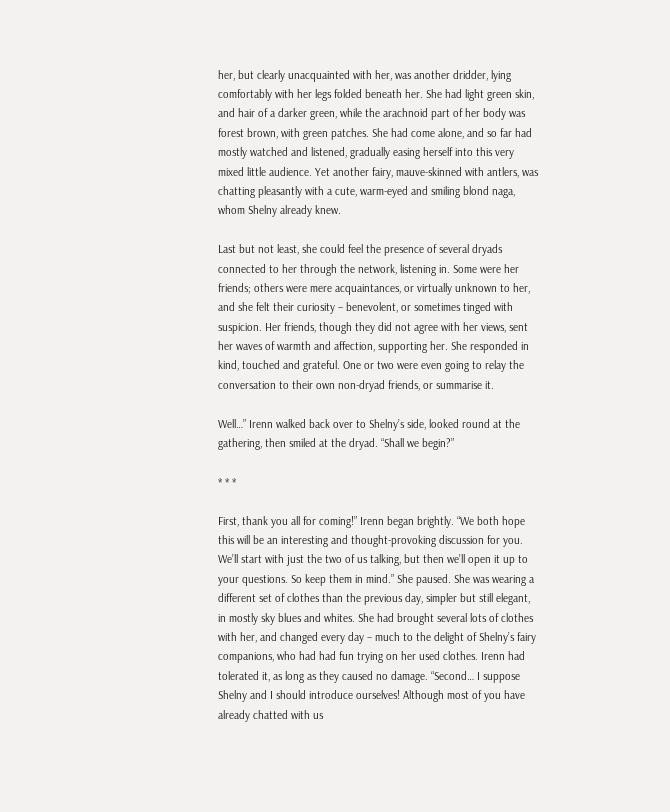her, but clearly unacquainted with her, was another dridder, lying comfortably with her legs folded beneath her. She had light green skin, and hair of a darker green, while the arachnoid part of her body was forest brown, with green patches. She had come alone, and so far had mostly watched and listened, gradually easing herself into this very mixed little audience. Yet another fairy, mauve-skinned with antlers, was chatting pleasantly with a cute, warm-eyed and smiling blond naga, whom Shelny already knew.

Last but not least, she could feel the presence of several dryads connected to her through the network, listening in. Some were her friends; others were mere acquaintances, or virtually unknown to her, and she felt their curiosity – benevolent, or sometimes tinged with suspicion. Her friends, though they did not agree with her views, sent her waves of warmth and affection, supporting her. She responded in kind, touched and grateful. One or two were even going to relay the conversation to their own non-dryad friends, or summarise it.

Well…” Irenn walked back over to Shelny’s side, looked round at the gathering, then smiled at the dryad. “Shall we begin?”

* * *

First, thank you all for coming!” Irenn began brightly. “We both hope this will be an interesting and thought-provoking discussion for you. We’ll start with just the two of us talking, but then we’ll open it up to your questions. So keep them in mind.” She paused. She was wearing a different set of clothes than the previous day, simpler but still elegant, in mostly sky blues and whites. She had brought several lots of clothes with her, and changed every day – much to the delight of Shelny’s fairy companions, who had had fun trying on her used clothes. Irenn had tolerated it, as long as they caused no damage. “Second… I suppose Shelny and I should introduce ourselves! Although most of you have already chatted with us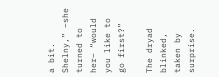a bit. Shelny,” –she turned to her– “would you like to go first?”

The dryad blinked, taken by surprise.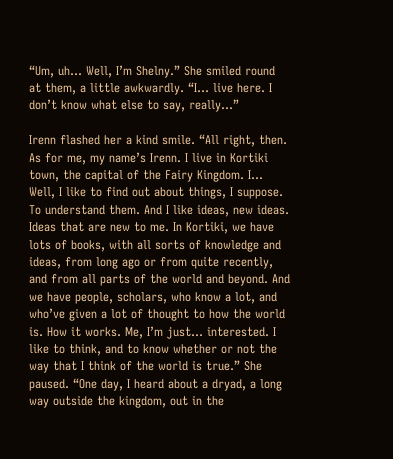“Um, uh… Well, I’m Shelny.” She smiled round at them, a little awkwardly. “I… live here. I don’t know what else to say, really…”

Irenn flashed her a kind smile. “All right, then. As for me, my name’s Irenn. I live in Kortiki town, the capital of the Fairy Kingdom. I… Well, I like to find out about things, I suppose. To understand them. And I like ideas, new ideas. Ideas that are new to me. In Kortiki, we have lots of books, with all sorts of knowledge and ideas, from long ago or from quite recently, and from all parts of the world and beyond. And we have people, scholars, who know a lot, and who’ve given a lot of thought to how the world is. How it works. Me, I’m just… interested. I like to think, and to know whether or not the way that I think of the world is true.” She paused. “One day, I heard about a dryad, a long way outside the kingdom, out in the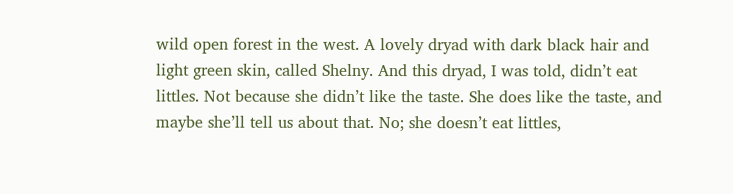wild open forest in the west. A lovely dryad with dark black hair and light green skin, called Shelny. And this dryad, I was told, didn’t eat littles. Not because she didn’t like the taste. She does like the taste, and maybe she’ll tell us about that. No; she doesn’t eat littles,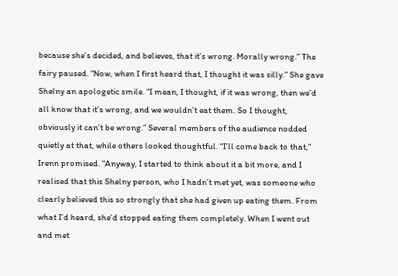because she’s decided, and believes, that it’s wrong. Morally wrong.” The fairy paused. “Now, when I first heard that, I thought it was silly.” She gave Shelny an apologetic smile. “I mean, I thought, if it was wrong, then we’d all know that it’s wrong, and we wouldn’t eat them. So I thought, obviously it can’t be wrong.” Several members of the audience nodded quietly at that, while others looked thoughtful. “I’ll come back to that,” Irenn promised. “Anyway, I started to think about it a bit more, and I realised that this Shelny person, who I hadn’t met yet, was someone who clearly believed this so strongly that she had given up eating them. From what I’d heard, she’d stopped eating them completely. When I went out and met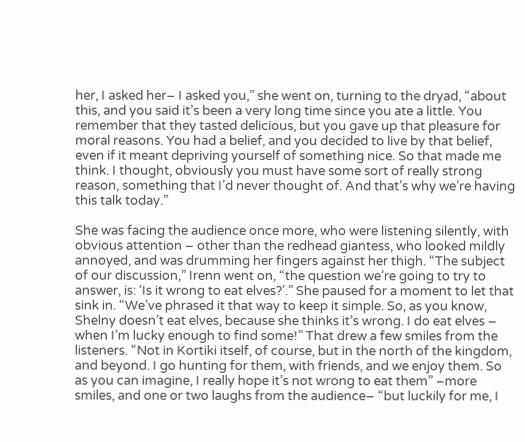her, I asked her– I asked you,” she went on, turning to the dryad, “about this, and you said it’s been a very long time since you ate a little. You remember that they tasted delicious, but you gave up that pleasure for moral reasons. You had a belief, and you decided to live by that belief, even if it meant depriving yourself of something nice. So that made me think. I thought, obviously you must have some sort of really strong reason, something that I’d never thought of. And that’s why we’re having this talk today.”

She was facing the audience once more, who were listening silently, with obvious attention – other than the redhead giantess, who looked mildly annoyed, and was drumming her fingers against her thigh. “The subject of our discussion,” Irenn went on, “the question we’re going to try to answer, is: ‘Is it wrong to eat elves?’.” She paused for a moment to let that sink in. “We’ve phrased it that way to keep it simple. So, as you know, Shelny doesn’t eat elves, because she thinks it’s wrong. I do eat elves – when I’m lucky enough to find some!” That drew a few smiles from the listeners. “Not in Kortiki itself, of course, but in the north of the kingdom, and beyond. I go hunting for them, with friends, and we enjoy them. So as you can imagine, I really hope it’s not wrong to eat them” –more smiles, and one or two laughs from the audience– “but luckily for me, I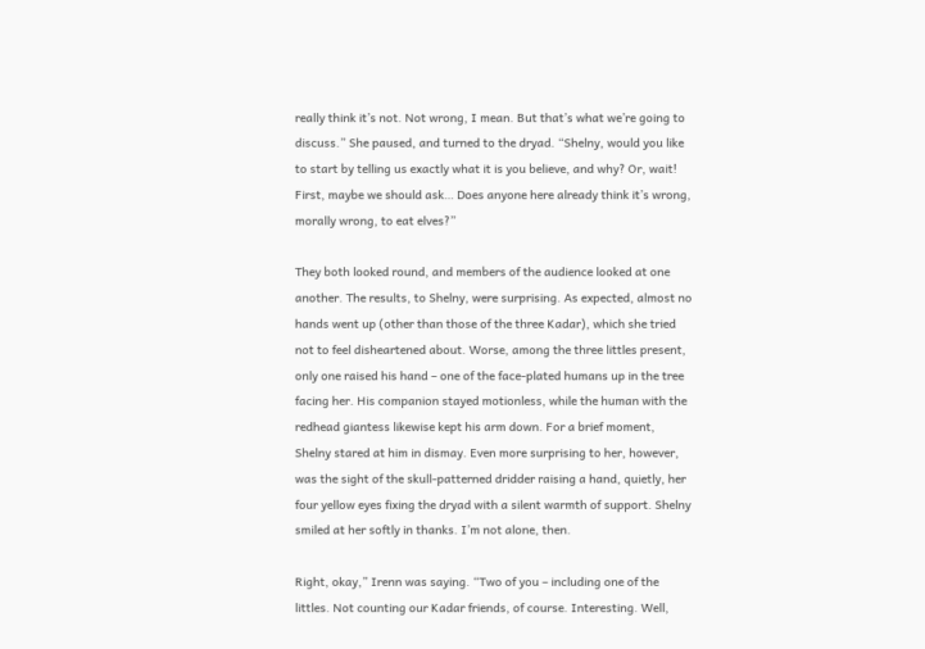really think it’s not. Not wrong, I mean. But that’s what we’re going to discuss.” She paused, and turned to the dryad. “Shelny, would you like to start by telling us exactly what it is you believe, and why? Or, wait! First, maybe we should ask… Does anyone here already think it’s wrong, morally wrong, to eat elves?”

They both looked round, and members of the audience looked at one another. The results, to Shelny, were surprising. As expected, almost no hands went up (other than those of the three Kadar), which she tried not to feel disheartened about. Worse, among the three littles present, only one raised his hand – one of the face-plated humans up in the tree facing her. His companion stayed motionless, while the human with the redhead giantess likewise kept his arm down. For a brief moment, Shelny stared at him in dismay. Even more surprising to her, however, was the sight of the skull-patterned dridder raising a hand, quietly, her four yellow eyes fixing the dryad with a silent warmth of support. Shelny smiled at her softly in thanks. I’m not alone, then.

Right, okay,” Irenn was saying. “Two of you – including one of the littles. Not counting our Kadar friends, of course. Interesting. Well,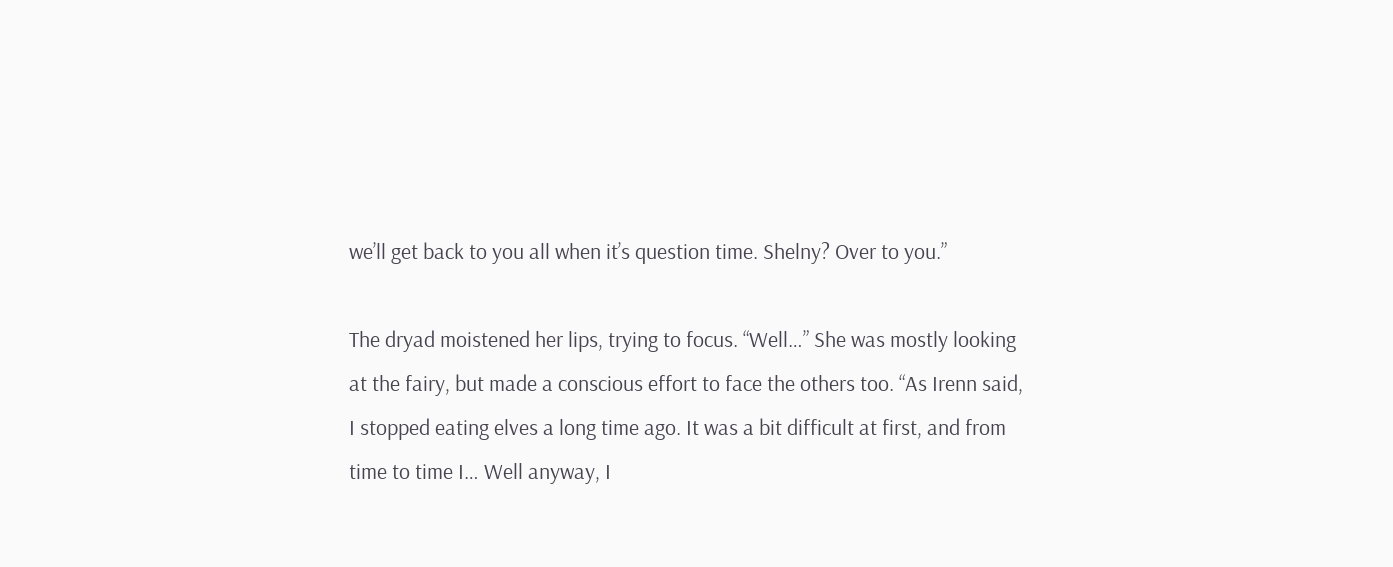we’ll get back to you all when it’s question time. Shelny? Over to you.”

The dryad moistened her lips, trying to focus. “Well…” She was mostly looking at the fairy, but made a conscious effort to face the others too. “As Irenn said, I stopped eating elves a long time ago. It was a bit difficult at first, and from time to time I… Well anyway, I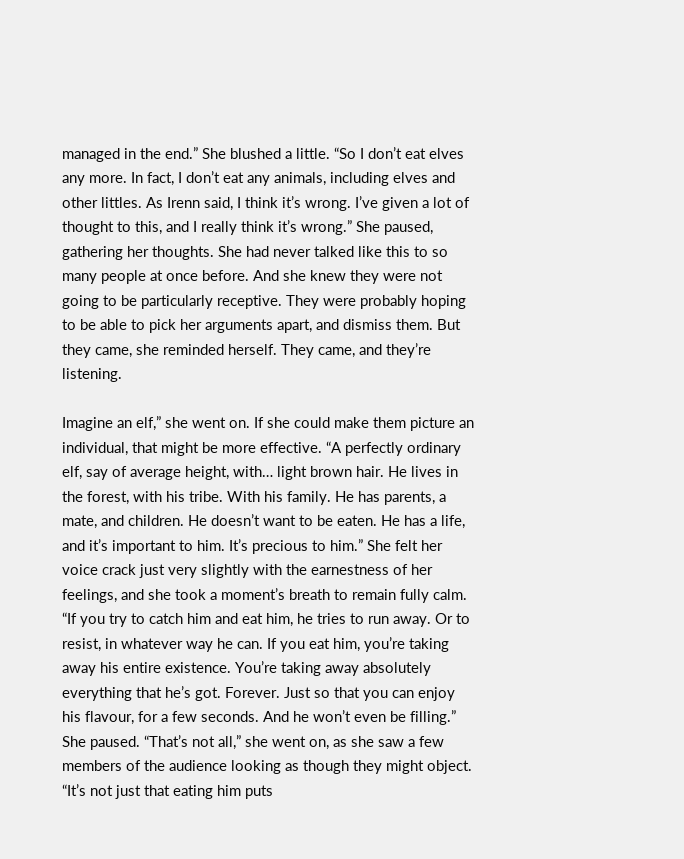managed in the end.” She blushed a little. “So I don’t eat elves any more. In fact, I don’t eat any animals, including elves and other littles. As Irenn said, I think it’s wrong. I’ve given a lot of thought to this, and I really think it’s wrong.” She paused, gathering her thoughts. She had never talked like this to so many people at once before. And she knew they were not going to be particularly receptive. They were probably hoping to be able to pick her arguments apart, and dismiss them. But they came, she reminded herself. They came, and they’re listening.

Imagine an elf,” she went on. If she could make them picture an individual, that might be more effective. “A perfectly ordinary elf, say of average height, with… light brown hair. He lives in the forest, with his tribe. With his family. He has parents, a mate, and children. He doesn’t want to be eaten. He has a life, and it’s important to him. It’s precious to him.” She felt her voice crack just very slightly with the earnestness of her feelings, and she took a moment’s breath to remain fully calm. “If you try to catch him and eat him, he tries to run away. Or to resist, in whatever way he can. If you eat him, you’re taking away his entire existence. You’re taking away absolutely everything that he’s got. Forever. Just so that you can enjoy his flavour, for a few seconds. And he won’t even be filling.” She paused. “That’s not all,” she went on, as she saw a few members of the audience looking as though they might object. “It’s not just that eating him puts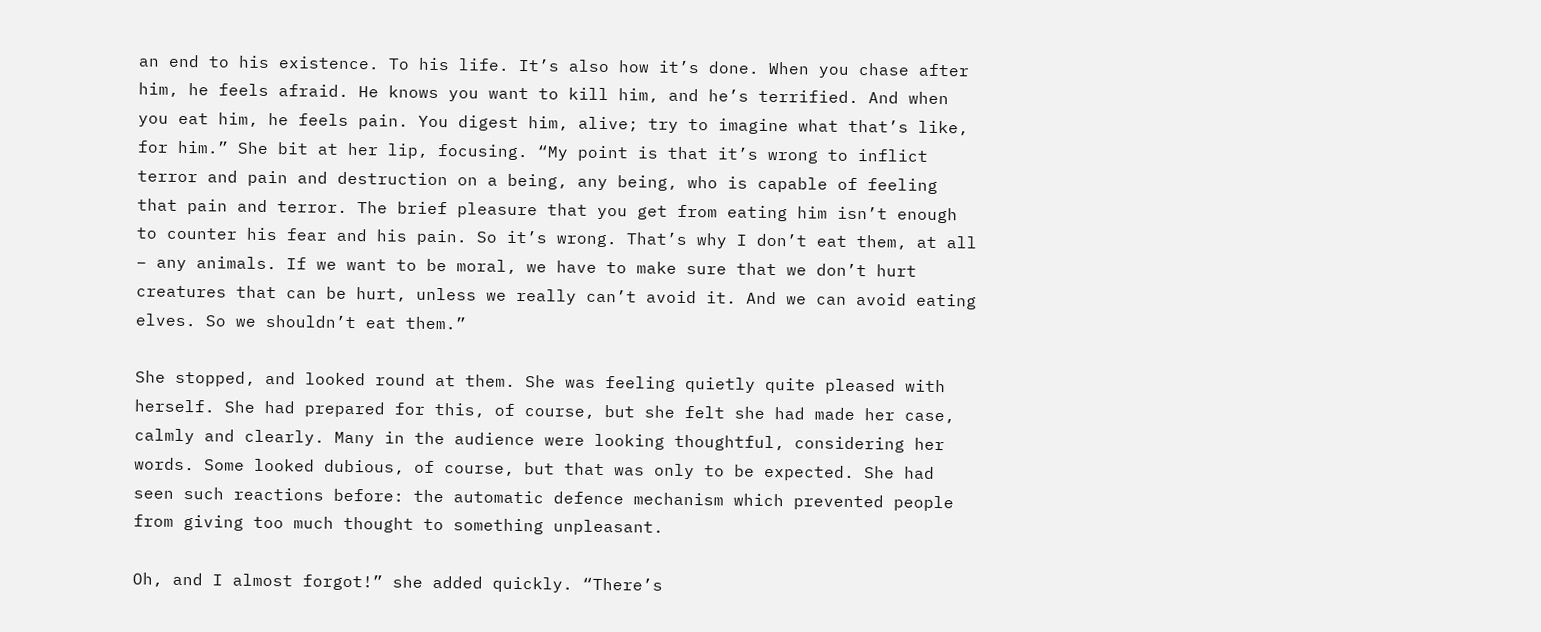an end to his existence. To his life. It’s also how it’s done. When you chase after him, he feels afraid. He knows you want to kill him, and he’s terrified. And when you eat him, he feels pain. You digest him, alive; try to imagine what that’s like, for him.” She bit at her lip, focusing. “My point is that it’s wrong to inflict terror and pain and destruction on a being, any being, who is capable of feeling that pain and terror. The brief pleasure that you get from eating him isn’t enough to counter his fear and his pain. So it’s wrong. That’s why I don’t eat them, at all – any animals. If we want to be moral, we have to make sure that we don’t hurt creatures that can be hurt, unless we really can’t avoid it. And we can avoid eating elves. So we shouldn’t eat them.”

She stopped, and looked round at them. She was feeling quietly quite pleased with herself. She had prepared for this, of course, but she felt she had made her case, calmly and clearly. Many in the audience were looking thoughtful, considering her words. Some looked dubious, of course, but that was only to be expected. She had seen such reactions before: the automatic defence mechanism which prevented people from giving too much thought to something unpleasant.

Oh, and I almost forgot!” she added quickly. “There’s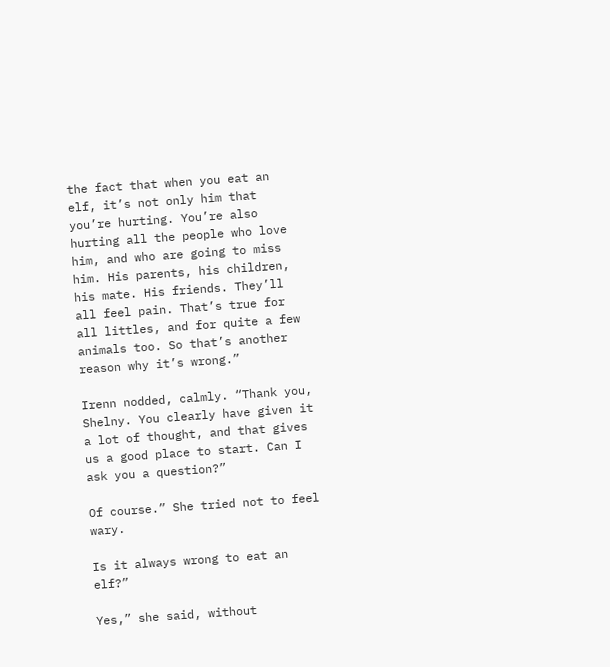the fact that when you eat an elf, it’s not only him that you’re hurting. You’re also hurting all the people who love him, and who are going to miss him. His parents, his children, his mate. His friends. They’ll all feel pain. That’s true for all littles, and for quite a few animals too. So that’s another reason why it’s wrong.”

Irenn nodded, calmly. “Thank you, Shelny. You clearly have given it a lot of thought, and that gives us a good place to start. Can I ask you a question?”

Of course.” She tried not to feel wary.

Is it always wrong to eat an elf?”

Yes,” she said, without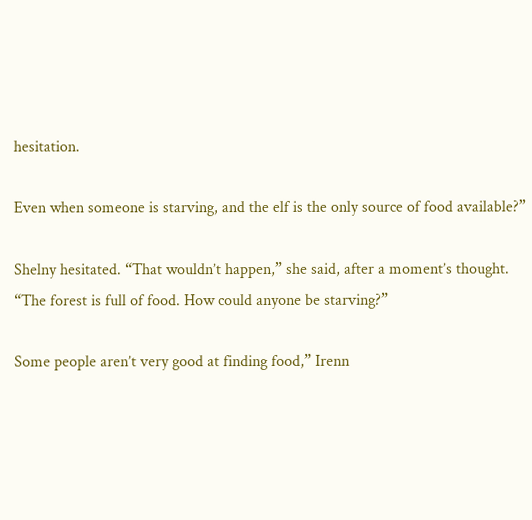hesitation.

Even when someone is starving, and the elf is the only source of food available?”

Shelny hesitated. “That wouldn’t happen,” she said, after a moment’s thought. “The forest is full of food. How could anyone be starving?”

Some people aren’t very good at finding food,” Irenn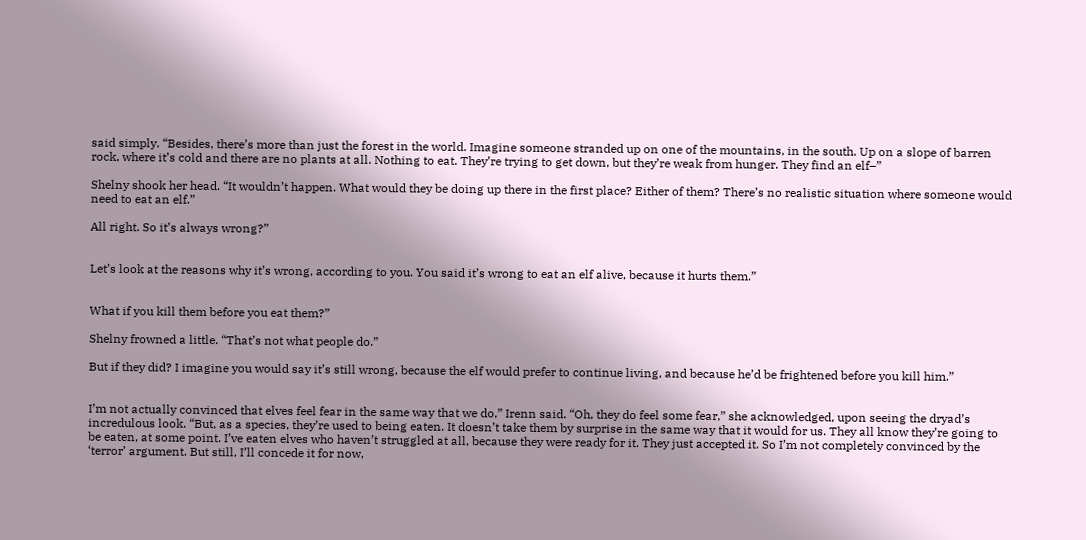said simply. “Besides, there’s more than just the forest in the world. Imagine someone stranded up on one of the mountains, in the south. Up on a slope of barren rock, where it’s cold and there are no plants at all. Nothing to eat. They’re trying to get down, but they’re weak from hunger. They find an elf–”

Shelny shook her head. “It wouldn’t happen. What would they be doing up there in the first place? Either of them? There’s no realistic situation where someone would need to eat an elf.”

All right. So it’s always wrong?”


Let’s look at the reasons why it’s wrong, according to you. You said it’s wrong to eat an elf alive, because it hurts them.”


What if you kill them before you eat them?”

Shelny frowned a little. “That’s not what people do.”

But if they did? I imagine you would say it’s still wrong, because the elf would prefer to continue living, and because he’d be frightened before you kill him.”


I’m not actually convinced that elves feel fear in the same way that we do,” Irenn said. “Oh, they do feel some fear,” she acknowledged, upon seeing the dryad’s incredulous look. “But, as a species, they’re used to being eaten. It doesn’t take them by surprise in the same way that it would for us. They all know they’re going to be eaten, at some point. I’ve eaten elves who haven’t struggled at all, because they were ready for it. They just accepted it. So I’m not completely convinced by the ‘terror’ argument. But still, I’ll concede it for now,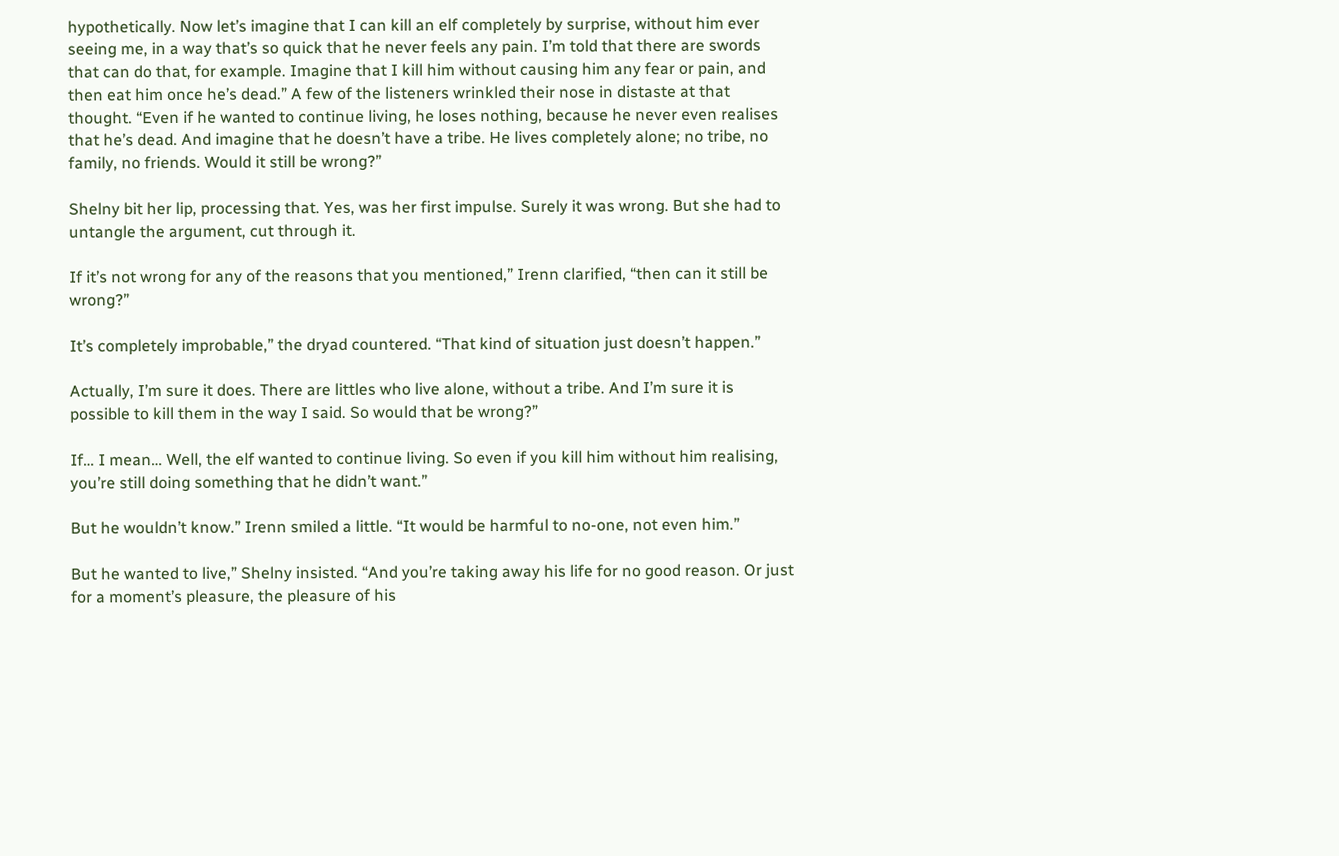hypothetically. Now let’s imagine that I can kill an elf completely by surprise, without him ever seeing me, in a way that’s so quick that he never feels any pain. I’m told that there are swords that can do that, for example. Imagine that I kill him without causing him any fear or pain, and then eat him once he’s dead.” A few of the listeners wrinkled their nose in distaste at that thought. “Even if he wanted to continue living, he loses nothing, because he never even realises that he’s dead. And imagine that he doesn’t have a tribe. He lives completely alone; no tribe, no family, no friends. Would it still be wrong?”

Shelny bit her lip, processing that. Yes, was her first impulse. Surely it was wrong. But she had to untangle the argument, cut through it.

If it’s not wrong for any of the reasons that you mentioned,” Irenn clarified, “then can it still be wrong?”

It’s completely improbable,” the dryad countered. “That kind of situation just doesn’t happen.”

Actually, I’m sure it does. There are littles who live alone, without a tribe. And I’m sure it is possible to kill them in the way I said. So would that be wrong?”

If… I mean… Well, the elf wanted to continue living. So even if you kill him without him realising, you’re still doing something that he didn’t want.”

But he wouldn’t know.” Irenn smiled a little. “It would be harmful to no-one, not even him.”

But he wanted to live,” Shelny insisted. “And you’re taking away his life for no good reason. Or just for a moment’s pleasure, the pleasure of his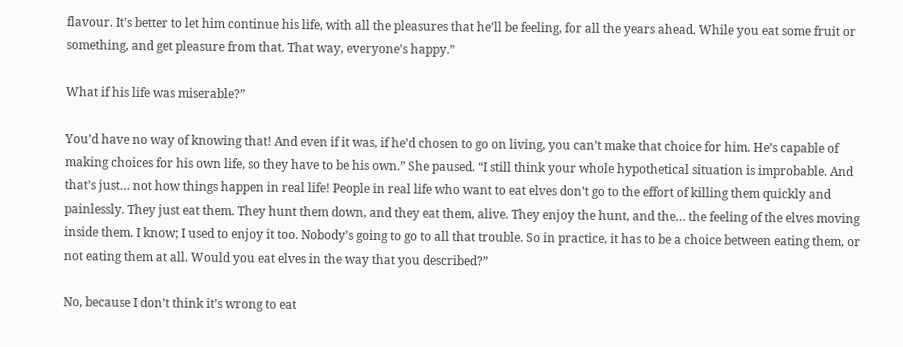flavour. It’s better to let him continue his life, with all the pleasures that he’ll be feeling, for all the years ahead. While you eat some fruit or something, and get pleasure from that. That way, everyone’s happy.”

What if his life was miserable?”

You’d have no way of knowing that! And even if it was, if he’d chosen to go on living, you can’t make that choice for him. He’s capable of making choices for his own life, so they have to be his own.” She paused. “I still think your whole hypothetical situation is improbable. And that’s just… not how things happen in real life! People in real life who want to eat elves don’t go to the effort of killing them quickly and painlessly. They just eat them. They hunt them down, and they eat them, alive. They enjoy the hunt, and the… the feeling of the elves moving inside them. I know; I used to enjoy it too. Nobody’s going to go to all that trouble. So in practice, it has to be a choice between eating them, or not eating them at all. Would you eat elves in the way that you described?”

No, because I don’t think it’s wrong to eat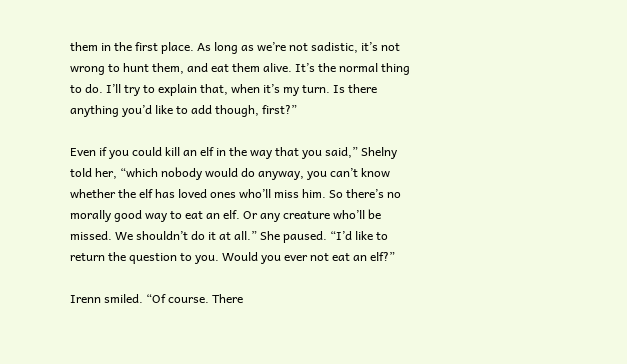them in the first place. As long as we’re not sadistic, it’s not wrong to hunt them, and eat them alive. It’s the normal thing to do. I’ll try to explain that, when it’s my turn. Is there anything you’d like to add though, first?”

Even if you could kill an elf in the way that you said,” Shelny told her, “which nobody would do anyway, you can’t know whether the elf has loved ones who’ll miss him. So there’s no morally good way to eat an elf. Or any creature who’ll be missed. We shouldn’t do it at all.” She paused. “I’d like to return the question to you. Would you ever not eat an elf?”

Irenn smiled. “Of course. There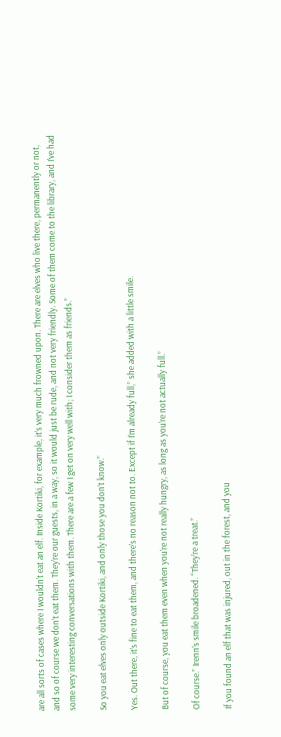are all sorts of cases where I wouldn’t eat an elf. Inside Kortiki, for example, it’s very much frowned upon. There are elves who live there, permanently or not, and so of course we don’t eat them. They’re our guests, in a way, so it would just be rude, and not very friendly. Some of them come to the library, and I’ve had some very interesting conversations with them. There are a few I get on very well with; I consider them as friends.”

So you eat elves only outside Kortiki, and only those you don’t know.”

Yes. Out there, it’s fine to eat them, and there’s no reason not to. Except if I’m already full,” she added with a little smile.

But of course, you eat them even when you’re not really hungry, as long as you’re not actually full.”

Of course.” Irenn’s smile broadened. “They’re a treat.”

If you found an elf that was injured, out in the forest, and you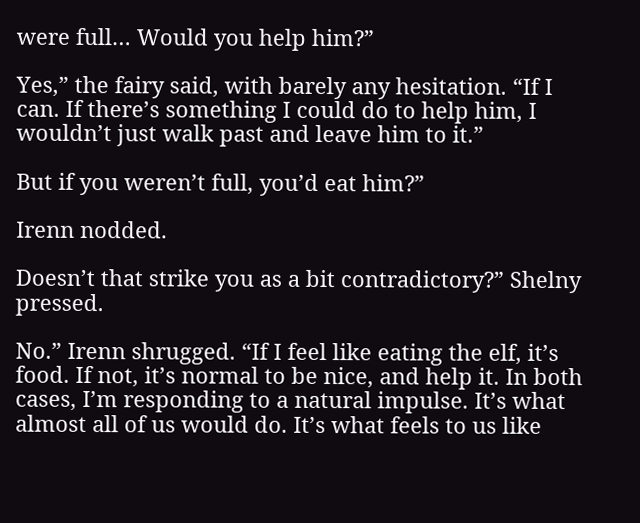were full… Would you help him?”

Yes,” the fairy said, with barely any hesitation. “If I can. If there’s something I could do to help him, I wouldn’t just walk past and leave him to it.”

But if you weren’t full, you’d eat him?”

Irenn nodded.

Doesn’t that strike you as a bit contradictory?” Shelny pressed.

No.” Irenn shrugged. “If I feel like eating the elf, it’s food. If not, it’s normal to be nice, and help it. In both cases, I’m responding to a natural impulse. It’s what almost all of us would do. It’s what feels to us like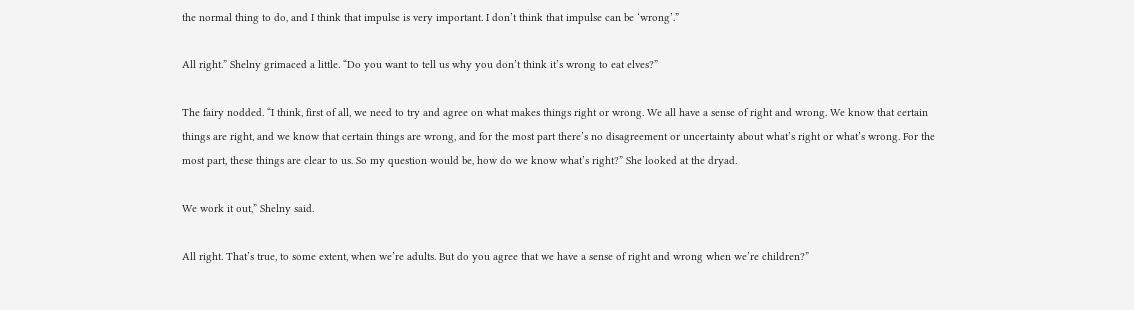the normal thing to do, and I think that impulse is very important. I don’t think that impulse can be ‘wrong’.”

All right.” Shelny grimaced a little. “Do you want to tell us why you don’t think it’s wrong to eat elves?”

The fairy nodded. “I think, first of all, we need to try and agree on what makes things right or wrong. We all have a sense of right and wrong. We know that certain things are right, and we know that certain things are wrong, and for the most part there’s no disagreement or uncertainty about what’s right or what’s wrong. For the most part, these things are clear to us. So my question would be, how do we know what’s right?” She looked at the dryad.

We work it out,” Shelny said.

All right. That’s true, to some extent, when we’re adults. But do you agree that we have a sense of right and wrong when we’re children?”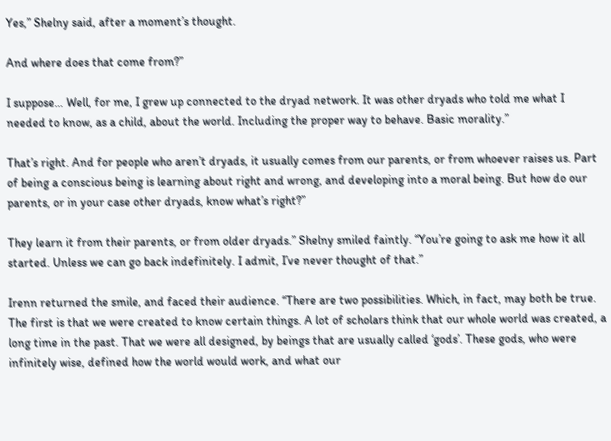Yes,” Shelny said, after a moment’s thought.

And where does that come from?”

I suppose… Well, for me, I grew up connected to the dryad network. It was other dryads who told me what I needed to know, as a child, about the world. Including the proper way to behave. Basic morality.”

That’s right. And for people who aren’t dryads, it usually comes from our parents, or from whoever raises us. Part of being a conscious being is learning about right and wrong, and developing into a moral being. But how do our parents, or in your case other dryads, know what’s right?”

They learn it from their parents, or from older dryads.” Shelny smiled faintly. “You’re going to ask me how it all started. Unless we can go back indefinitely. I admit, I’ve never thought of that.”

Irenn returned the smile, and faced their audience. “There are two possibilities. Which, in fact, may both be true. The first is that we were created to know certain things. A lot of scholars think that our whole world was created, a long time in the past. That we were all designed, by beings that are usually called ‘gods’. These gods, who were infinitely wise, defined how the world would work, and what our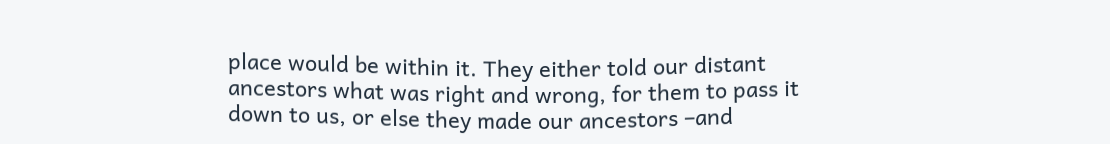place would be within it. They either told our distant ancestors what was right and wrong, for them to pass it down to us, or else they made our ancestors –and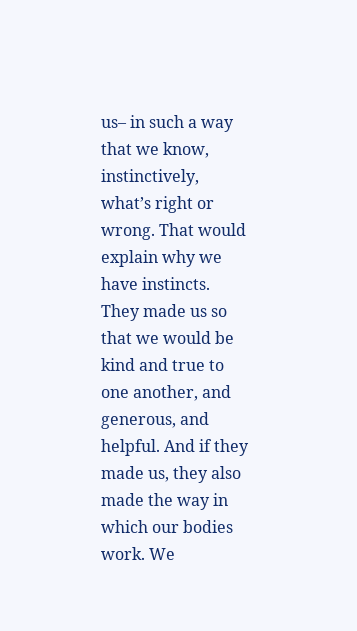us– in such a way that we know, instinctively, what’s right or wrong. That would explain why we have instincts. They made us so that we would be kind and true to one another, and generous, and helpful. And if they made us, they also made the way in which our bodies work. We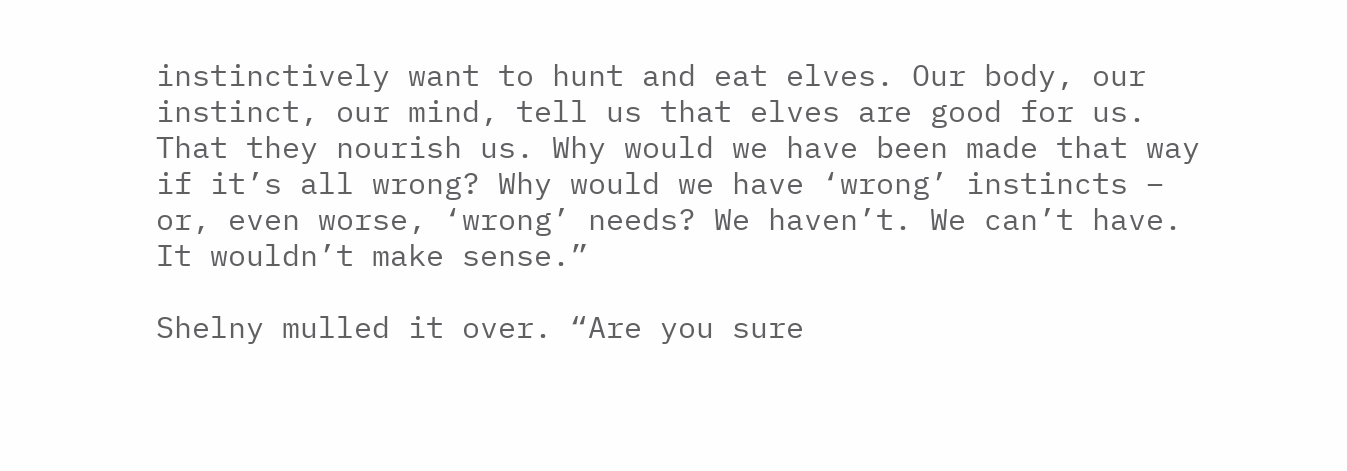instinctively want to hunt and eat elves. Our body, our instinct, our mind, tell us that elves are good for us. That they nourish us. Why would we have been made that way if it’s all wrong? Why would we have ‘wrong’ instincts – or, even worse, ‘wrong’ needs? We haven’t. We can’t have. It wouldn’t make sense.”

Shelny mulled it over. “Are you sure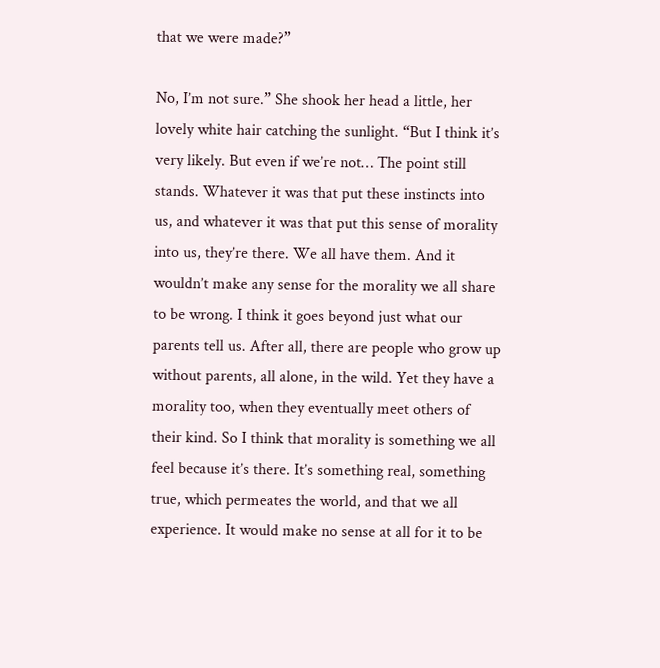that we were made?”

No, I’m not sure.” She shook her head a little, her lovely white hair catching the sunlight. “But I think it’s very likely. But even if we’re not… The point still stands. Whatever it was that put these instincts into us, and whatever it was that put this sense of morality into us, they’re there. We all have them. And it wouldn’t make any sense for the morality we all share to be wrong. I think it goes beyond just what our parents tell us. After all, there are people who grow up without parents, all alone, in the wild. Yet they have a morality too, when they eventually meet others of their kind. So I think that morality is something we all feel because it’s there. It’s something real, something true, which permeates the world, and that we all experience. It would make no sense at all for it to be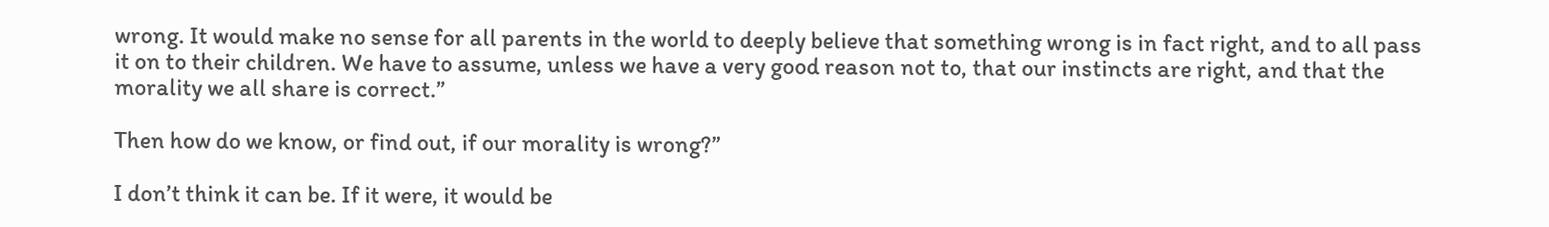wrong. It would make no sense for all parents in the world to deeply believe that something wrong is in fact right, and to all pass it on to their children. We have to assume, unless we have a very good reason not to, that our instincts are right, and that the morality we all share is correct.”

Then how do we know, or find out, if our morality is wrong?”

I don’t think it can be. If it were, it would be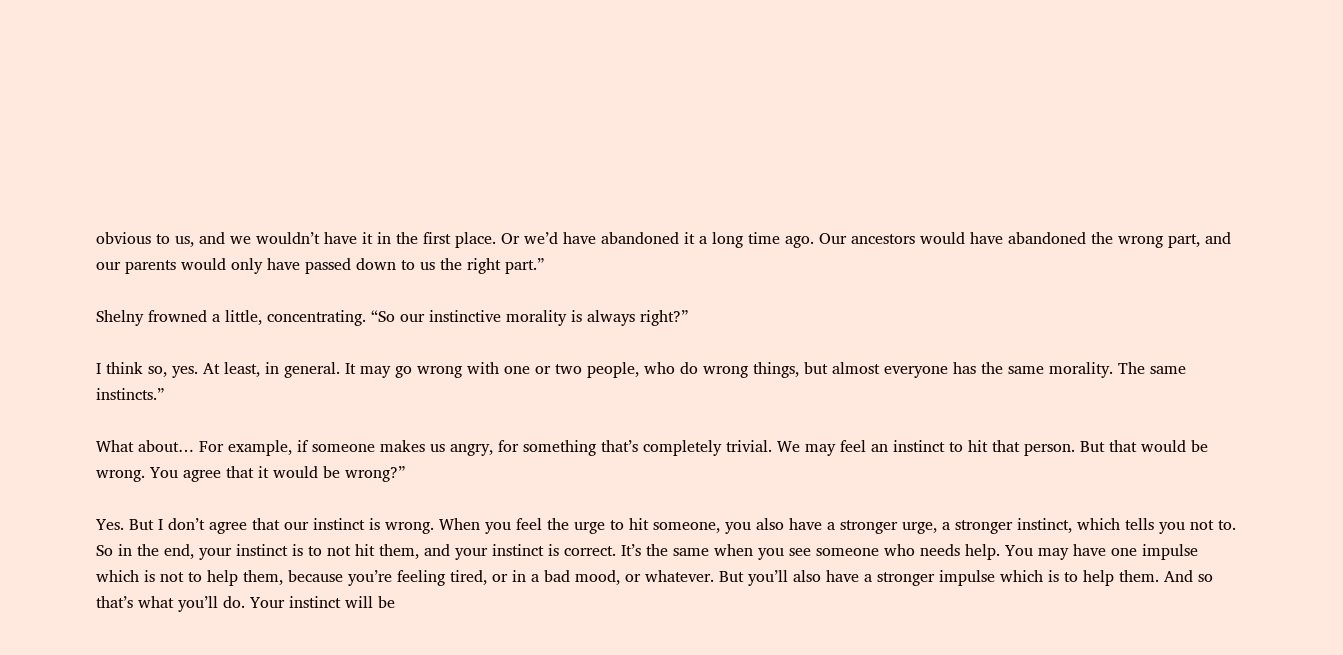obvious to us, and we wouldn’t have it in the first place. Or we’d have abandoned it a long time ago. Our ancestors would have abandoned the wrong part, and our parents would only have passed down to us the right part.”

Shelny frowned a little, concentrating. “So our instinctive morality is always right?”

I think so, yes. At least, in general. It may go wrong with one or two people, who do wrong things, but almost everyone has the same morality. The same instincts.”

What about… For example, if someone makes us angry, for something that’s completely trivial. We may feel an instinct to hit that person. But that would be wrong. You agree that it would be wrong?”

Yes. But I don’t agree that our instinct is wrong. When you feel the urge to hit someone, you also have a stronger urge, a stronger instinct, which tells you not to. So in the end, your instinct is to not hit them, and your instinct is correct. It’s the same when you see someone who needs help. You may have one impulse which is not to help them, because you’re feeling tired, or in a bad mood, or whatever. But you’ll also have a stronger impulse which is to help them. And so that’s what you’ll do. Your instinct will be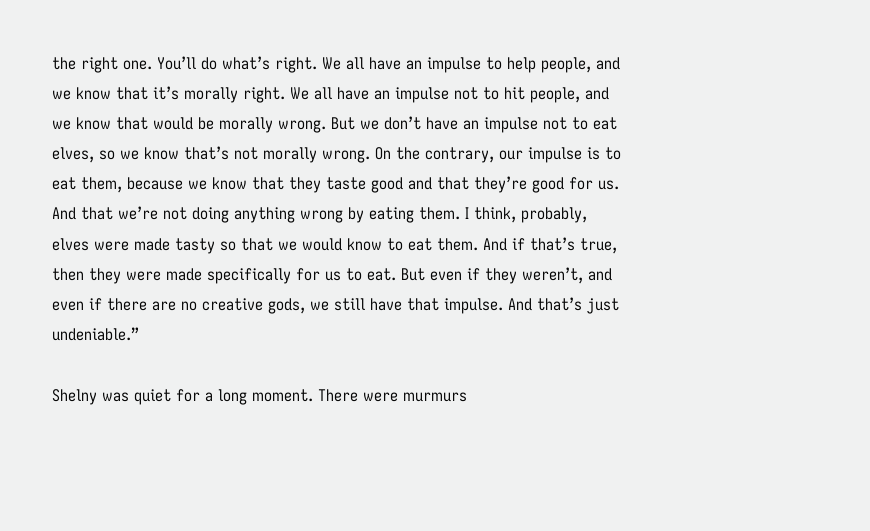the right one. You’ll do what’s right. We all have an impulse to help people, and we know that it’s morally right. We all have an impulse not to hit people, and we know that would be morally wrong. But we don’t have an impulse not to eat elves, so we know that’s not morally wrong. On the contrary, our impulse is to eat them, because we know that they taste good and that they’re good for us. And that we’re not doing anything wrong by eating them. I think, probably, elves were made tasty so that we would know to eat them. And if that’s true, then they were made specifically for us to eat. But even if they weren’t, and even if there are no creative gods, we still have that impulse. And that’s just undeniable.”

Shelny was quiet for a long moment. There were murmurs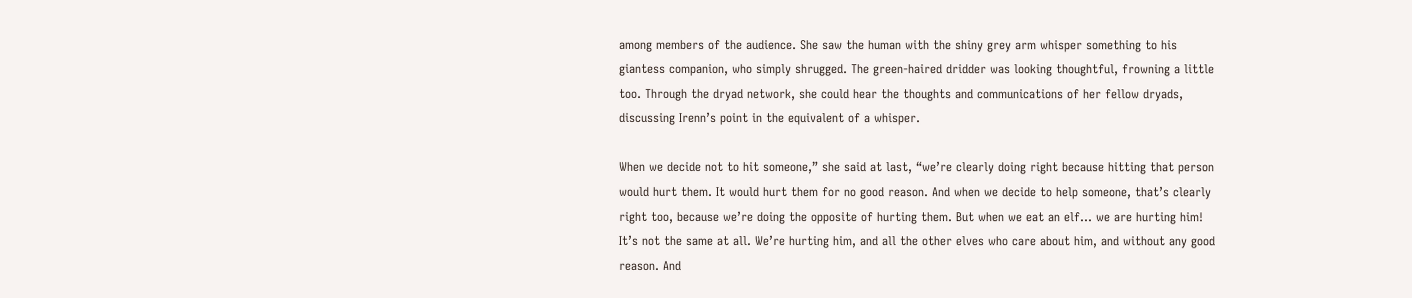among members of the audience. She saw the human with the shiny grey arm whisper something to his giantess companion, who simply shrugged. The green-haired dridder was looking thoughtful, frowning a little too. Through the dryad network, she could hear the thoughts and communications of her fellow dryads, discussing Irenn’s point in the equivalent of a whisper.

When we decide not to hit someone,” she said at last, “we’re clearly doing right because hitting that person would hurt them. It would hurt them for no good reason. And when we decide to help someone, that’s clearly right too, because we’re doing the opposite of hurting them. But when we eat an elf… we are hurting him! It’s not the same at all. We’re hurting him, and all the other elves who care about him, and without any good reason. And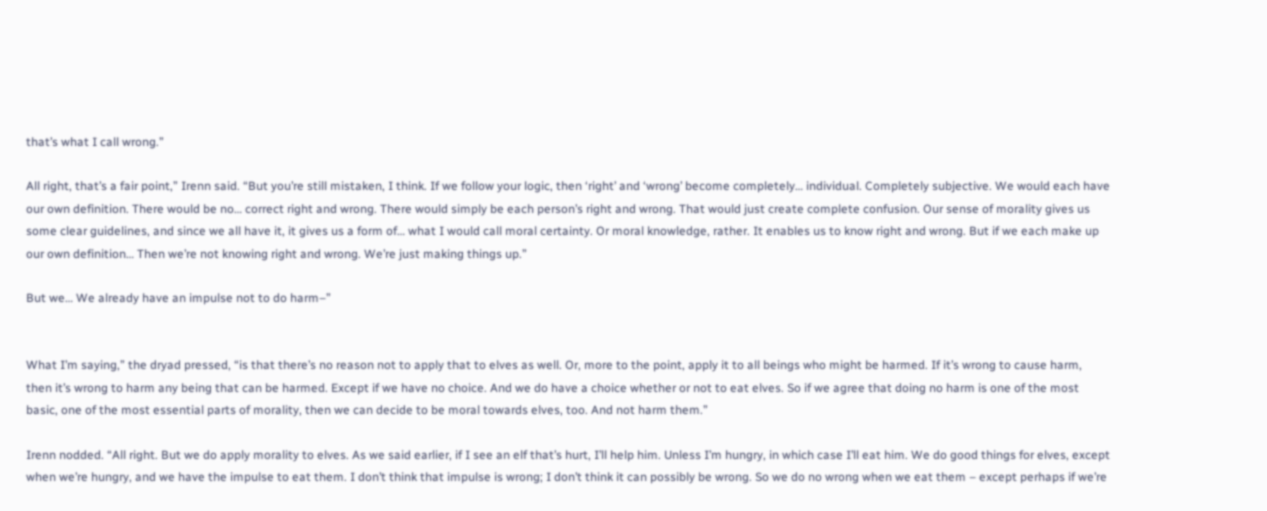that’s what I call wrong.”

All right, that’s a fair point,” Irenn said. “But you’re still mistaken, I think. If we follow your logic, then ‘right’ and ‘wrong’ become completely… individual. Completely subjective. We would each have our own definition. There would be no… correct right and wrong. There would simply be each person’s right and wrong. That would just create complete confusion. Our sense of morality gives us some clear guidelines, and since we all have it, it gives us a form of… what I would call moral certainty. Or moral knowledge, rather. It enables us to know right and wrong. But if we each make up our own definition… Then we’re not knowing right and wrong. We’re just making things up.”

But we… We already have an impulse not to do harm–”


What I’m saying,” the dryad pressed, “is that there’s no reason not to apply that to elves as well. Or, more to the point, apply it to all beings who might be harmed. If it’s wrong to cause harm, then it’s wrong to harm any being that can be harmed. Except if we have no choice. And we do have a choice whether or not to eat elves. So if we agree that doing no harm is one of the most basic, one of the most essential parts of morality, then we can decide to be moral towards elves, too. And not harm them.”

Irenn nodded. “All right. But we do apply morality to elves. As we said earlier, if I see an elf that’s hurt, I’ll help him. Unless I’m hungry, in which case I’ll eat him. We do good things for elves, except when we’re hungry, and we have the impulse to eat them. I don’t think that impulse is wrong; I don’t think it can possibly be wrong. So we do no wrong when we eat them – except perhaps if we’re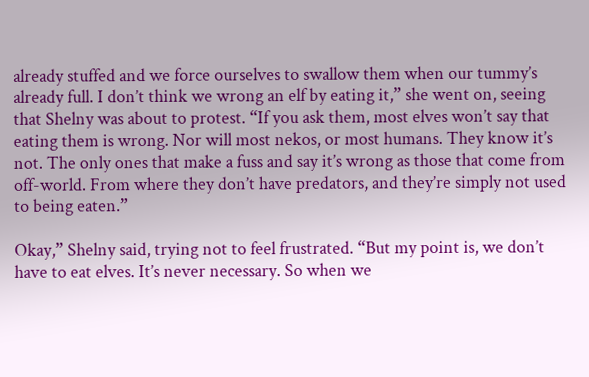already stuffed and we force ourselves to swallow them when our tummy’s already full. I don’t think we wrong an elf by eating it,” she went on, seeing that Shelny was about to protest. “If you ask them, most elves won’t say that eating them is wrong. Nor will most nekos, or most humans. They know it’s not. The only ones that make a fuss and say it’s wrong as those that come from off-world. From where they don’t have predators, and they’re simply not used to being eaten.”

Okay,” Shelny said, trying not to feel frustrated. “But my point is, we don’t have to eat elves. It’s never necessary. So when we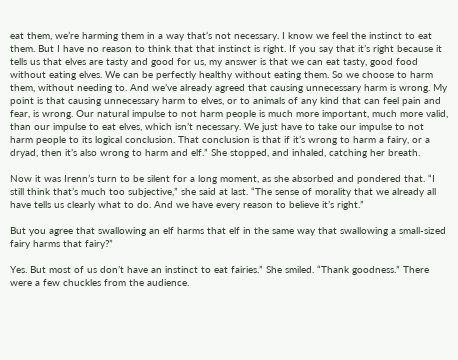eat them, we’re harming them in a way that’s not necessary. I know we feel the instinct to eat them. But I have no reason to think that that instinct is right. If you say that it’s right because it tells us that elves are tasty and good for us, my answer is that we can eat tasty, good food without eating elves. We can be perfectly healthy without eating them. So we choose to harm them, without needing to. And we’ve already agreed that causing unnecessary harm is wrong. My point is that causing unnecessary harm to elves, or to animals of any kind that can feel pain and fear, is wrong. Our natural impulse to not harm people is much more important, much more valid, than our impulse to eat elves, which isn’t necessary. We just have to take our impulse to not harm people to its logical conclusion. That conclusion is that if it’s wrong to harm a fairy, or a dryad, then it’s also wrong to harm and elf.” She stopped, and inhaled, catching her breath.

Now it was Irenn’s turn to be silent for a long moment, as she absorbed and pondered that. “I still think that’s much too subjective,” she said at last. “The sense of morality that we already all have tells us clearly what to do. And we have every reason to believe it’s right.”

But you agree that swallowing an elf harms that elf in the same way that swallowing a small-sized fairy harms that fairy?”

Yes. But most of us don’t have an instinct to eat fairies.” She smiled. “Thank goodness.” There were a few chuckles from the audience.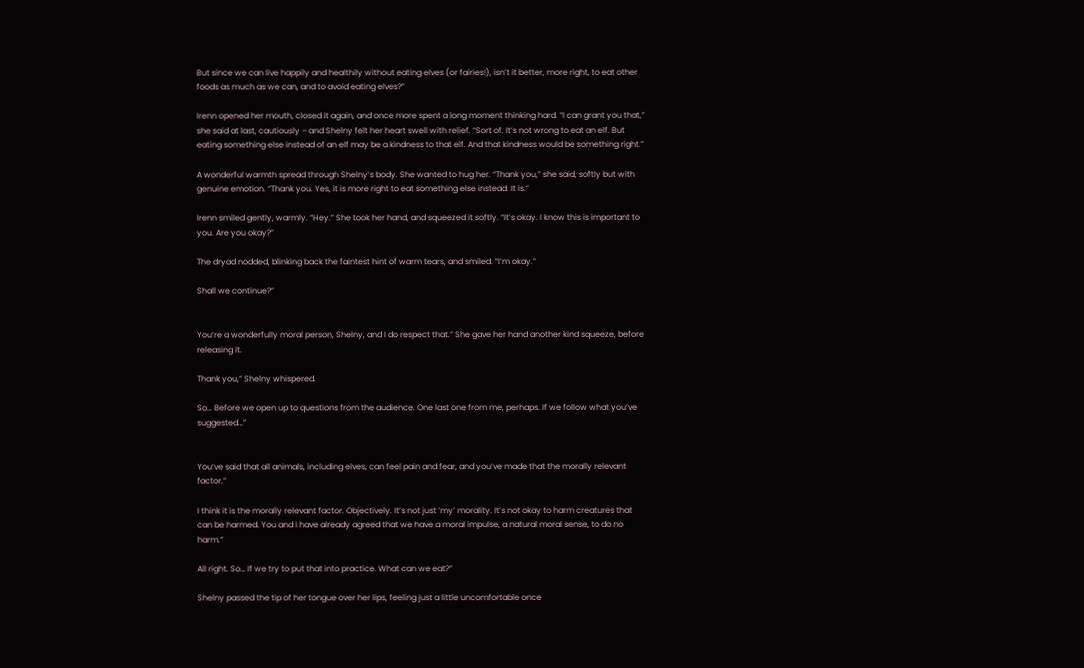But since we can live happily and healthily without eating elves (or fairies!), isn’t it better, more right, to eat other foods as much as we can, and to avoid eating elves?”

Irenn opened her mouth, closed it again, and once more spent a long moment thinking hard. “I can grant you that,” she said at last, cautiously – and Shelny felt her heart swell with relief. “Sort of. It’s not wrong to eat an elf. But eating something else instead of an elf may be a kindness to that elf. And that kindness would be something right.”

A wonderful warmth spread through Shelny’s body. She wanted to hug her. “Thank you,” she said, softly but with genuine emotion. “Thank you. Yes, it is more right to eat something else instead. It is.”

Irenn smiled gently, warmly. “Hey.” She took her hand, and squeezed it softly. “It’s okay. I know this is important to you. Are you okay?”

The dryad nodded, blinking back the faintest hint of warm tears, and smiled. “I’m okay.”

Shall we continue?”


You’re a wonderfully moral person, Shelny, and I do respect that.” She gave her hand another kind squeeze, before releasing it.

Thank you,” Shelny whispered.

So… Before we open up to questions from the audience. One last one from me, perhaps. If we follow what you’ve suggested…”


You’ve said that all animals, including elves, can feel pain and fear, and you’ve made that the morally relevant factor.”

I think it is the morally relevant factor. Objectively. It’s not just ‘my’ morality. It’s not okay to harm creatures that can be harmed. You and I have already agreed that we have a moral impulse, a natural moral sense, to do no harm.”

All right. So… If we try to put that into practice. What can we eat?”

Shelny passed the tip of her tongue over her lips, feeling just a little uncomfortable once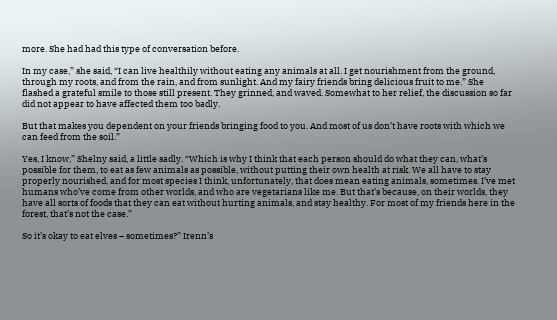more. She had had this type of conversation before.

In my case,” she said, “I can live healthily without eating any animals at all. I get nourishment from the ground, through my roots, and from the rain, and from sunlight. And my fairy friends bring delicious fruit to me.” She flashed a grateful smile to those still present. They grinned, and waved. Somewhat to her relief, the discussion so far did not appear to have affected them too badly.

But that makes you dependent on your friends bringing food to you. And most of us don’t have roots with which we can feed from the soil.”

Yes, I know,” Shelny said, a little sadly. “Which is why I think that each person should do what they can, what’s possible for them, to eat as few animals as possible, without putting their own health at risk. We all have to stay properly nourished, and for most species I think, unfortunately, that does mean eating animals, sometimes. I’ve met humans who’ve come from other worlds, and who are vegetarians like me. But that’s because, on their worlds, they have all sorts of foods that they can eat without hurting animals, and stay healthy. For most of my friends here in the forest, that’s not the case.”

So it’s okay to eat elves – sometimes?” Irenn’s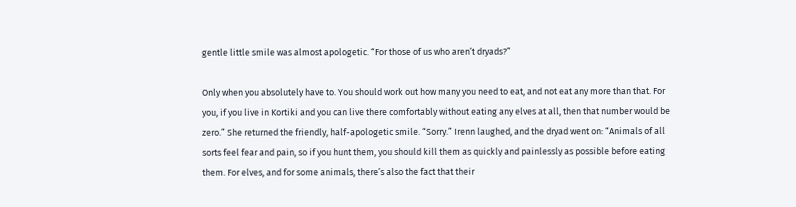gentle little smile was almost apologetic. “For those of us who aren’t dryads?”

Only when you absolutely have to. You should work out how many you need to eat, and not eat any more than that. For you, if you live in Kortiki and you can live there comfortably without eating any elves at all, then that number would be zero.” She returned the friendly, half-apologetic smile. “Sorry.” Irenn laughed, and the dryad went on: “Animals of all sorts feel fear and pain, so if you hunt them, you should kill them as quickly and painlessly as possible before eating them. For elves, and for some animals, there’s also the fact that their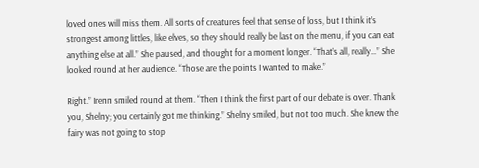loved ones will miss them. All sorts of creatures feel that sense of loss, but I think it’s strongest among littles, like elves, so they should really be last on the menu, if you can eat anything else at all.” She paused, and thought for a moment longer. “That’s all, really…” She looked round at her audience. “Those are the points I wanted to make.”

Right.” Irenn smiled round at them. “Then I think the first part of our debate is over. Thank you, Shelny; you certainly got me thinking.” Shelny smiled, but not too much. She knew the fairy was not going to stop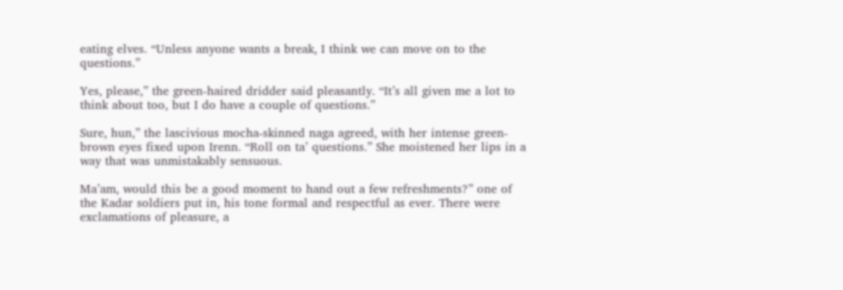eating elves. “Unless anyone wants a break, I think we can move on to the questions.”

Yes, please,” the green-haired dridder said pleasantly. “It’s all given me a lot to think about too, but I do have a couple of questions.”

Sure, hun,” the lascivious mocha-skinned naga agreed, with her intense green-brown eyes fixed upon Irenn. “Roll on ta’ questions.” She moistened her lips in a way that was unmistakably sensuous.

Ma’am, would this be a good moment to hand out a few refreshments?” one of the Kadar soldiers put in, his tone formal and respectful as ever. There were exclamations of pleasure, a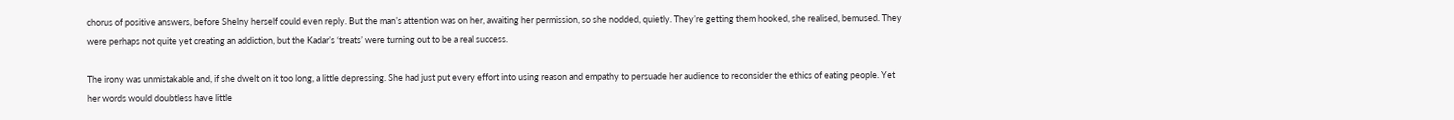chorus of positive answers, before Shelny herself could even reply. But the man’s attention was on her, awaiting her permission, so she nodded, quietly. They’re getting them hooked, she realised, bemused. They were perhaps not quite yet creating an addiction, but the Kadar’s ‘treats’ were turning out to be a real success.

The irony was unmistakable and, if she dwelt on it too long, a little depressing. She had just put every effort into using reason and empathy to persuade her audience to reconsider the ethics of eating people. Yet her words would doubtless have little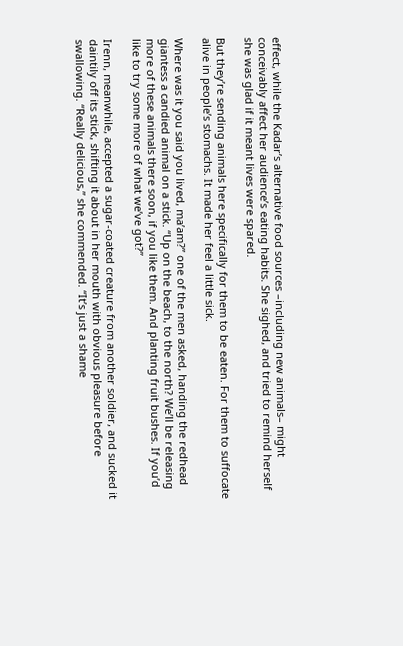effect, while the Kadar’s alternative food sources –including new animals– might conceivably affect her audience’s eating habits. She sighed, and tried to remind herself she was glad if it meant lives were spared.

But they’re sending animals here specifically for them to be eaten. For them to suffocate alive in people’s stomachs. It made her feel a little sick.

Where was it you said you lived, ma’am?” one of the men asked, handing the redhead giantess a candied animal on a stick. “Up on the beach, to the north? We’ll be releasing more of these animals there soon, if you like them. And planting fruit bushes. If you’d like to try some more of what we’ve got?”

Irenn, meanwhile, accepted a sugar-coated creature from another soldier, and sucked it daintily off its stick, shifting it about in her mouth with obvious pleasure before swallowing. “Really delicious,” she commended. “It’s just a shame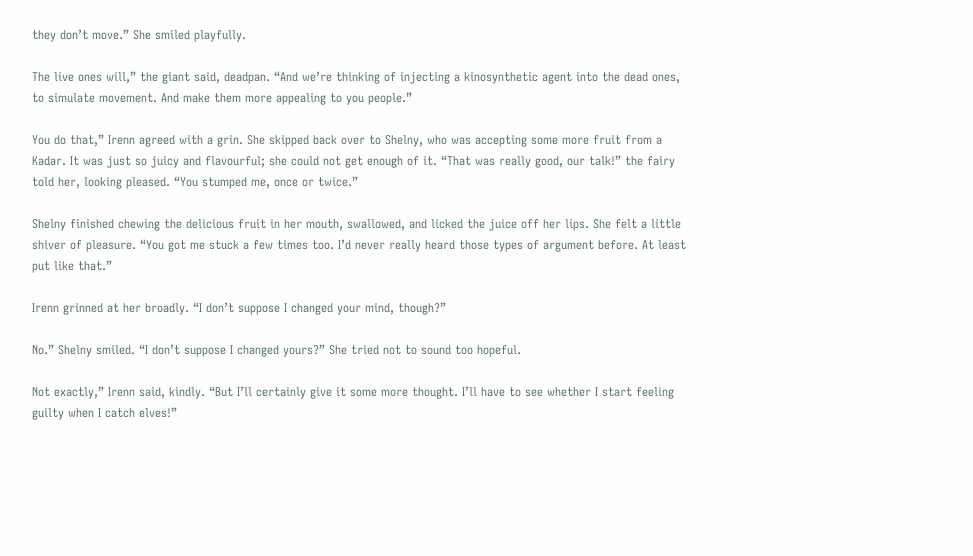they don’t move.” She smiled playfully.

The live ones will,” the giant said, deadpan. “And we’re thinking of injecting a kinosynthetic agent into the dead ones, to simulate movement. And make them more appealing to you people.”

You do that,” Irenn agreed with a grin. She skipped back over to Shelny, who was accepting some more fruit from a Kadar. It was just so juicy and flavourful; she could not get enough of it. “That was really good, our talk!” the fairy told her, looking pleased. “You stumped me, once or twice.”

Shelny finished chewing the delicious fruit in her mouth, swallowed, and licked the juice off her lips. She felt a little shiver of pleasure. “You got me stuck a few times too. I’d never really heard those types of argument before. At least put like that.”

Irenn grinned at her broadly. “I don’t suppose I changed your mind, though?”

No.” Shelny smiled. “I don’t suppose I changed yours?” She tried not to sound too hopeful.

Not exactly,” Irenn said, kindly. “But I’ll certainly give it some more thought. I’ll have to see whether I start feeling guilty when I catch elves!”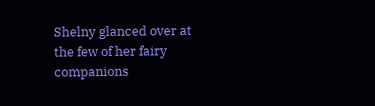Shelny glanced over at the few of her fairy companions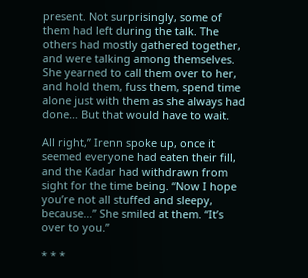present. Not surprisingly, some of them had left during the talk. The others had mostly gathered together, and were talking among themselves. She yearned to call them over to her, and hold them, fuss them, spend time alone just with them as she always had done… But that would have to wait.

All right,” Irenn spoke up, once it seemed everyone had eaten their fill, and the Kadar had withdrawn from sight for the time being. “Now I hope you’re not all stuffed and sleepy, because…” She smiled at them. “It’s over to you.”

* * *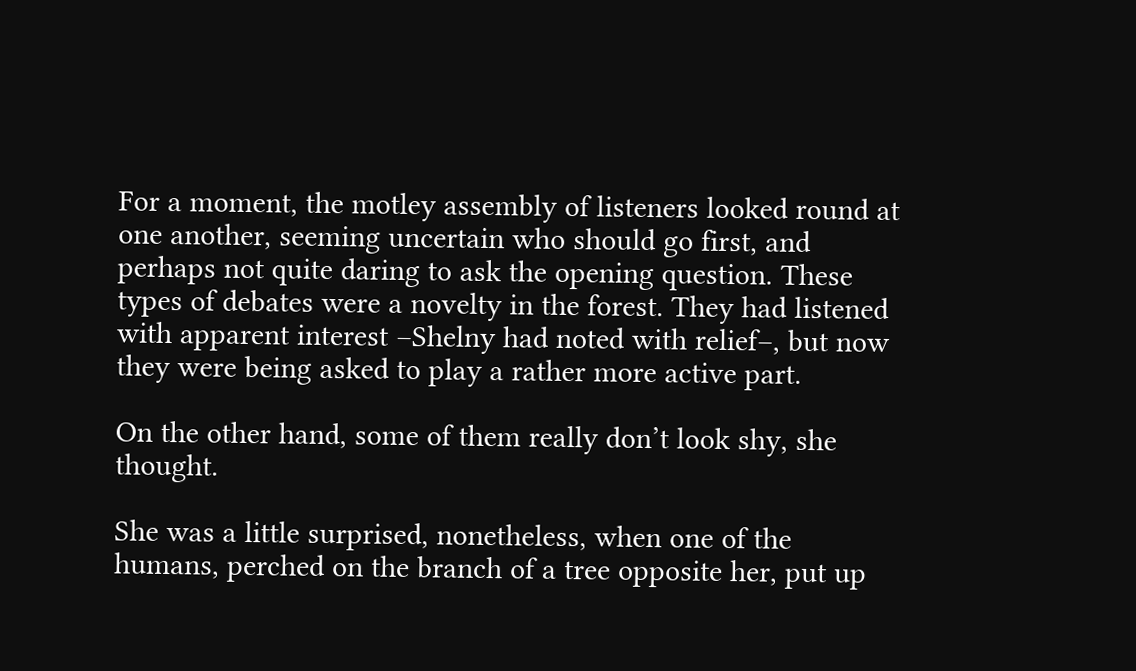For a moment, the motley assembly of listeners looked round at one another, seeming uncertain who should go first, and perhaps not quite daring to ask the opening question. These types of debates were a novelty in the forest. They had listened with apparent interest –Shelny had noted with relief–, but now they were being asked to play a rather more active part.

On the other hand, some of them really don’t look shy, she thought.

She was a little surprised, nonetheless, when one of the humans, perched on the branch of a tree opposite her, put up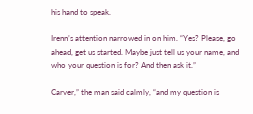his hand to speak.

Irenn’s attention narrowed in on him. “Yes? Please, go ahead, get us started. Maybe just tell us your name, and who your question is for? And then ask it.”

Carver,” the man said calmly, “and my question is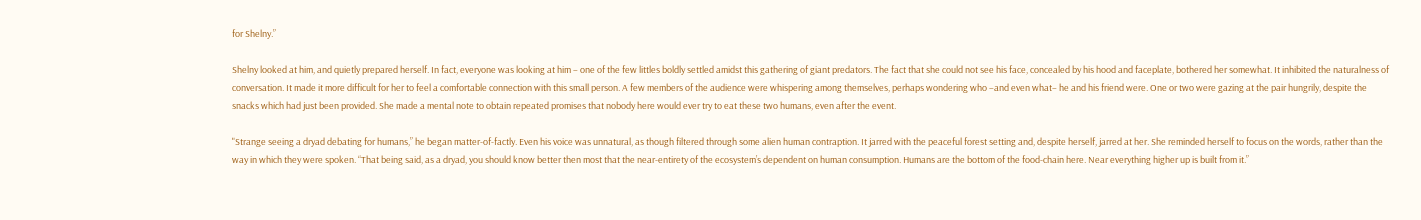for Shelny.”

Shelny looked at him, and quietly prepared herself. In fact, everyone was looking at him – one of the few littles boldly settled amidst this gathering of giant predators. The fact that she could not see his face, concealed by his hood and faceplate, bothered her somewhat. It inhibited the naturalness of conversation. It made it more difficult for her to feel a comfortable connection with this small person. A few members of the audience were whispering among themselves, perhaps wondering who –and even what– he and his friend were. One or two were gazing at the pair hungrily, despite the snacks which had just been provided. She made a mental note to obtain repeated promises that nobody here would ever try to eat these two humans, even after the event.

"Strange seeing a dryad debating for humans,” he began matter-of-factly. Even his voice was unnatural, as though filtered through some alien human contraption. It jarred with the peaceful forest setting and, despite herself, jarred at her. She reminded herself to focus on the words, rather than the way in which they were spoken. “That being said, as a dryad, you should know better then most that the near-entirety of the ecosystem’s dependent on human consumption. Humans are the bottom of the food-chain here. Near everything higher up is built from it.”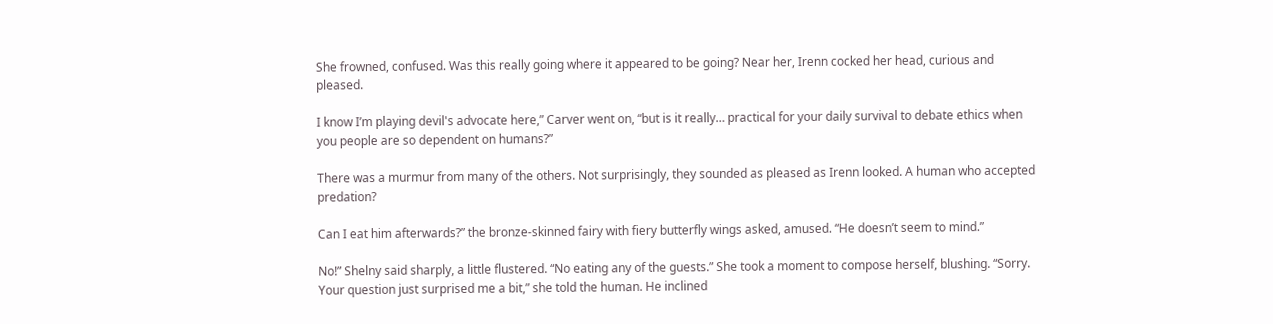She frowned, confused. Was this really going where it appeared to be going? Near her, Irenn cocked her head, curious and pleased.

I know I’m playing devil's advocate here,” Carver went on, “but is it really… practical for your daily survival to debate ethics when you people are so dependent on humans?”

There was a murmur from many of the others. Not surprisingly, they sounded as pleased as Irenn looked. A human who accepted predation?

Can I eat him afterwards?” the bronze-skinned fairy with fiery butterfly wings asked, amused. “He doesn’t seem to mind.”

No!” Shelny said sharply, a little flustered. “No eating any of the guests.” She took a moment to compose herself, blushing. “Sorry. Your question just surprised me a bit,” she told the human. He inclined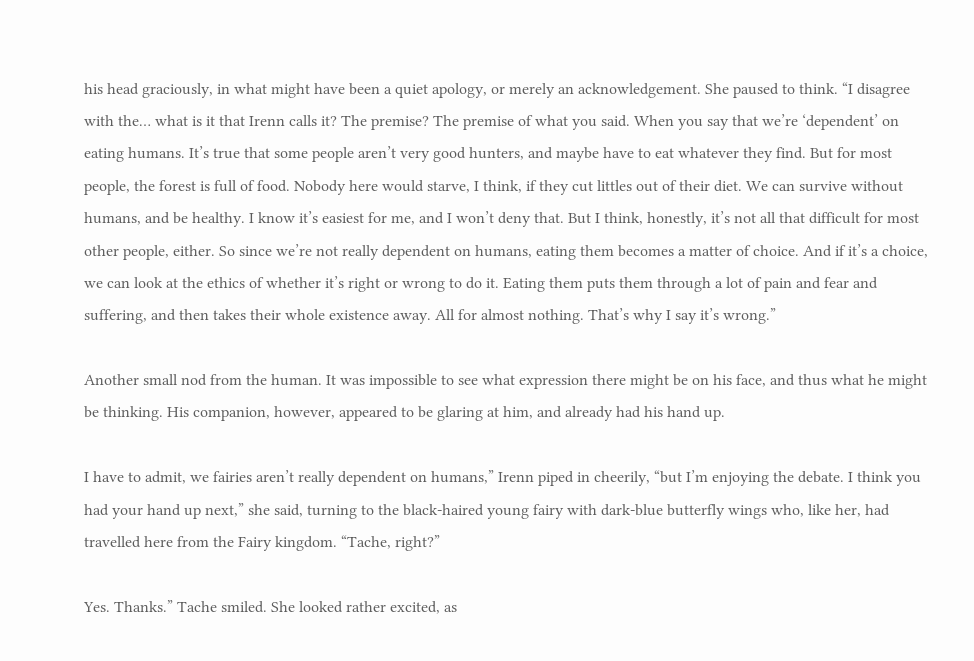his head graciously, in what might have been a quiet apology, or merely an acknowledgement. She paused to think. “I disagree with the… what is it that Irenn calls it? The premise? The premise of what you said. When you say that we’re ‘dependent’ on eating humans. It’s true that some people aren’t very good hunters, and maybe have to eat whatever they find. But for most people, the forest is full of food. Nobody here would starve, I think, if they cut littles out of their diet. We can survive without humans, and be healthy. I know it’s easiest for me, and I won’t deny that. But I think, honestly, it’s not all that difficult for most other people, either. So since we’re not really dependent on humans, eating them becomes a matter of choice. And if it’s a choice, we can look at the ethics of whether it’s right or wrong to do it. Eating them puts them through a lot of pain and fear and suffering, and then takes their whole existence away. All for almost nothing. That’s why I say it’s wrong.”

Another small nod from the human. It was impossible to see what expression there might be on his face, and thus what he might be thinking. His companion, however, appeared to be glaring at him, and already had his hand up.

I have to admit, we fairies aren’t really dependent on humans,” Irenn piped in cheerily, “but I’m enjoying the debate. I think you had your hand up next,” she said, turning to the black-haired young fairy with dark-blue butterfly wings who, like her, had travelled here from the Fairy kingdom. “Tache, right?”

Yes. Thanks.” Tache smiled. She looked rather excited, as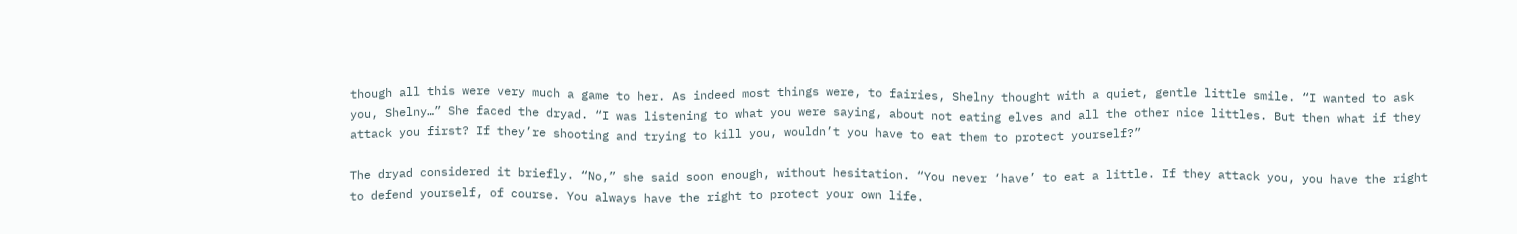though all this were very much a game to her. As indeed most things were, to fairies, Shelny thought with a quiet, gentle little smile. “I wanted to ask you, Shelny…” She faced the dryad. “I was listening to what you were saying, about not eating elves and all the other nice littles. But then what if they attack you first? If they’re shooting and trying to kill you, wouldn’t you have to eat them to protect yourself?”

The dryad considered it briefly. “No,” she said soon enough, without hesitation. “You never ‘have’ to eat a little. If they attack you, you have the right to defend yourself, of course. You always have the right to protect your own life.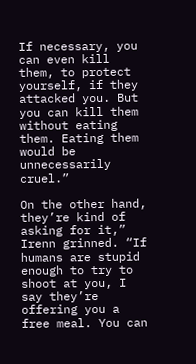If necessary, you can even kill them, to protect yourself, if they attacked you. But you can kill them without eating them. Eating them would be unnecessarily cruel.”

On the other hand, they’re kind of asking for it,” Irenn grinned. “If humans are stupid enough to try to shoot at you, I say they’re offering you a free meal. You can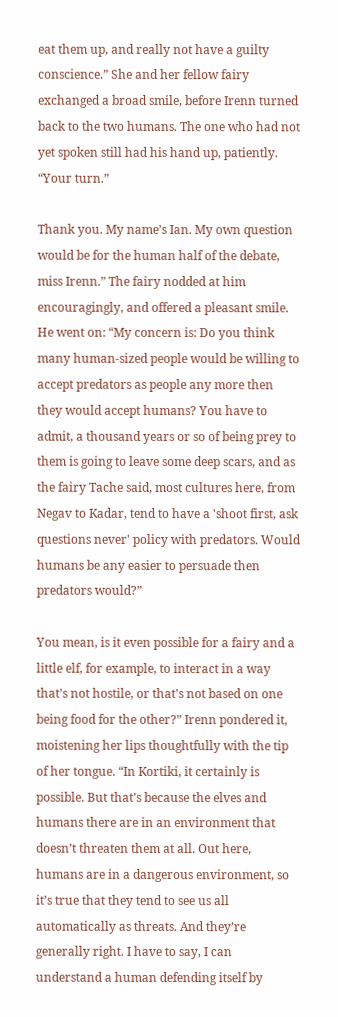eat them up, and really not have a guilty conscience.” She and her fellow fairy exchanged a broad smile, before Irenn turned back to the two humans. The one who had not yet spoken still had his hand up, patiently. “Your turn.”

Thank you. My name’s Ian. My own question would be for the human half of the debate, miss Irenn.” The fairy nodded at him encouragingly, and offered a pleasant smile. He went on: “My concern is: Do you think many human-sized people would be willing to accept predators as people any more then they would accept humans? You have to admit, a thousand years or so of being prey to them is going to leave some deep scars, and as the fairy Tache said, most cultures here, from Negav to Kadar, tend to have a 'shoot first, ask questions never' policy with predators. Would humans be any easier to persuade then predators would?”

You mean, is it even possible for a fairy and a little elf, for example, to interact in a way that’s not hostile, or that’s not based on one being food for the other?” Irenn pondered it, moistening her lips thoughtfully with the tip of her tongue. “In Kortiki, it certainly is possible. But that’s because the elves and humans there are in an environment that doesn’t threaten them at all. Out here, humans are in a dangerous environment, so it’s true that they tend to see us all automatically as threats. And they’re generally right. I have to say, I can understand a human defending itself by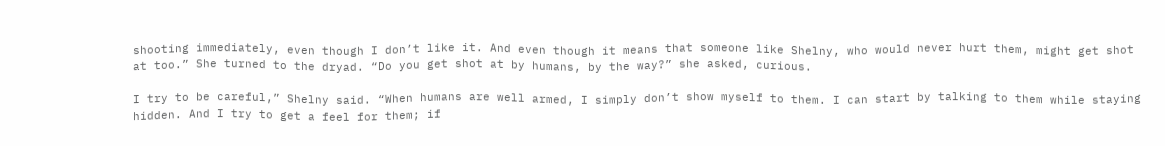shooting immediately, even though I don’t like it. And even though it means that someone like Shelny, who would never hurt them, might get shot at too.” She turned to the dryad. “Do you get shot at by humans, by the way?” she asked, curious.

I try to be careful,” Shelny said. “When humans are well armed, I simply don’t show myself to them. I can start by talking to them while staying hidden. And I try to get a feel for them; if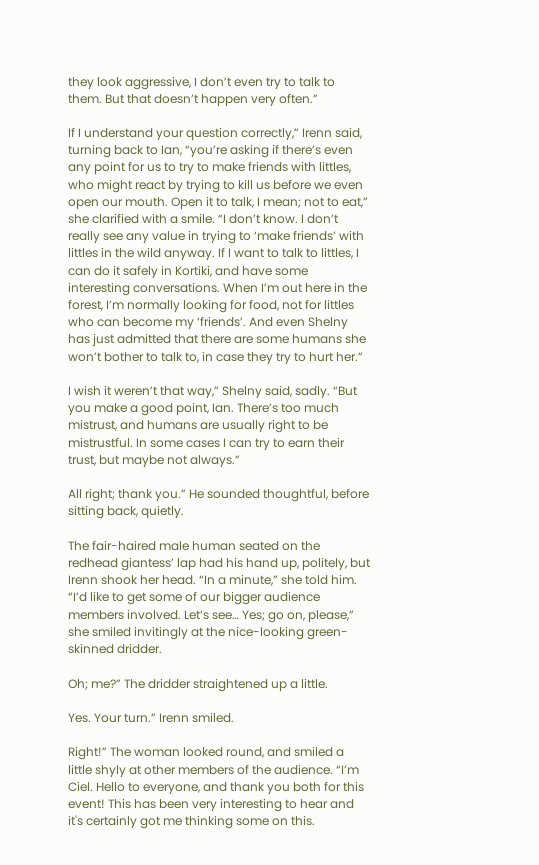they look aggressive, I don’t even try to talk to them. But that doesn’t happen very often.”

If I understand your question correctly,” Irenn said, turning back to Ian, “you’re asking if there’s even any point for us to try to make friends with littles, who might react by trying to kill us before we even open our mouth. Open it to talk, I mean; not to eat,” she clarified with a smile. “I don’t know. I don’t really see any value in trying to ‘make friends’ with littles in the wild anyway. If I want to talk to littles, I can do it safely in Kortiki, and have some interesting conversations. When I’m out here in the forest, I’m normally looking for food, not for littles who can become my ‘friends’. And even Shelny has just admitted that there are some humans she won’t bother to talk to, in case they try to hurt her.”

I wish it weren’t that way,” Shelny said, sadly. “But you make a good point, Ian. There’s too much mistrust, and humans are usually right to be mistrustful. In some cases I can try to earn their trust, but maybe not always.”

All right; thank you.” He sounded thoughtful, before sitting back, quietly.

The fair-haired male human seated on the redhead giantess’ lap had his hand up, politely, but Irenn shook her head. “In a minute,” she told him. “I’d like to get some of our bigger audience members involved. Let’s see… Yes; go on, please,” she smiled invitingly at the nice-looking green-skinned dridder.

Oh; me?” The dridder straightened up a little.

Yes. Your turn.” Irenn smiled.

Right!” The woman looked round, and smiled a little shyly at other members of the audience. “I’m Ciel. Hello to everyone, and thank you both for this event! This has been very interesting to hear and it's certainly got me thinking some on this.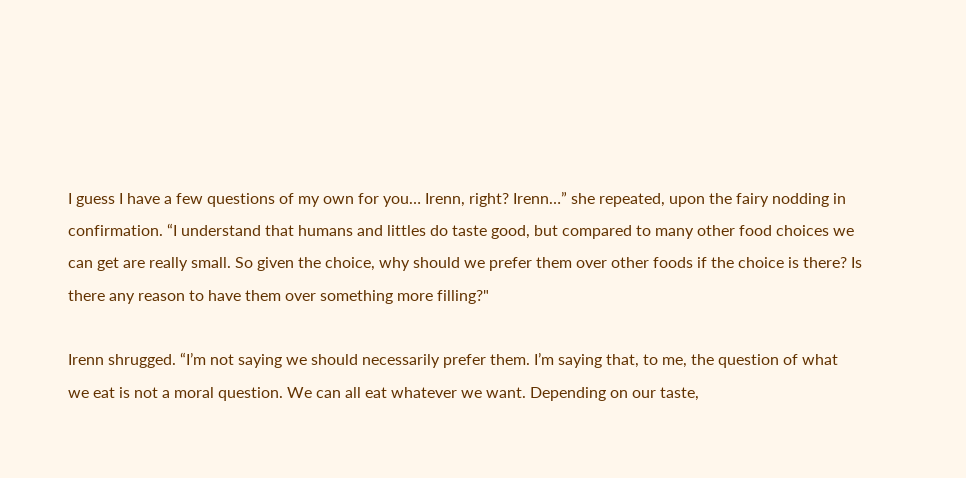I guess I have a few questions of my own for you… Irenn, right? Irenn…” she repeated, upon the fairy nodding in confirmation. “I understand that humans and littles do taste good, but compared to many other food choices we can get are really small. So given the choice, why should we prefer them over other foods if the choice is there? Is there any reason to have them over something more filling?"

Irenn shrugged. “I’m not saying we should necessarily prefer them. I’m saying that, to me, the question of what we eat is not a moral question. We can all eat whatever we want. Depending on our taste,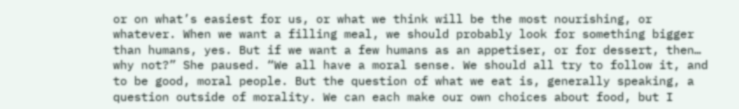or on what’s easiest for us, or what we think will be the most nourishing, or whatever. When we want a filling meal, we should probably look for something bigger than humans, yes. But if we want a few humans as an appetiser, or for dessert, then… why not?” She paused. “We all have a moral sense. We should all try to follow it, and to be good, moral people. But the question of what we eat is, generally speaking, a question outside of morality. We can each make our own choices about food, but I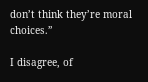don’t think they’re moral choices.”

I disagree, of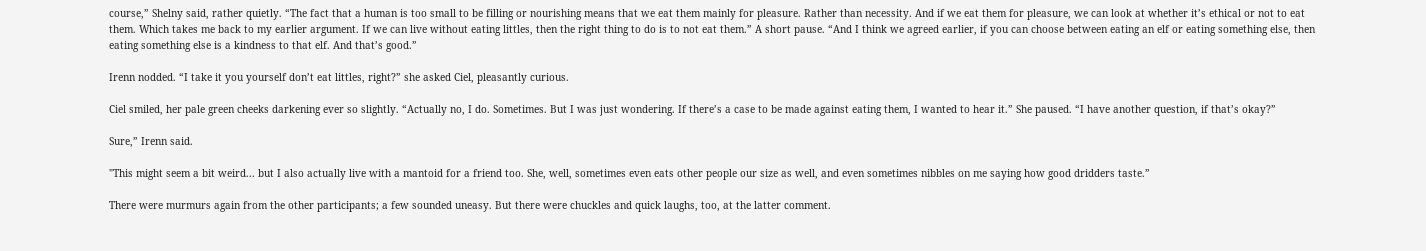course,” Shelny said, rather quietly. “The fact that a human is too small to be filling or nourishing means that we eat them mainly for pleasure. Rather than necessity. And if we eat them for pleasure, we can look at whether it’s ethical or not to eat them. Which takes me back to my earlier argument. If we can live without eating littles, then the right thing to do is to not eat them.” A short pause. “And I think we agreed earlier, if you can choose between eating an elf or eating something else, then eating something else is a kindness to that elf. And that’s good.”

Irenn nodded. “I take it you yourself don’t eat littles, right?” she asked Ciel, pleasantly curious.

Ciel smiled, her pale green cheeks darkening ever so slightly. “Actually no, I do. Sometimes. But I was just wondering. If there’s a case to be made against eating them, I wanted to hear it.” She paused. “I have another question, if that’s okay?”

Sure,” Irenn said.

"This might seem a bit weird... but I also actually live with a mantoid for a friend too. She, well, sometimes even eats other people our size as well, and even sometimes nibbles on me saying how good dridders taste.”

There were murmurs again from the other participants; a few sounded uneasy. But there were chuckles and quick laughs, too, at the latter comment.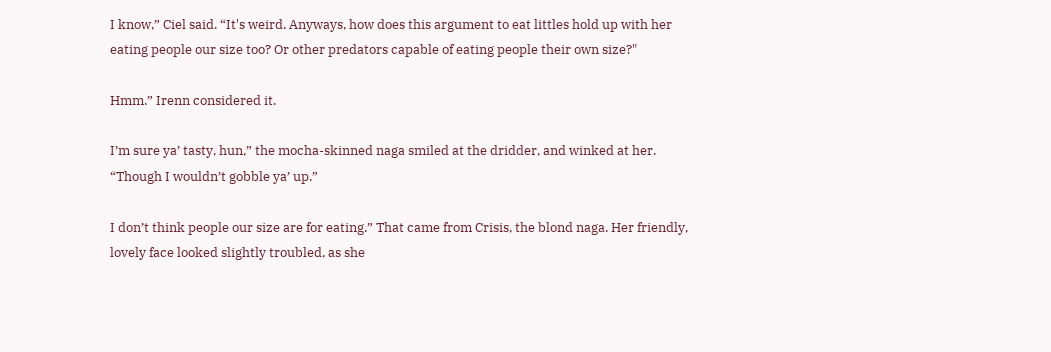I know,” Ciel said. “It's weird. Anyways, how does this argument to eat littles hold up with her eating people our size too? Or other predators capable of eating people their own size?"

Hmm.” Irenn considered it.

I’m sure ya’ tasty, hun,” the mocha-skinned naga smiled at the dridder, and winked at her. “Though I wouldn’t gobble ya’ up.”

I don’t think people our size are for eating.” That came from Crisis, the blond naga. Her friendly, lovely face looked slightly troubled, as she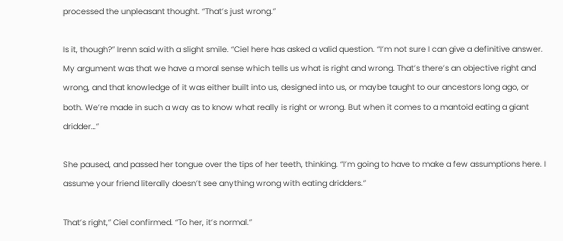processed the unpleasant thought. “That’s just wrong.”

Is it, though?” Irenn said with a slight smile. “Ciel here has asked a valid question. “I’m not sure I can give a definitive answer. My argument was that we have a moral sense which tells us what is right and wrong. That’s there’s an objective right and wrong, and that knowledge of it was either built into us, designed into us, or maybe taught to our ancestors long ago, or both. We’re made in such a way as to know what really is right or wrong. But when it comes to a mantoid eating a giant dridder…”

She paused, and passed her tongue over the tips of her teeth, thinking. “I’m going to have to make a few assumptions here. I assume your friend literally doesn’t see anything wrong with eating dridders.”

That’s right,” Ciel confirmed. “To her, it’s normal.”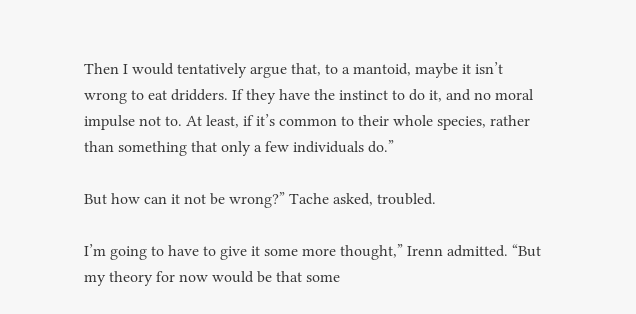Then I would tentatively argue that, to a mantoid, maybe it isn’t wrong to eat dridders. If they have the instinct to do it, and no moral impulse not to. At least, if it’s common to their whole species, rather than something that only a few individuals do.”

But how can it not be wrong?” Tache asked, troubled.

I’m going to have to give it some more thought,” Irenn admitted. “But my theory for now would be that some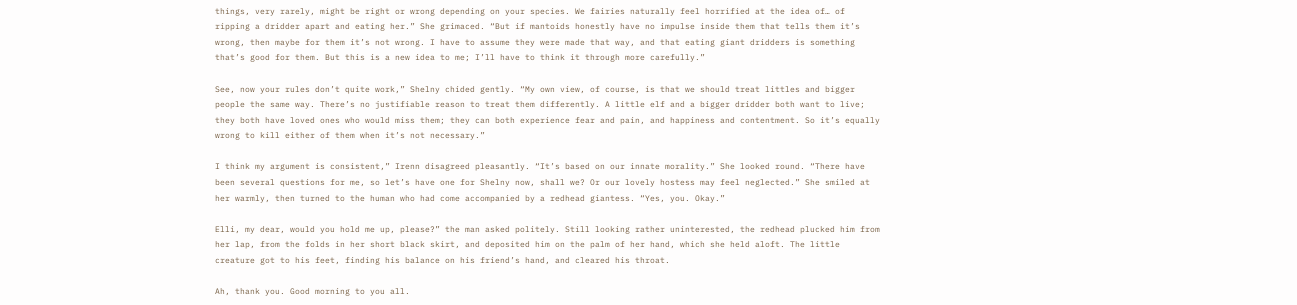things, very rarely, might be right or wrong depending on your species. We fairies naturally feel horrified at the idea of… of ripping a dridder apart and eating her.” She grimaced. “But if mantoids honestly have no impulse inside them that tells them it’s wrong, then maybe for them it’s not wrong. I have to assume they were made that way, and that eating giant dridders is something that’s good for them. But this is a new idea to me; I’ll have to think it through more carefully.”

See, now your rules don’t quite work,” Shelny chided gently. “My own view, of course, is that we should treat littles and bigger people the same way. There’s no justifiable reason to treat them differently. A little elf and a bigger dridder both want to live; they both have loved ones who would miss them; they can both experience fear and pain, and happiness and contentment. So it’s equally wrong to kill either of them when it’s not necessary.”

I think my argument is consistent,” Irenn disagreed pleasantly. “It’s based on our innate morality.” She looked round. “There have been several questions for me, so let’s have one for Shelny now, shall we? Or our lovely hostess may feel neglected.” She smiled at her warmly, then turned to the human who had come accompanied by a redhead giantess. “Yes, you. Okay.”

Elli, my dear, would you hold me up, please?” the man asked politely. Still looking rather uninterested, the redhead plucked him from her lap, from the folds in her short black skirt, and deposited him on the palm of her hand, which she held aloft. The little creature got to his feet, finding his balance on his friend’s hand, and cleared his throat.

Ah, thank you. Good morning to you all.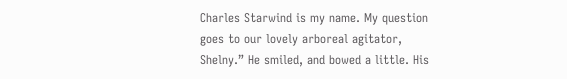Charles Starwind is my name. My question goes to our lovely arboreal agitator, Shelny.” He smiled, and bowed a little. His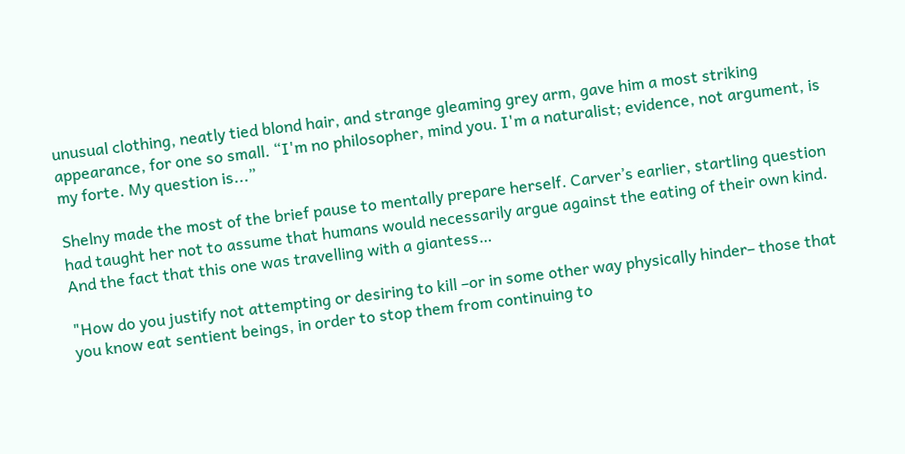unusual clothing, neatly tied blond hair, and strange gleaming grey arm, gave him a most striking appearance, for one so small. “I'm no philosopher, mind you. I'm a naturalist; evidence, not argument, is my forte. My question is...”

Shelny made the most of the brief pause to mentally prepare herself. Carver’s earlier, startling question had taught her not to assume that humans would necessarily argue against the eating of their own kind. And the fact that this one was travelling with a giantess…

"How do you justify not attempting or desiring to kill –or in some other way physically hinder– those that you know eat sentient beings, in order to stop them from continuing to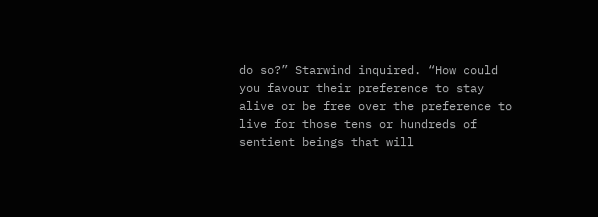do so?” Starwind inquired. “How could you favour their preference to stay alive or be free over the preference to live for those tens or hundreds of sentient beings that will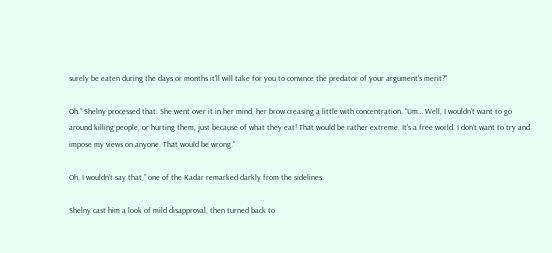surely be eaten during the days or months it'll will take for you to convince the predator of your argument’s merit?"

Oh.” Shelny processed that. She went over it in her mind, her brow creasing a little with concentration. “Um… Well, I wouldn’t want to go around killing people, or hurting them, just because of what they eat! That would be rather extreme. It’s a free world. I don’t want to try and impose my views on anyone. That would be wrong.”

Oh, I wouldn’t say that,” one of the Kadar remarked darkly from the sidelines.

Shelny cast him a look of mild disapproval, then turned back to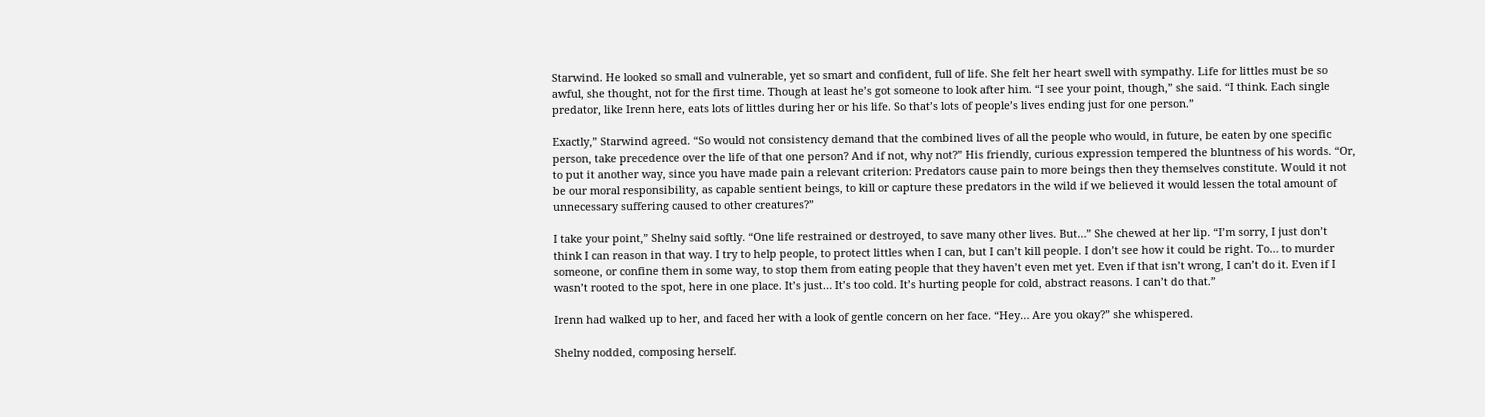Starwind. He looked so small and vulnerable, yet so smart and confident, full of life. She felt her heart swell with sympathy. Life for littles must be so awful, she thought, not for the first time. Though at least he’s got someone to look after him. “I see your point, though,” she said. “I think. Each single predator, like Irenn here, eats lots of littles during her or his life. So that’s lots of people’s lives ending just for one person.”

Exactly,” Starwind agreed. “So would not consistency demand that the combined lives of all the people who would, in future, be eaten by one specific person, take precedence over the life of that one person? And if not, why not?” His friendly, curious expression tempered the bluntness of his words. “Or, to put it another way, since you have made pain a relevant criterion: Predators cause pain to more beings then they themselves constitute. Would it not be our moral responsibility, as capable sentient beings, to kill or capture these predators in the wild if we believed it would lessen the total amount of unnecessary suffering caused to other creatures?”

I take your point,” Shelny said softly. “One life restrained or destroyed, to save many other lives. But…” She chewed at her lip. “I’m sorry, I just don’t think I can reason in that way. I try to help people, to protect littles when I can, but I can’t kill people. I don’t see how it could be right. To… to murder someone, or confine them in some way, to stop them from eating people that they haven’t even met yet. Even if that isn’t wrong, I can’t do it. Even if I wasn’t rooted to the spot, here in one place. It’s just… It’s too cold. It’s hurting people for cold, abstract reasons. I can’t do that.”

Irenn had walked up to her, and faced her with a look of gentle concern on her face. “Hey… Are you okay?” she whispered.

Shelny nodded, composing herself.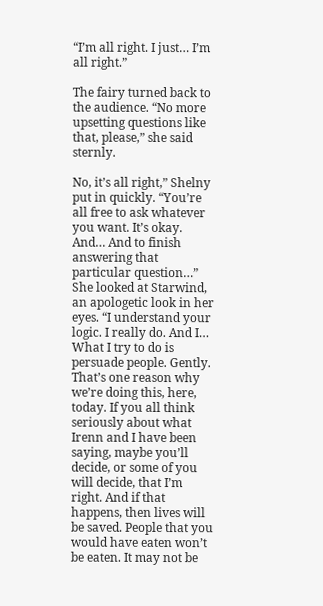“I’m all right. I just… I’m all right.”

The fairy turned back to the audience. “No more upsetting questions like that, please,” she said sternly.

No, it’s all right,” Shelny put in quickly. “You’re all free to ask whatever you want. It’s okay. And… And to finish answering that particular question…” She looked at Starwind, an apologetic look in her eyes. “I understand your logic. I really do. And I… What I try to do is persuade people. Gently. That’s one reason why we’re doing this, here, today. If you all think seriously about what Irenn and I have been saying, maybe you’ll decide, or some of you will decide, that I’m right. And if that happens, then lives will be saved. People that you would have eaten won’t be eaten. It may not be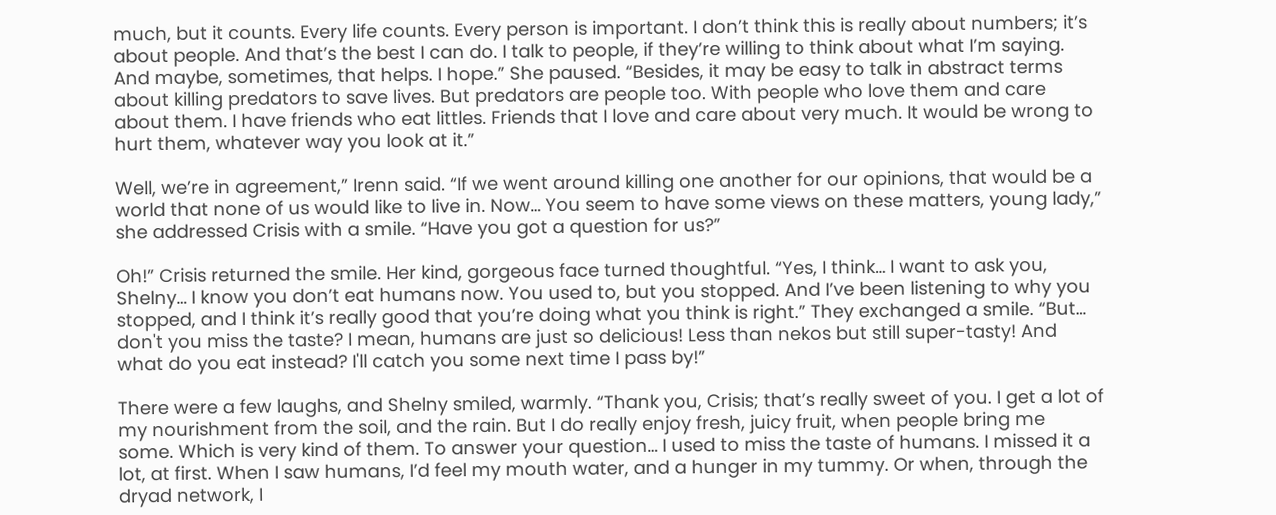much, but it counts. Every life counts. Every person is important. I don’t think this is really about numbers; it’s about people. And that’s the best I can do. I talk to people, if they’re willing to think about what I’m saying. And maybe, sometimes, that helps. I hope.” She paused. “Besides, it may be easy to talk in abstract terms about killing predators to save lives. But predators are people too. With people who love them and care about them. I have friends who eat littles. Friends that I love and care about very much. It would be wrong to hurt them, whatever way you look at it.”

Well, we’re in agreement,” Irenn said. “If we went around killing one another for our opinions, that would be a world that none of us would like to live in. Now… You seem to have some views on these matters, young lady,” she addressed Crisis with a smile. “Have you got a question for us?”

Oh!” Crisis returned the smile. Her kind, gorgeous face turned thoughtful. “Yes, I think… I want to ask you, Shelny… I know you don’t eat humans now. You used to, but you stopped. And I’ve been listening to why you stopped, and I think it’s really good that you’re doing what you think is right.” They exchanged a smile. “But… don't you miss the taste? I mean, humans are just so delicious! Less than nekos but still super-tasty! And what do you eat instead? I'll catch you some next time I pass by!”

There were a few laughs, and Shelny smiled, warmly. “Thank you, Crisis; that’s really sweet of you. I get a lot of my nourishment from the soil, and the rain. But I do really enjoy fresh, juicy fruit, when people bring me some. Which is very kind of them. To answer your question… I used to miss the taste of humans. I missed it a lot, at first. When I saw humans, I’d feel my mouth water, and a hunger in my tummy. Or when, through the dryad network, I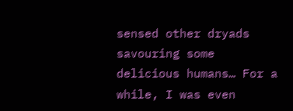sensed other dryads savouring some delicious humans… For a while, I was even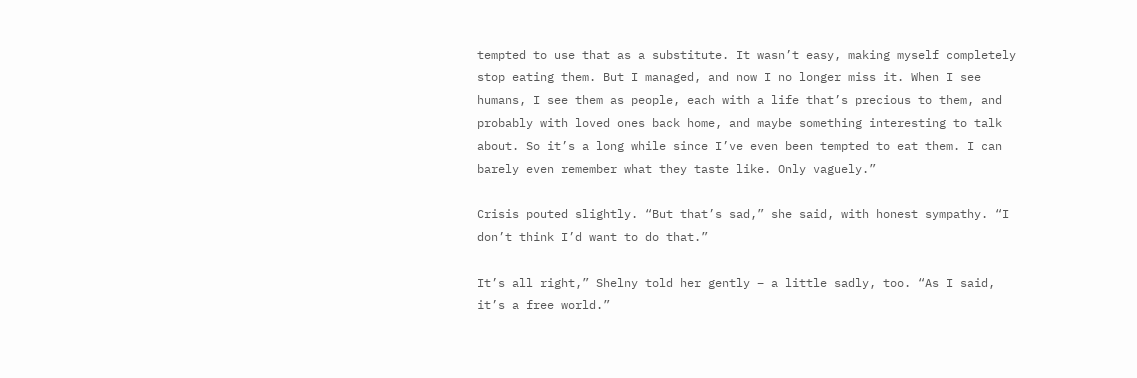tempted to use that as a substitute. It wasn’t easy, making myself completely stop eating them. But I managed, and now I no longer miss it. When I see humans, I see them as people, each with a life that’s precious to them, and probably with loved ones back home, and maybe something interesting to talk about. So it’s a long while since I’ve even been tempted to eat them. I can barely even remember what they taste like. Only vaguely.”

Crisis pouted slightly. “But that’s sad,” she said, with honest sympathy. “I don’t think I’d want to do that.”

It’s all right,” Shelny told her gently – a little sadly, too. “As I said, it’s a free world.”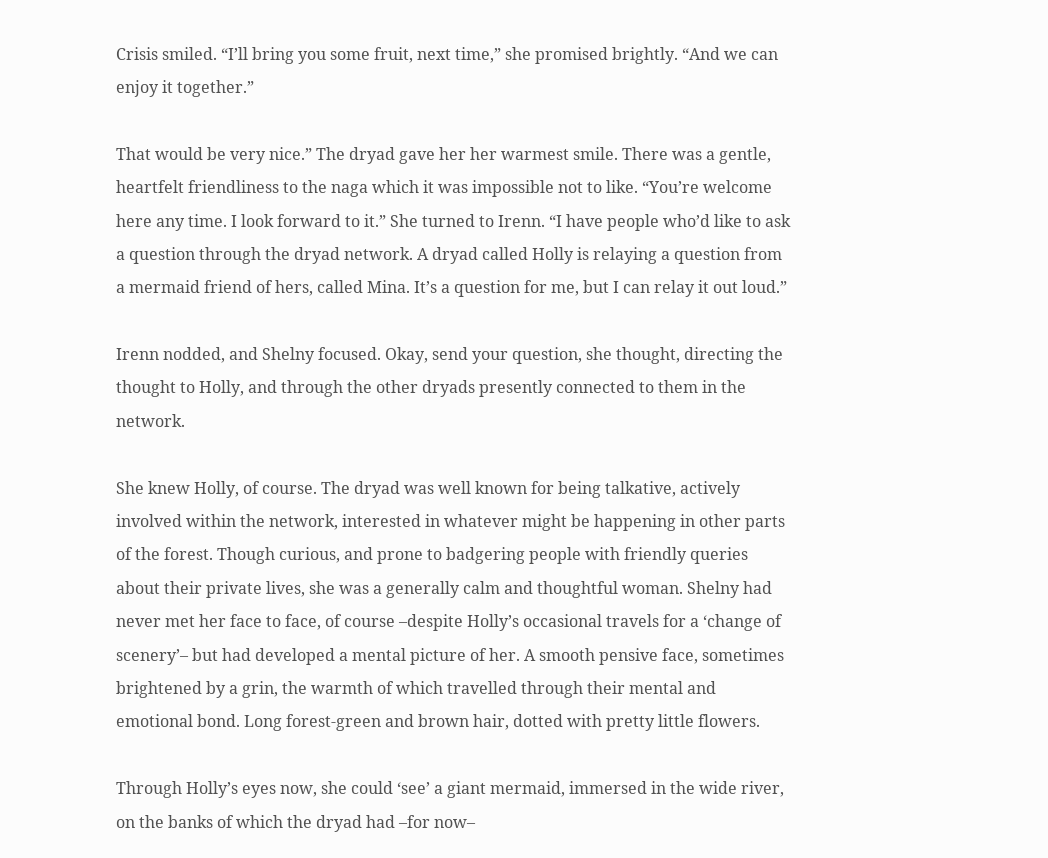Crisis smiled. “I’ll bring you some fruit, next time,” she promised brightly. “And we can enjoy it together.”

That would be very nice.” The dryad gave her her warmest smile. There was a gentle, heartfelt friendliness to the naga which it was impossible not to like. “You’re welcome here any time. I look forward to it.” She turned to Irenn. “I have people who’d like to ask a question through the dryad network. A dryad called Holly is relaying a question from a mermaid friend of hers, called Mina. It’s a question for me, but I can relay it out loud.”

Irenn nodded, and Shelny focused. Okay, send your question, she thought, directing the thought to Holly, and through the other dryads presently connected to them in the network.

She knew Holly, of course. The dryad was well known for being talkative, actively involved within the network, interested in whatever might be happening in other parts of the forest. Though curious, and prone to badgering people with friendly queries about their private lives, she was a generally calm and thoughtful woman. Shelny had never met her face to face, of course –despite Holly’s occasional travels for a ‘change of scenery’– but had developed a mental picture of her. A smooth pensive face, sometimes brightened by a grin, the warmth of which travelled through their mental and emotional bond. Long forest-green and brown hair, dotted with pretty little flowers.

Through Holly’s eyes now, she could ‘see’ a giant mermaid, immersed in the wide river, on the banks of which the dryad had –for now–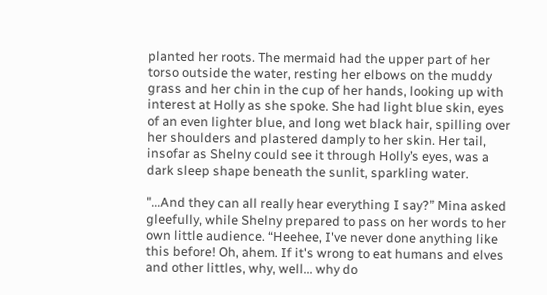planted her roots. The mermaid had the upper part of her torso outside the water, resting her elbows on the muddy grass and her chin in the cup of her hands, looking up with interest at Holly as she spoke. She had light blue skin, eyes of an even lighter blue, and long wet black hair, spilling over her shoulders and plastered damply to her skin. Her tail, insofar as Shelny could see it through Holly’s eyes, was a dark sleep shape beneath the sunlit, sparkling water.

"...And they can all really hear everything I say?” Mina asked gleefully, while Shelny prepared to pass on her words to her own little audience. “Heehee, I've never done anything like this before! Oh, ahem. If it's wrong to eat humans and elves and other littles, why, well... why do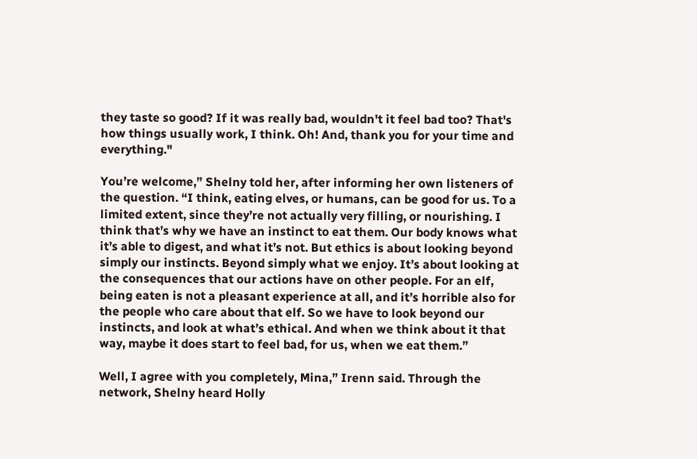they taste so good? If it was really bad, wouldn't it feel bad too? That's how things usually work, I think. Oh! And, thank you for your time and everything."

You’re welcome,” Shelny told her, after informing her own listeners of the question. “I think, eating elves, or humans, can be good for us. To a limited extent, since they’re not actually very filling, or nourishing. I think that’s why we have an instinct to eat them. Our body knows what it’s able to digest, and what it’s not. But ethics is about looking beyond simply our instincts. Beyond simply what we enjoy. It’s about looking at the consequences that our actions have on other people. For an elf, being eaten is not a pleasant experience at all, and it’s horrible also for the people who care about that elf. So we have to look beyond our instincts, and look at what’s ethical. And when we think about it that way, maybe it does start to feel bad, for us, when we eat them.”

Well, I agree with you completely, Mina,” Irenn said. Through the network, Shelny heard Holly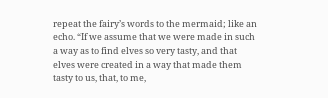repeat the fairy’s words to the mermaid; like an echo. “If we assume that we were made in such a way as to find elves so very tasty, and that elves were created in a way that made them tasty to us, that, to me,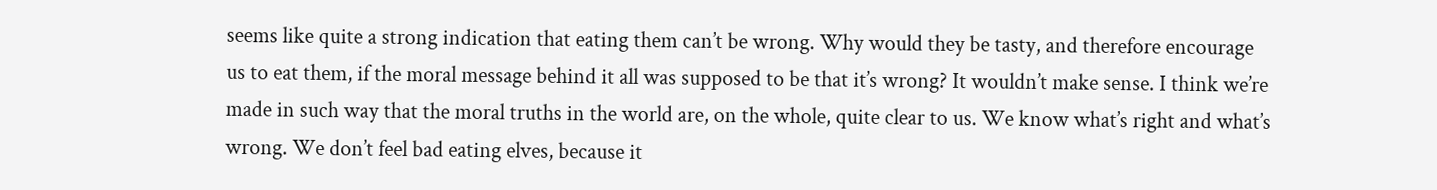seems like quite a strong indication that eating them can’t be wrong. Why would they be tasty, and therefore encourage us to eat them, if the moral message behind it all was supposed to be that it’s wrong? It wouldn’t make sense. I think we’re made in such way that the moral truths in the world are, on the whole, quite clear to us. We know what’s right and what’s wrong. We don’t feel bad eating elves, because it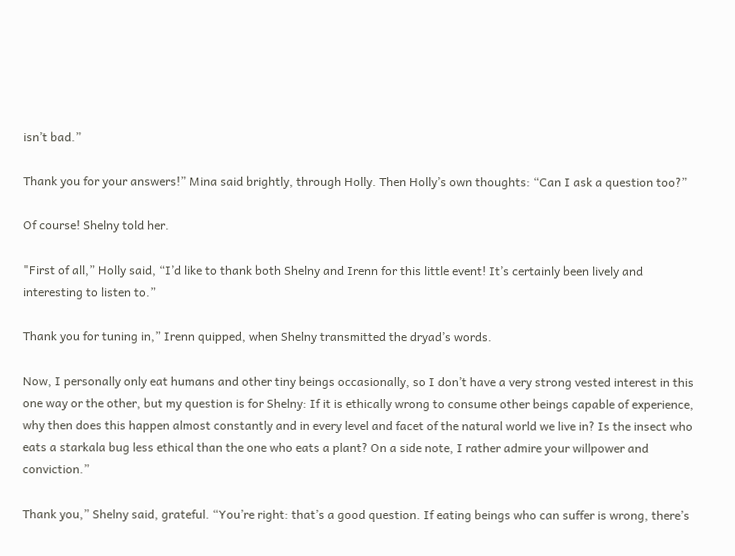isn’t bad.”

Thank you for your answers!” Mina said brightly, through Holly. Then Holly’s own thoughts: “Can I ask a question too?”

Of course! Shelny told her.

"First of all,” Holly said, “I’d like to thank both Shelny and Irenn for this little event! It’s certainly been lively and interesting to listen to.”

Thank you for tuning in,” Irenn quipped, when Shelny transmitted the dryad’s words.

Now, I personally only eat humans and other tiny beings occasionally, so I don’t have a very strong vested interest in this one way or the other, but my question is for Shelny: If it is ethically wrong to consume other beings capable of experience, why then does this happen almost constantly and in every level and facet of the natural world we live in? Is the insect who eats a starkala bug less ethical than the one who eats a plant? On a side note, I rather admire your willpower and conviction.”

Thank you,” Shelny said, grateful. “You’re right: that’s a good question. If eating beings who can suffer is wrong, there’s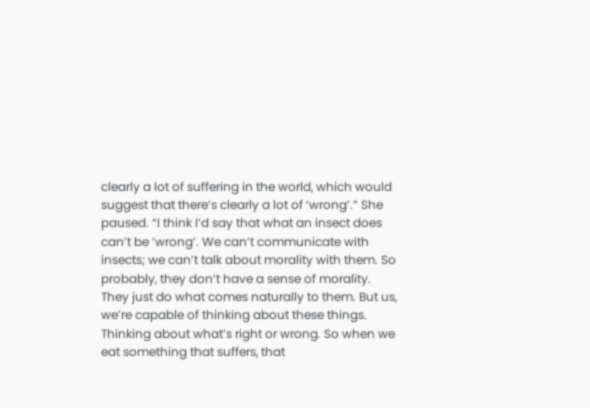clearly a lot of suffering in the world, which would suggest that there’s clearly a lot of ‘wrong’.” She paused. “I think I’d say that what an insect does can’t be ‘wrong’. We can’t communicate with insects; we can’t talk about morality with them. So probably, they don’t have a sense of morality. They just do what comes naturally to them. But us, we’re capable of thinking about these things. Thinking about what’s right or wrong. So when we eat something that suffers, that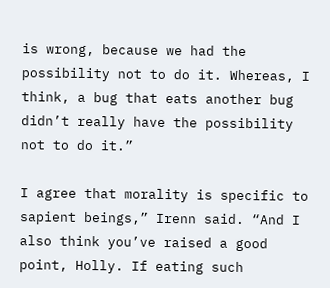is wrong, because we had the possibility not to do it. Whereas, I think, a bug that eats another bug didn’t really have the possibility not to do it.”

I agree that morality is specific to sapient beings,” Irenn said. “And I also think you’ve raised a good point, Holly. If eating such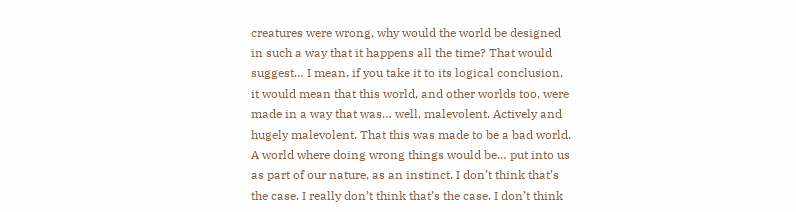creatures were wrong, why would the world be designed in such a way that it happens all the time? That would suggest… I mean, if you take it to its logical conclusion, it would mean that this world, and other worlds too, were made in a way that was… well, malevolent. Actively and hugely malevolent. That this was made to be a bad world. A world where doing wrong things would be… put into us as part of our nature, as an instinct. I don’t think that’s the case. I really don’t think that’s the case. I don’t think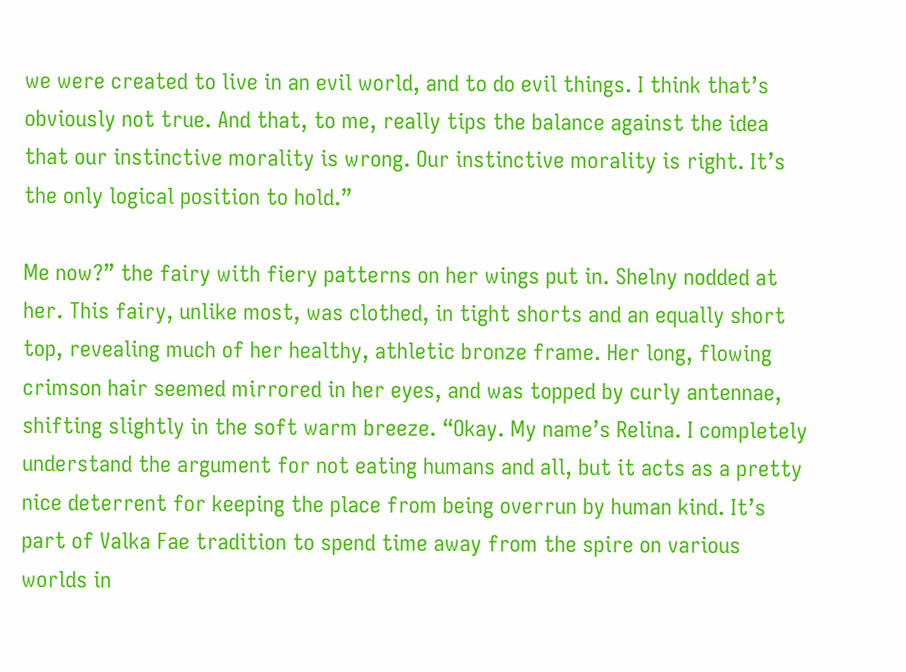we were created to live in an evil world, and to do evil things. I think that’s obviously not true. And that, to me, really tips the balance against the idea that our instinctive morality is wrong. Our instinctive morality is right. It’s the only logical position to hold.”

Me now?” the fairy with fiery patterns on her wings put in. Shelny nodded at her. This fairy, unlike most, was clothed, in tight shorts and an equally short top, revealing much of her healthy, athletic bronze frame. Her long, flowing crimson hair seemed mirrored in her eyes, and was topped by curly antennae, shifting slightly in the soft warm breeze. “Okay. My name’s Relina. I completely understand the argument for not eating humans and all, but it acts as a pretty nice deterrent for keeping the place from being overrun by human kind. It’s part of Valka Fae tradition to spend time away from the spire on various worlds in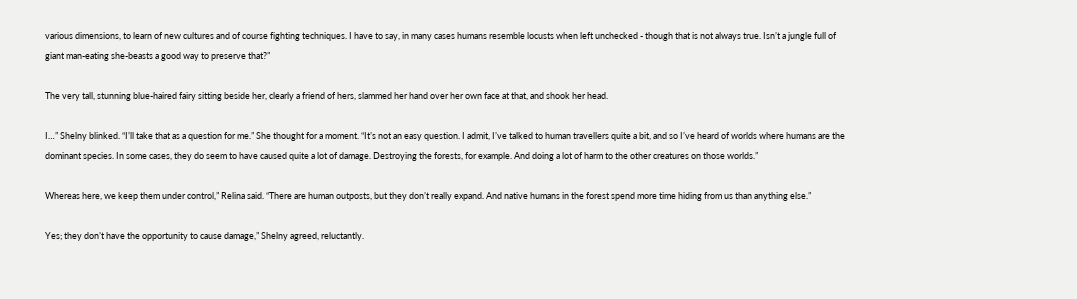various dimensions, to learn of new cultures and of course fighting techniques. I have to say, in many cases humans resemble locusts when left unchecked - though that is not always true. Isn’t a jungle full of giant man-eating she-beasts a good way to preserve that?”

The very tall, stunning blue-haired fairy sitting beside her, clearly a friend of hers, slammed her hand over her own face at that, and shook her head.

I…” Shelny blinked. “I’ll take that as a question for me.” She thought for a moment. “It’s not an easy question. I admit, I’ve talked to human travellers quite a bit, and so I’ve heard of worlds where humans are the dominant species. In some cases, they do seem to have caused quite a lot of damage. Destroying the forests, for example. And doing a lot of harm to the other creatures on those worlds.”

Whereas here, we keep them under control,” Relina said. “There are human outposts, but they don’t really expand. And native humans in the forest spend more time hiding from us than anything else.”

Yes; they don’t have the opportunity to cause damage,” Shelny agreed, reluctantly.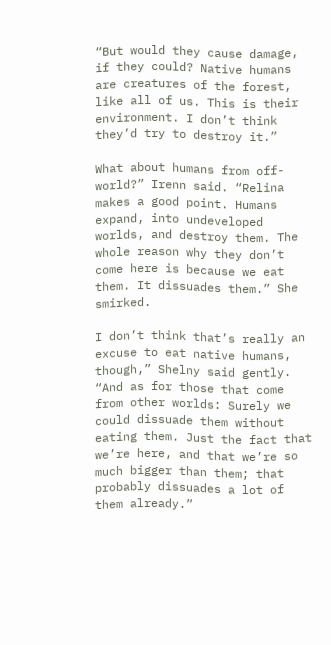“But would they cause damage, if they could? Native humans are creatures of the forest, like all of us. This is their environment. I don’t think they’d try to destroy it.”

What about humans from off-world?” Irenn said. “Relina makes a good point. Humans expand, into undeveloped worlds, and destroy them. The whole reason why they don’t come here is because we eat them. It dissuades them.” She smirked.

I don’t think that’s really an excuse to eat native humans, though,” Shelny said gently. “And as for those that come from other worlds: Surely we could dissuade them without eating them. Just the fact that we’re here, and that we’re so much bigger than them; that probably dissuades a lot of them already.”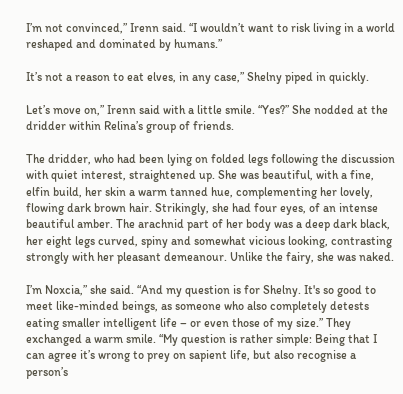I’m not convinced,” Irenn said. “I wouldn’t want to risk living in a world reshaped and dominated by humans.”

It’s not a reason to eat elves, in any case,” Shelny piped in quickly.

Let’s move on,” Irenn said with a little smile. “Yes?” She nodded at the dridder within Relina’s group of friends.

The dridder, who had been lying on folded legs following the discussion with quiet interest, straightened up. She was beautiful, with a fine, elfin build, her skin a warm tanned hue, complementing her lovely, flowing dark brown hair. Strikingly, she had four eyes, of an intense beautiful amber. The arachnid part of her body was a deep dark black, her eight legs curved, spiny and somewhat vicious looking, contrasting strongly with her pleasant demeanour. Unlike the fairy, she was naked.

I’m Noxcia,” she said. “And my question is for Shelny. It's so good to meet like-minded beings, as someone who also completely detests eating smaller intelligent life – or even those of my size.” They exchanged a warm smile. “My question is rather simple: Being that I can agree it’s wrong to prey on sapient life, but also recognise a person’s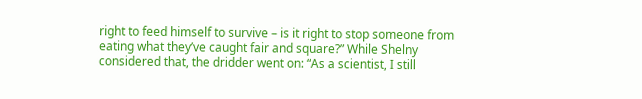right to feed himself to survive – is it right to stop someone from eating what they’ve caught fair and square?” While Shelny considered that, the dridder went on: “As a scientist, I still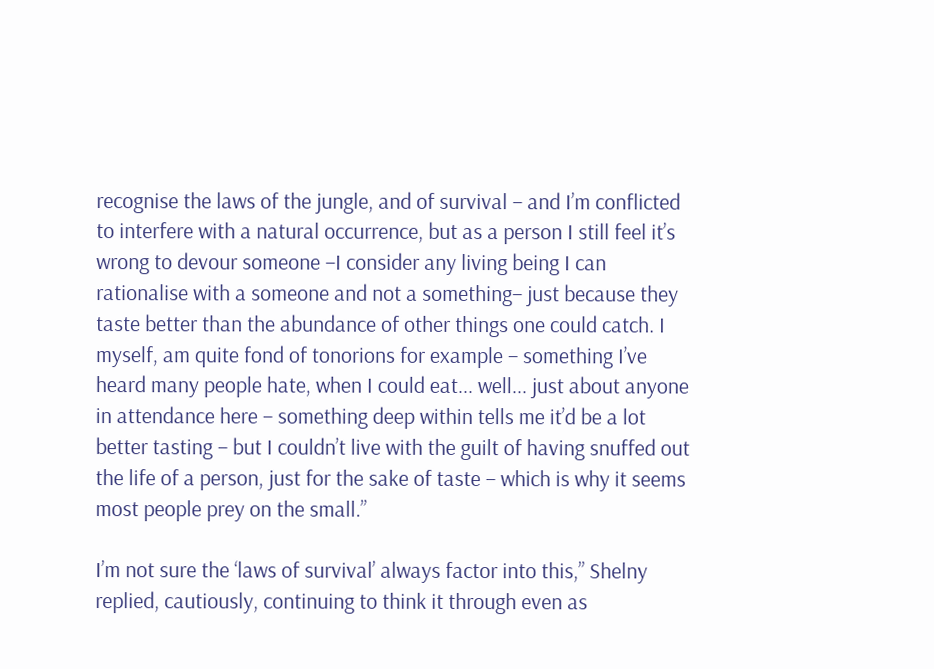recognise the laws of the jungle, and of survival – and I’m conflicted to interfere with a natural occurrence, but as a person I still feel it’s wrong to devour someone –I consider any living being I can rationalise with a someone and not a something– just because they taste better than the abundance of other things one could catch. I myself, am quite fond of tonorions for example – something I’ve heard many people hate, when I could eat... well... just about anyone in attendance here – something deep within tells me it’d be a lot better tasting – but I couldn’t live with the guilt of having snuffed out the life of a person, just for the sake of taste – which is why it seems most people prey on the small.”

I’m not sure the ‘laws of survival’ always factor into this,” Shelny replied, cautiously, continuing to think it through even as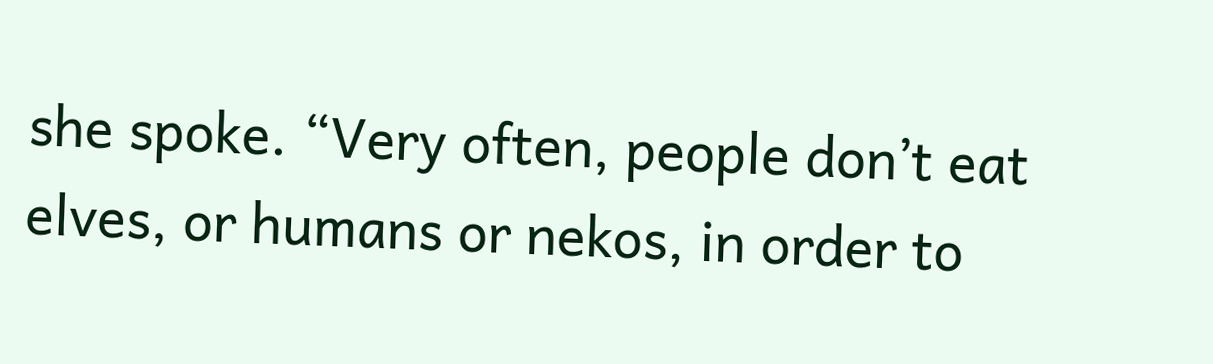she spoke. “Very often, people don’t eat elves, or humans or nekos, in order to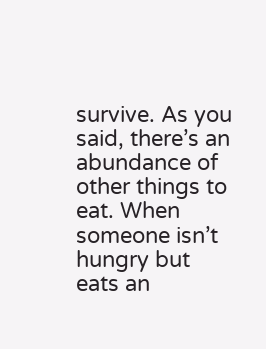survive. As you said, there’s an abundance of other things to eat. When someone isn’t hungry but eats an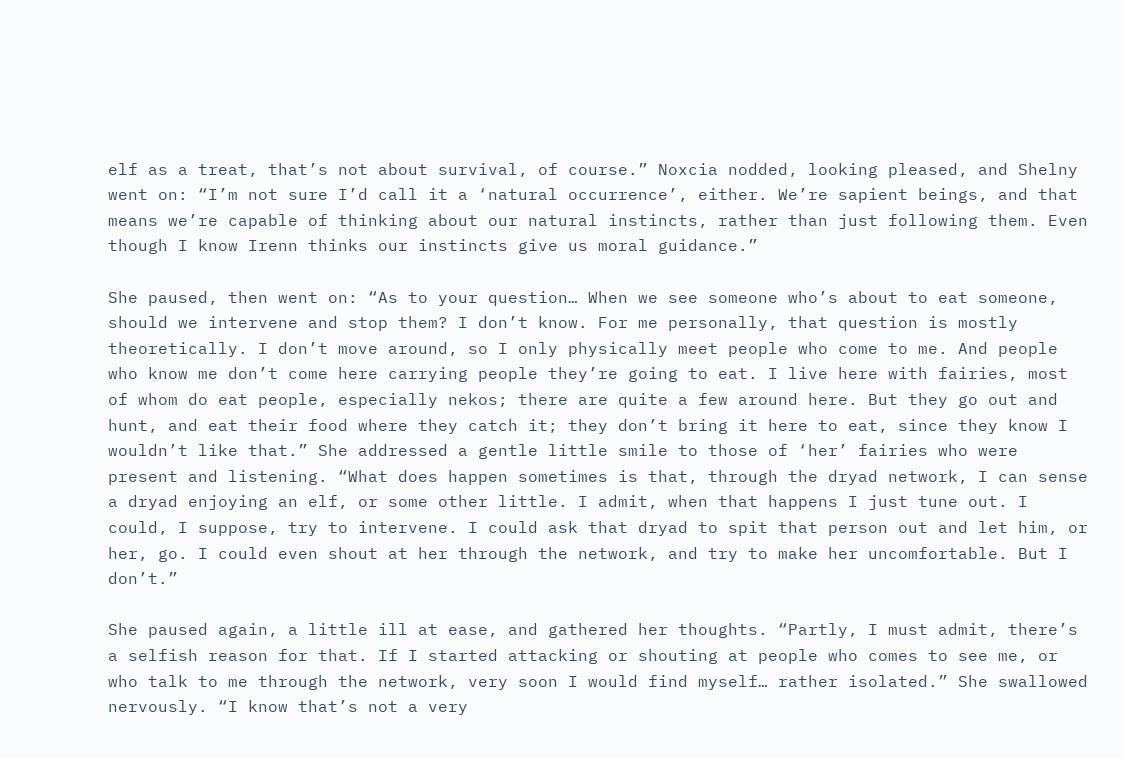elf as a treat, that’s not about survival, of course.” Noxcia nodded, looking pleased, and Shelny went on: “I’m not sure I’d call it a ‘natural occurrence’, either. We’re sapient beings, and that means we’re capable of thinking about our natural instincts, rather than just following them. Even though I know Irenn thinks our instincts give us moral guidance.”

She paused, then went on: “As to your question… When we see someone who’s about to eat someone, should we intervene and stop them? I don’t know. For me personally, that question is mostly theoretically. I don’t move around, so I only physically meet people who come to me. And people who know me don’t come here carrying people they’re going to eat. I live here with fairies, most of whom do eat people, especially nekos; there are quite a few around here. But they go out and hunt, and eat their food where they catch it; they don’t bring it here to eat, since they know I wouldn’t like that.” She addressed a gentle little smile to those of ‘her’ fairies who were present and listening. “What does happen sometimes is that, through the dryad network, I can sense a dryad enjoying an elf, or some other little. I admit, when that happens I just tune out. I could, I suppose, try to intervene. I could ask that dryad to spit that person out and let him, or her, go. I could even shout at her through the network, and try to make her uncomfortable. But I don’t.”

She paused again, a little ill at ease, and gathered her thoughts. “Partly, I must admit, there’s a selfish reason for that. If I started attacking or shouting at people who comes to see me, or who talk to me through the network, very soon I would find myself… rather isolated.” She swallowed nervously. “I know that’s not a very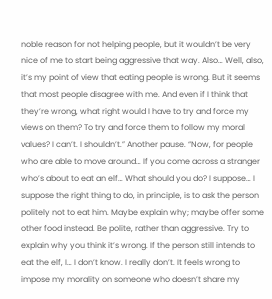noble reason for not helping people, but it wouldn’t be very nice of me to start being aggressive that way. Also… Well, also, it’s my point of view that eating people is wrong. But it seems that most people disagree with me. And even if I think that they’re wrong, what right would I have to try and force my views on them? To try and force them to follow my moral values? I can’t. I shouldn’t.” Another pause. “Now, for people who are able to move around… If you come across a stranger who’s about to eat an elf… What should you do? I suppose… I suppose the right thing to do, in principle, is to ask the person politely not to eat him. Maybe explain why; maybe offer some other food instead. Be polite, rather than aggressive. Try to explain why you think it’s wrong. If the person still intends to eat the elf, I… I don’t know. I really don’t. It feels wrong to impose my morality on someone who doesn’t share my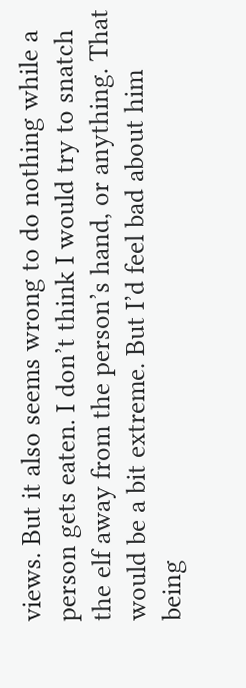views. But it also seems wrong to do nothing while a person gets eaten. I don’t think I would try to snatch the elf away from the person’s hand, or anything. That would be a bit extreme. But I’d feel bad about him being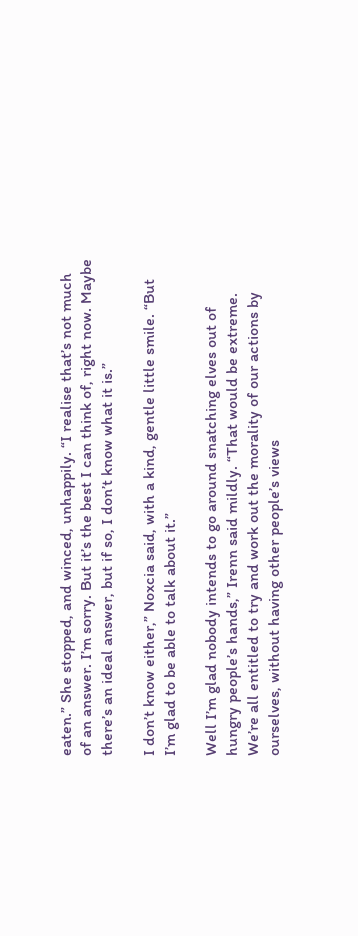eaten.” She stopped, and winced, unhappily. “I realise that’s not much of an answer. I’m sorry. But it’s the best I can think of, right now. Maybe there’s an ideal answer, but if so, I don’t know what it is.”

I don’t know either,” Noxcia said, with a kind, gentle little smile. “But I’m glad to be able to talk about it.”

Well I’m glad nobody intends to go around snatching elves out of hungry people’s hands,” Irenn said mildly. “That would be extreme. We’re all entitled to try and work out the morality of our actions by ourselves, without having other people’s views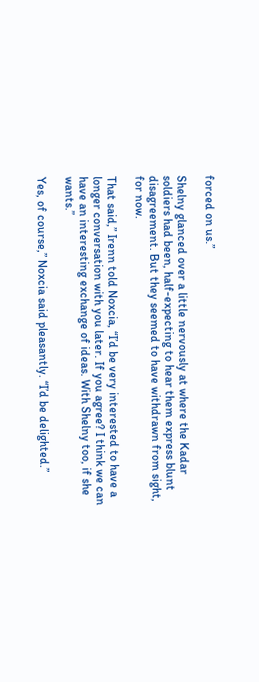forced on us.”

Shelny glanced over a little nervously at where the Kadar soldiers had been, half-expecting to hear them express blunt disagreement. But they seemed to have withdrawn from sight, for now.

That said,” Irenn told Noxcia, “I’d be very interested to have a longer conversation with you later. If you agree? I think we can have an interesting exchange of ideas. With Shelny too, if she wants.”

Yes, of course,” Noxcia said pleasantly. “I’d be delighted.”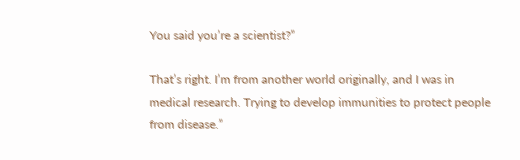You said you’re a scientist?”

That’s right. I’m from another world originally, and I was in medical research. Trying to develop immunities to protect people from disease.”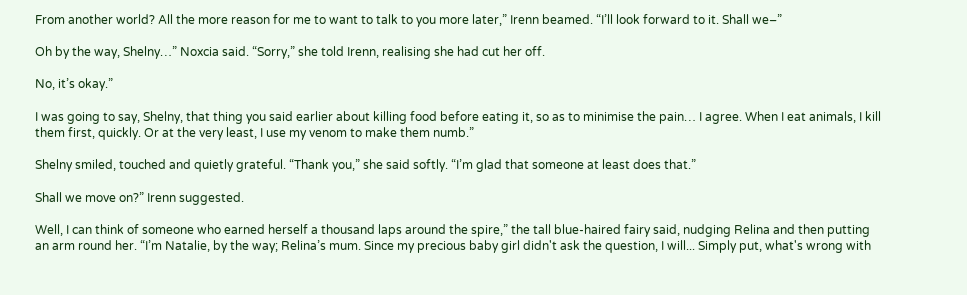From another world? All the more reason for me to want to talk to you more later,” Irenn beamed. “I’ll look forward to it. Shall we–”

Oh by the way, Shelny…” Noxcia said. “Sorry,” she told Irenn, realising she had cut her off.

No, it’s okay.”

I was going to say, Shelny, that thing you said earlier about killing food before eating it, so as to minimise the pain… I agree. When I eat animals, I kill them first, quickly. Or at the very least, I use my venom to make them numb.”

Shelny smiled, touched and quietly grateful. “Thank you,” she said softly. “I’m glad that someone at least does that.”

Shall we move on?” Irenn suggested.

Well, I can think of someone who earned herself a thousand laps around the spire,” the tall blue-haired fairy said, nudging Relina and then putting an arm round her. “I’m Natalie, by the way; Relina’s mum. Since my precious baby girl didn't ask the question, I will... Simply put, what's wrong with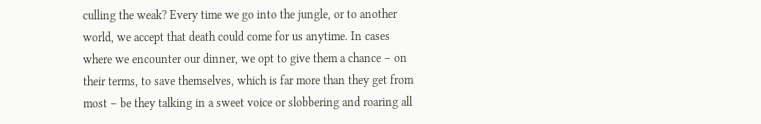culling the weak? Every time we go into the jungle, or to another world, we accept that death could come for us anytime. In cases where we encounter our dinner, we opt to give them a chance – on their terms, to save themselves, which is far more than they get from most – be they talking in a sweet voice or slobbering and roaring all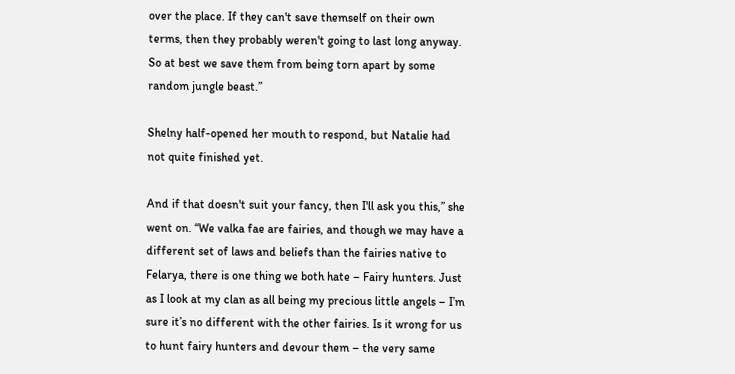over the place. If they can't save themself on their own terms, then they probably weren't going to last long anyway. So at best we save them from being torn apart by some random jungle beast.”

Shelny half-opened her mouth to respond, but Natalie had not quite finished yet.

And if that doesn't suit your fancy, then I'll ask you this,” she went on. “We valka fae are fairies, and though we may have a different set of laws and beliefs than the fairies native to Felarya, there is one thing we both hate – Fairy hunters. Just as I look at my clan as all being my precious little angels – I’m sure it’s no different with the other fairies. Is it wrong for us to hunt fairy hunters and devour them – the very same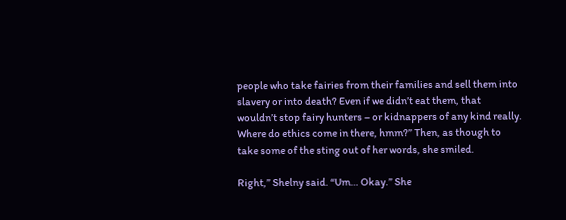people who take fairies from their families and sell them into slavery or into death? Even if we didn’t eat them, that wouldn’t stop fairy hunters – or kidnappers of any kind really. Where do ethics come in there, hmm?” Then, as though to take some of the sting out of her words, she smiled.

Right,” Shelny said. “Um… Okay.” She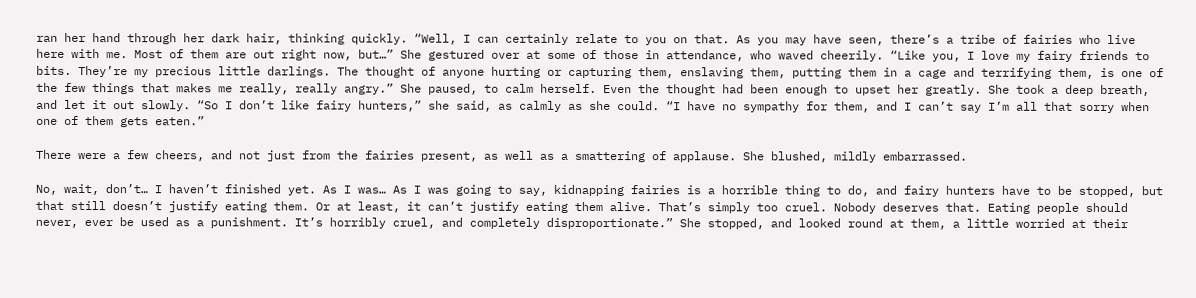ran her hand through her dark hair, thinking quickly. “Well, I can certainly relate to you on that. As you may have seen, there’s a tribe of fairies who live here with me. Most of them are out right now, but…” She gestured over at some of those in attendance, who waved cheerily. “Like you, I love my fairy friends to bits. They’re my precious little darlings. The thought of anyone hurting or capturing them, enslaving them, putting them in a cage and terrifying them, is one of the few things that makes me really, really angry.” She paused, to calm herself. Even the thought had been enough to upset her greatly. She took a deep breath, and let it out slowly. “So I don’t like fairy hunters,” she said, as calmly as she could. “I have no sympathy for them, and I can’t say I’m all that sorry when one of them gets eaten.”

There were a few cheers, and not just from the fairies present, as well as a smattering of applause. She blushed, mildly embarrassed.

No, wait, don’t… I haven’t finished yet. As I was… As I was going to say, kidnapping fairies is a horrible thing to do, and fairy hunters have to be stopped, but that still doesn’t justify eating them. Or at least, it can’t justify eating them alive. That’s simply too cruel. Nobody deserves that. Eating people should never, ever be used as a punishment. It’s horribly cruel, and completely disproportionate.” She stopped, and looked round at them, a little worried at their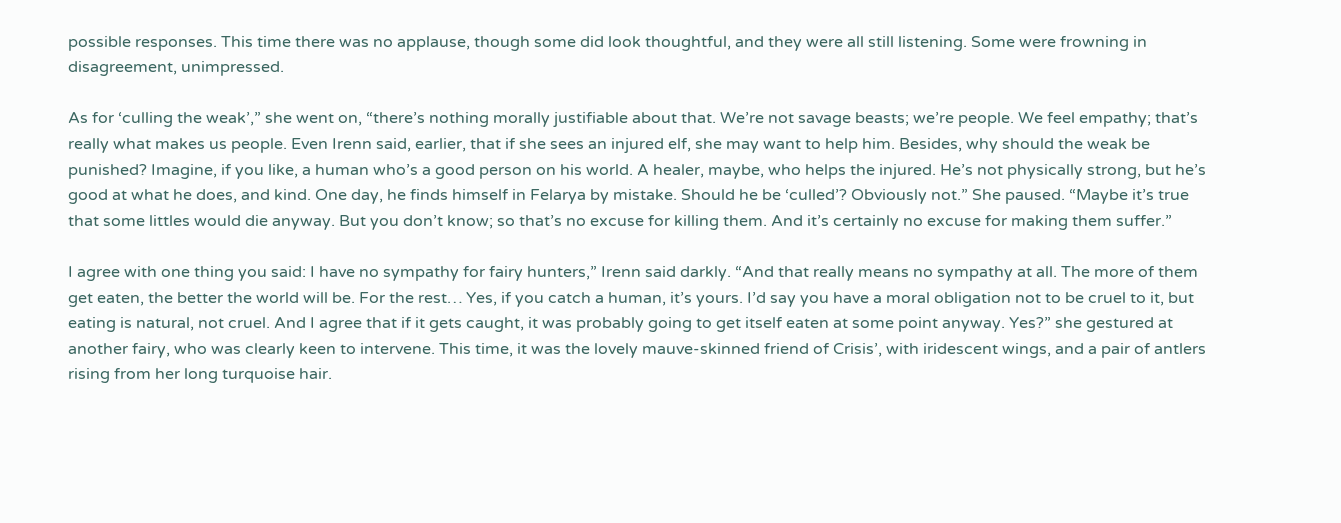possible responses. This time there was no applause, though some did look thoughtful, and they were all still listening. Some were frowning in disagreement, unimpressed.

As for ‘culling the weak’,” she went on, “there’s nothing morally justifiable about that. We’re not savage beasts; we’re people. We feel empathy; that’s really what makes us people. Even Irenn said, earlier, that if she sees an injured elf, she may want to help him. Besides, why should the weak be punished? Imagine, if you like, a human who’s a good person on his world. A healer, maybe, who helps the injured. He’s not physically strong, but he’s good at what he does, and kind. One day, he finds himself in Felarya by mistake. Should he be ‘culled’? Obviously not.” She paused. “Maybe it’s true that some littles would die anyway. But you don’t know; so that’s no excuse for killing them. And it’s certainly no excuse for making them suffer.”

I agree with one thing you said: I have no sympathy for fairy hunters,” Irenn said darkly. “And that really means no sympathy at all. The more of them get eaten, the better the world will be. For the rest… Yes, if you catch a human, it’s yours. I’d say you have a moral obligation not to be cruel to it, but eating is natural, not cruel. And I agree that if it gets caught, it was probably going to get itself eaten at some point anyway. Yes?” she gestured at another fairy, who was clearly keen to intervene. This time, it was the lovely mauve-skinned friend of Crisis’, with iridescent wings, and a pair of antlers rising from her long turquoise hair.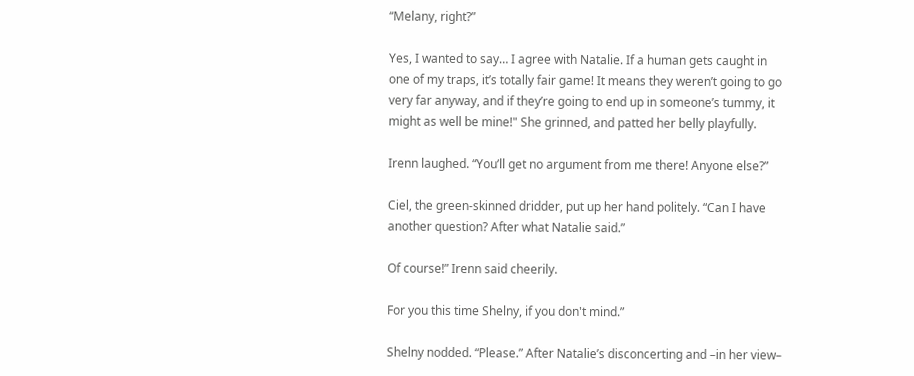“Melany, right?”

Yes, I wanted to say… I agree with Natalie. If a human gets caught in one of my traps, it’s totally fair game! It means they weren’t going to go very far anyway, and if they’re going to end up in someone’s tummy, it might as well be mine!" She grinned, and patted her belly playfully.

Irenn laughed. “You’ll get no argument from me there! Anyone else?”

Ciel, the green-skinned dridder, put up her hand politely. “Can I have another question? After what Natalie said.”

Of course!” Irenn said cheerily.

For you this time Shelny, if you don't mind.”

Shelny nodded. “Please.” After Natalie’s disconcerting and –in her view–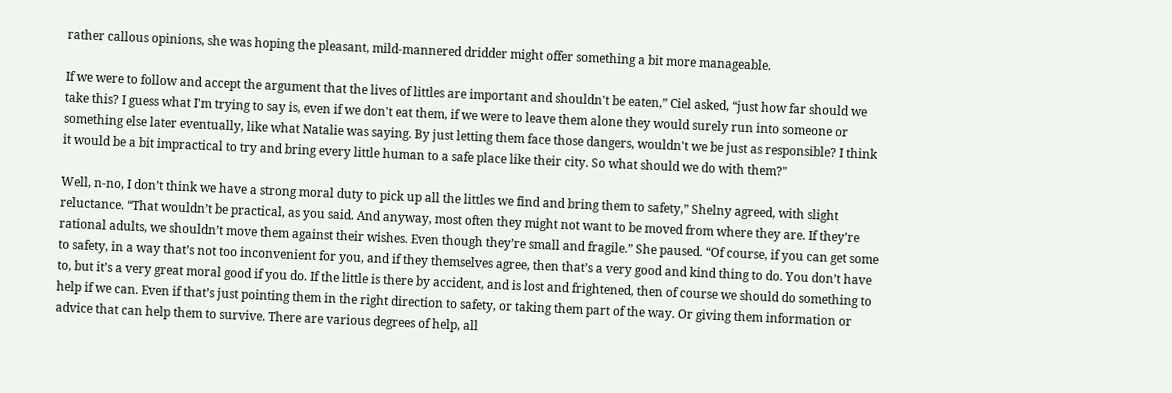rather callous opinions, she was hoping the pleasant, mild-mannered dridder might offer something a bit more manageable.

If we were to follow and accept the argument that the lives of littles are important and shouldn't be eaten,” Ciel asked, “just how far should we take this? I guess what I'm trying to say is, even if we don't eat them, if we were to leave them alone they would surely run into someone or something else later eventually, like what Natalie was saying. By just letting them face those dangers, wouldn't we be just as responsible? I think it would be a bit impractical to try and bring every little human to a safe place like their city. So what should we do with them?"

Well, n-no, I don’t think we have a strong moral duty to pick up all the littles we find and bring them to safety,” Shelny agreed, with slight reluctance. “That wouldn’t be practical, as you said. And anyway, most often they might not want to be moved from where they are. If they’re rational adults, we shouldn’t move them against their wishes. Even though they’re small and fragile.” She paused. “Of course, if you can get some to safety, in a way that’s not too inconvenient for you, and if they themselves agree, then that’s a very good and kind thing to do. You don’t have to, but it’s a very great moral good if you do. If the little is there by accident, and is lost and frightened, then of course we should do something to help if we can. Even if that’s just pointing them in the right direction to safety, or taking them part of the way. Or giving them information or advice that can help them to survive. There are various degrees of help, all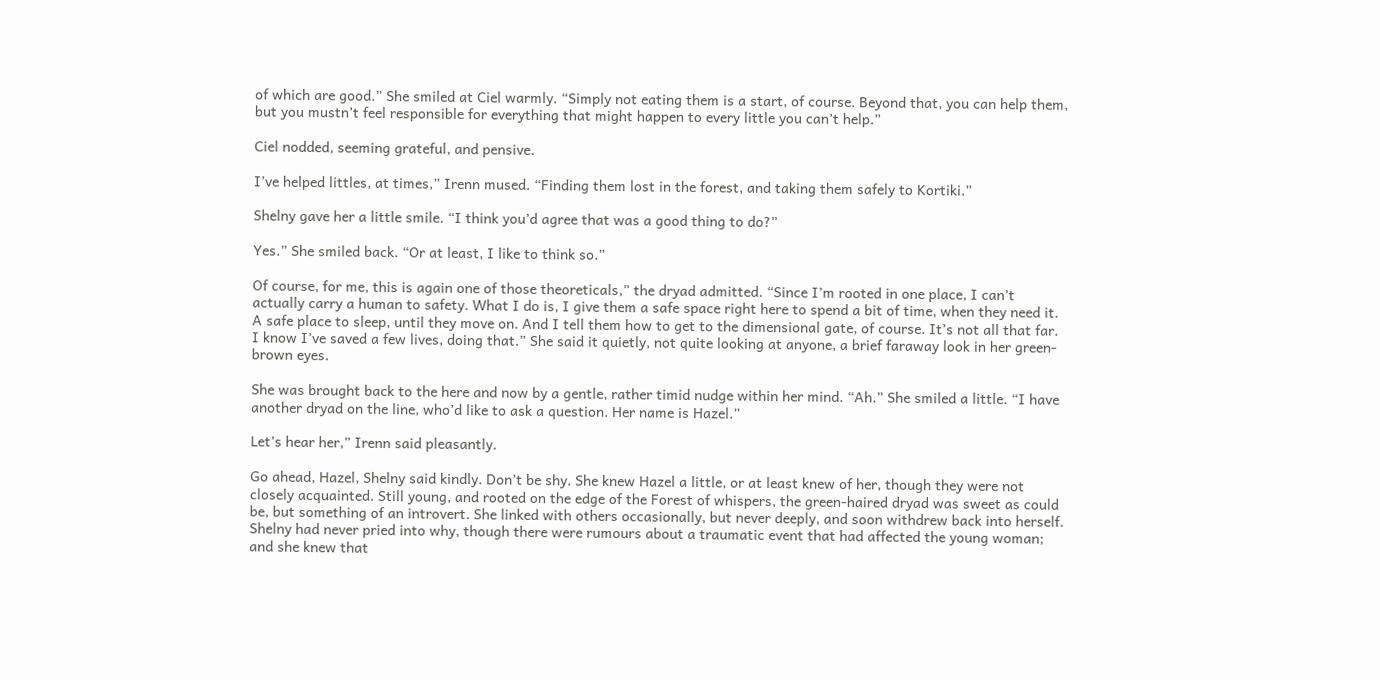of which are good.” She smiled at Ciel warmly. “Simply not eating them is a start, of course. Beyond that, you can help them, but you mustn’t feel responsible for everything that might happen to every little you can’t help.”

Ciel nodded, seeming grateful, and pensive.

I’ve helped littles, at times,” Irenn mused. “Finding them lost in the forest, and taking them safely to Kortiki.”

Shelny gave her a little smile. “I think you’d agree that was a good thing to do?”

Yes.” She smiled back. “Or at least, I like to think so.”

Of course, for me, this is again one of those theoreticals,” the dryad admitted. “Since I’m rooted in one place, I can’t actually carry a human to safety. What I do is, I give them a safe space right here to spend a bit of time, when they need it. A safe place to sleep, until they move on. And I tell them how to get to the dimensional gate, of course. It’s not all that far. I know I’ve saved a few lives, doing that.” She said it quietly, not quite looking at anyone, a brief faraway look in her green-brown eyes.

She was brought back to the here and now by a gentle, rather timid nudge within her mind. “Ah.” She smiled a little. “I have another dryad on the line, who’d like to ask a question. Her name is Hazel.”

Let’s hear her,” Irenn said pleasantly.

Go ahead, Hazel, Shelny said kindly. Don’t be shy. She knew Hazel a little, or at least knew of her, though they were not closely acquainted. Still young, and rooted on the edge of the Forest of whispers, the green-haired dryad was sweet as could be, but something of an introvert. She linked with others occasionally, but never deeply, and soon withdrew back into herself. Shelny had never pried into why, though there were rumours about a traumatic event that had affected the young woman; and she knew that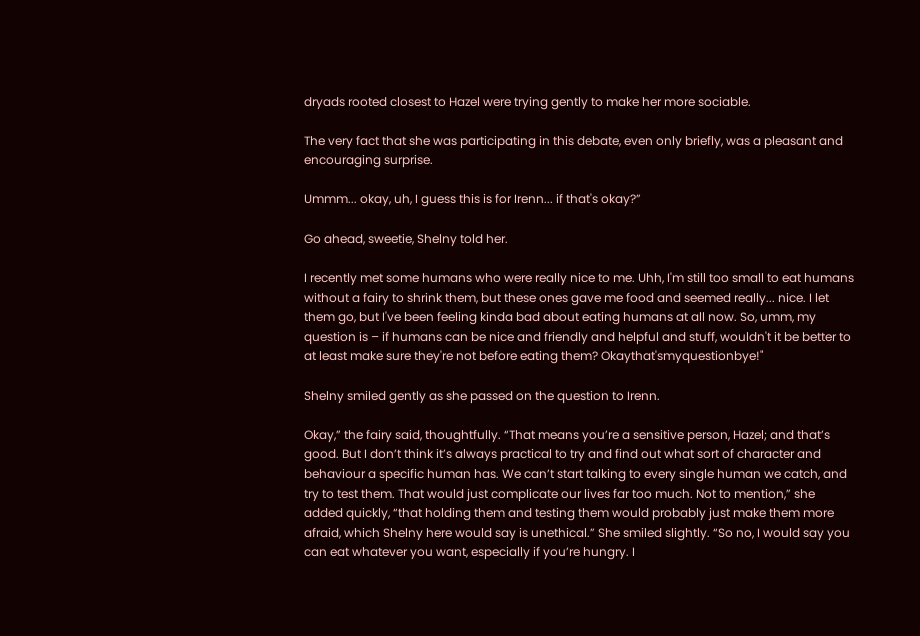dryads rooted closest to Hazel were trying gently to make her more sociable.

The very fact that she was participating in this debate, even only briefly, was a pleasant and encouraging surprise.

Ummm... okay, uh, I guess this is for Irenn... if that's okay?”

Go ahead, sweetie, Shelny told her.

I recently met some humans who were really nice to me. Uhh, I'm still too small to eat humans without a fairy to shrink them, but these ones gave me food and seemed really... nice. I let them go, but I've been feeling kinda bad about eating humans at all now. So, umm, my question is – if humans can be nice and friendly and helpful and stuff, wouldn't it be better to at least make sure they're not before eating them? Okaythat'smyquestionbye!"

Shelny smiled gently as she passed on the question to Irenn.

Okay,” the fairy said, thoughtfully. “That means you’re a sensitive person, Hazel; and that’s good. But I don’t think it’s always practical to try and find out what sort of character and behaviour a specific human has. We can’t start talking to every single human we catch, and try to test them. That would just complicate our lives far too much. Not to mention,” she added quickly, “that holding them and testing them would probably just make them more afraid, which Shelny here would say is unethical.” She smiled slightly. “So no, I would say you can eat whatever you want, especially if you’re hungry. I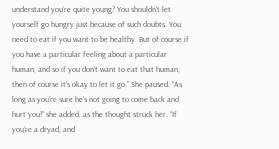understand you’re quite young? You shouldn’t let yourself go hungry just because of such doubts. You need to eat if you want to be healthy. But of course if you have a particular feeling about a particular human, and so if you don’t want to eat that human, then of course it’s okay to let it go.” She paused. “As long as you’re sure he’s not going to come back and hurt you!” she added, as the thought struck her. “If you’re a dryad, and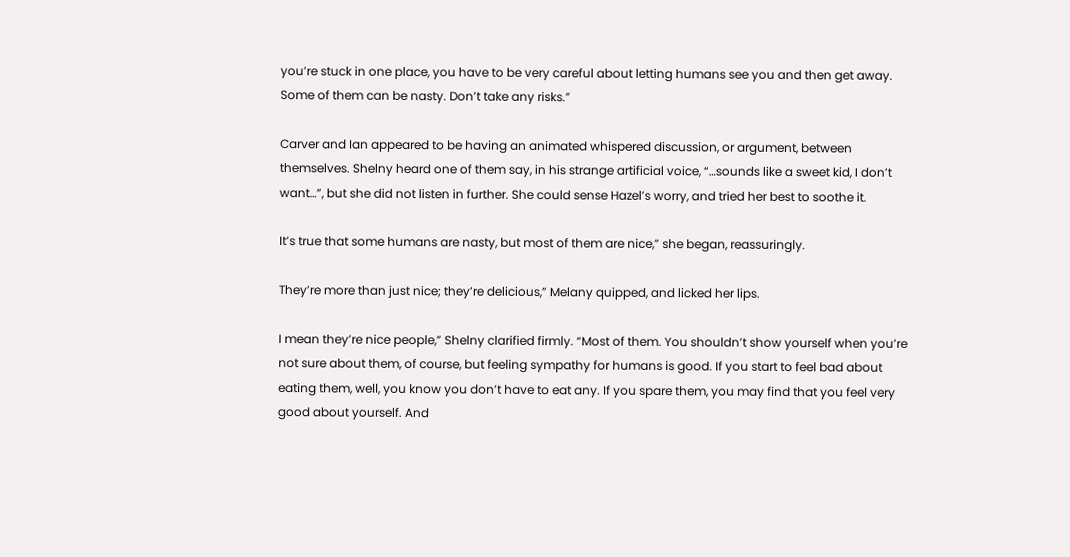you’re stuck in one place, you have to be very careful about letting humans see you and then get away. Some of them can be nasty. Don’t take any risks.”

Carver and Ian appeared to be having an animated whispered discussion, or argument, between themselves. Shelny heard one of them say, in his strange artificial voice, “…sounds like a sweet kid, I don’t want…”, but she did not listen in further. She could sense Hazel’s worry, and tried her best to soothe it.

It’s true that some humans are nasty, but most of them are nice,” she began, reassuringly.

They’re more than just nice; they’re delicious,” Melany quipped, and licked her lips.

I mean they’re nice people,” Shelny clarified firmly. “Most of them. You shouldn’t show yourself when you’re not sure about them, of course, but feeling sympathy for humans is good. If you start to feel bad about eating them, well, you know you don’t have to eat any. If you spare them, you may find that you feel very good about yourself. And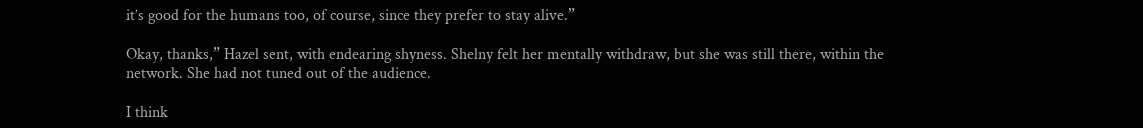it’s good for the humans too, of course, since they prefer to stay alive.”

Okay, thanks,” Hazel sent, with endearing shyness. Shelny felt her mentally withdraw, but she was still there, within the network. She had not tuned out of the audience.

I think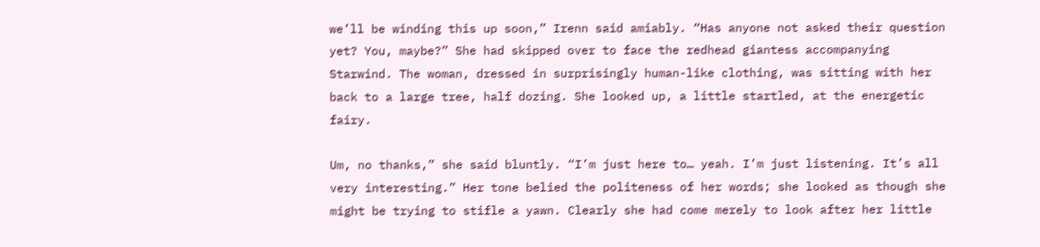we’ll be winding this up soon,” Irenn said amiably. “Has anyone not asked their question yet? You, maybe?” She had skipped over to face the redhead giantess accompanying Starwind. The woman, dressed in surprisingly human-like clothing, was sitting with her back to a large tree, half dozing. She looked up, a little startled, at the energetic fairy.

Um, no thanks,” she said bluntly. “I’m just here to… yeah. I’m just listening. It’s all very interesting.” Her tone belied the politeness of her words; she looked as though she might be trying to stifle a yawn. Clearly she had come merely to look after her little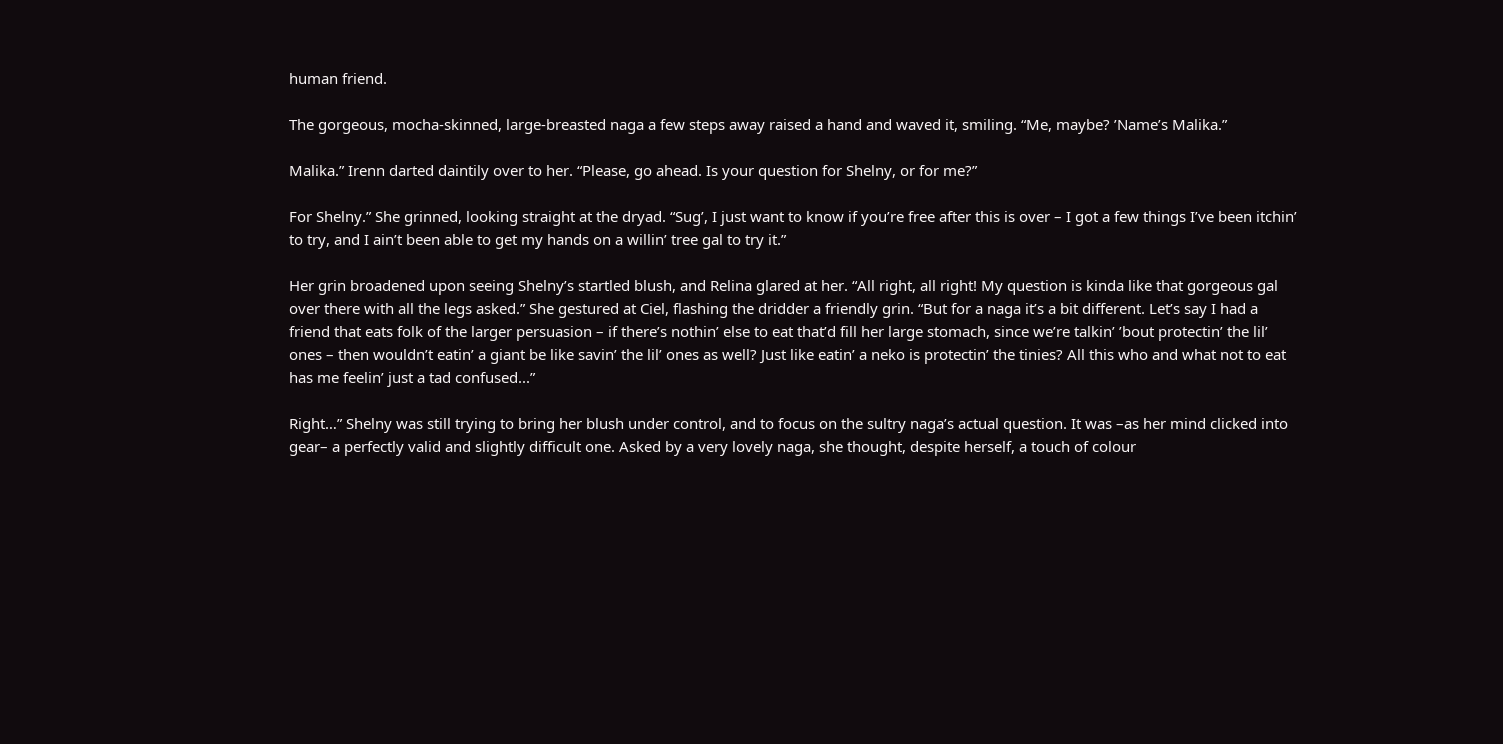human friend.

The gorgeous, mocha-skinned, large-breasted naga a few steps away raised a hand and waved it, smiling. “Me, maybe? ’Name’s Malika.”

Malika.” Irenn darted daintily over to her. “Please, go ahead. Is your question for Shelny, or for me?”

For Shelny.” She grinned, looking straight at the dryad. “Sug’, I just want to know if you’re free after this is over – I got a few things I’ve been itchin’ to try, and I ain’t been able to get my hands on a willin’ tree gal to try it.”

Her grin broadened upon seeing Shelny’s startled blush, and Relina glared at her. “All right, all right! My question is kinda like that gorgeous gal over there with all the legs asked.” She gestured at Ciel, flashing the dridder a friendly grin. “But for a naga it’s a bit different. Let’s say I had a friend that eats folk of the larger persuasion – if there’s nothin’ else to eat that’d fill her large stomach, since we’re talkin’ ’bout protectin’ the lil’ ones – then wouldn’t eatin’ a giant be like savin’ the lil’ ones as well? Just like eatin’ a neko is protectin’ the tinies? All this who and what not to eat has me feelin’ just a tad confused...”

Right…” Shelny was still trying to bring her blush under control, and to focus on the sultry naga’s actual question. It was –as her mind clicked into gear– a perfectly valid and slightly difficult one. Asked by a very lovely naga, she thought, despite herself, a touch of colour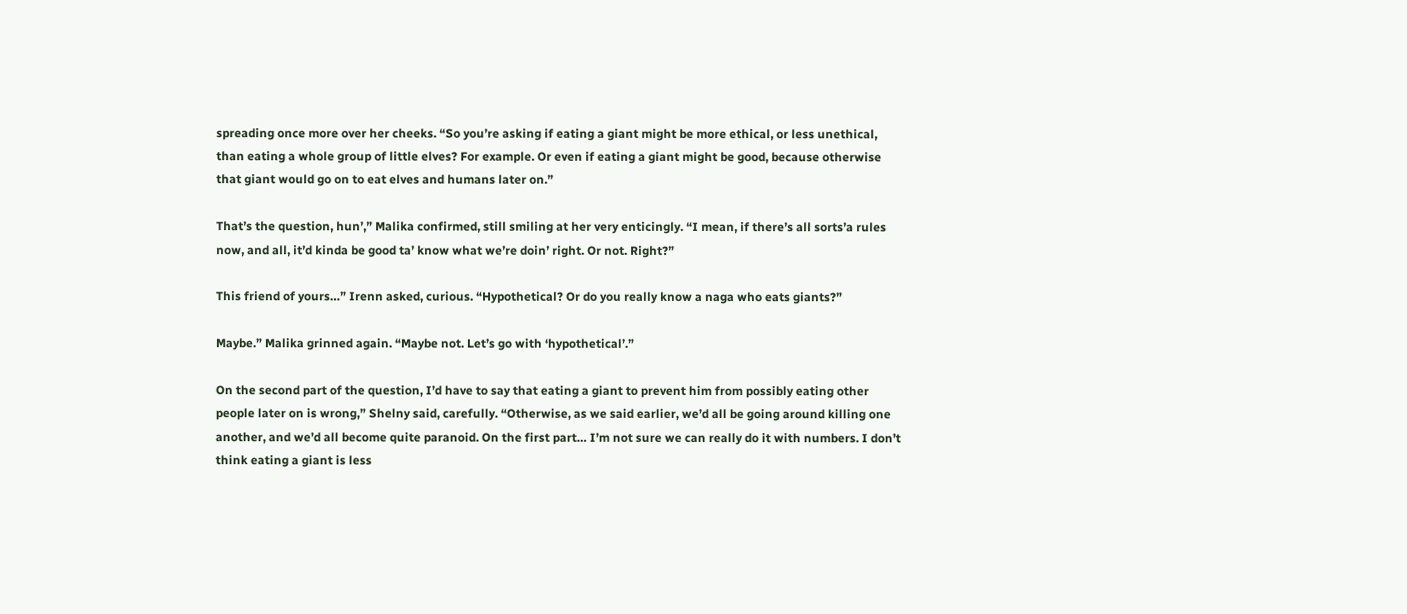spreading once more over her cheeks. “So you’re asking if eating a giant might be more ethical, or less unethical, than eating a whole group of little elves? For example. Or even if eating a giant might be good, because otherwise that giant would go on to eat elves and humans later on.”

That’s the question, hun’,” Malika confirmed, still smiling at her very enticingly. “I mean, if there’s all sorts’a rules now, and all, it’d kinda be good ta’ know what we’re doin’ right. Or not. Right?”

This friend of yours…” Irenn asked, curious. “Hypothetical? Or do you really know a naga who eats giants?”

Maybe.” Malika grinned again. “Maybe not. Let’s go with ‘hypothetical’.”

On the second part of the question, I’d have to say that eating a giant to prevent him from possibly eating other people later on is wrong,” Shelny said, carefully. “Otherwise, as we said earlier, we’d all be going around killing one another, and we’d all become quite paranoid. On the first part… I’m not sure we can really do it with numbers. I don’t think eating a giant is less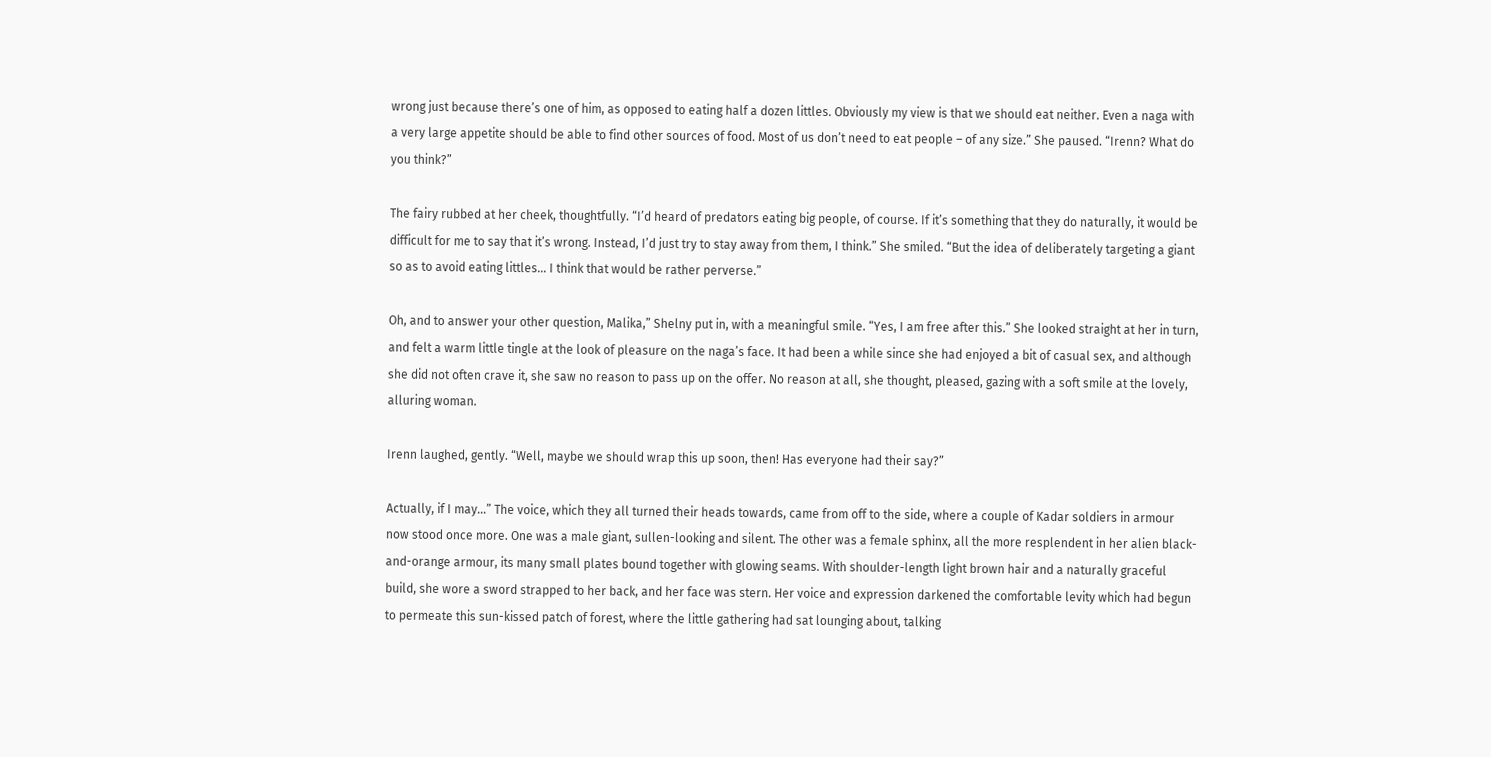wrong just because there’s one of him, as opposed to eating half a dozen littles. Obviously my view is that we should eat neither. Even a naga with a very large appetite should be able to find other sources of food. Most of us don’t need to eat people – of any size.” She paused. “Irenn? What do you think?”

The fairy rubbed at her cheek, thoughtfully. “I’d heard of predators eating big people, of course. If it’s something that they do naturally, it would be difficult for me to say that it’s wrong. Instead, I’d just try to stay away from them, I think.” She smiled. “But the idea of deliberately targeting a giant so as to avoid eating littles… I think that would be rather perverse.”

Oh, and to answer your other question, Malika,” Shelny put in, with a meaningful smile. “Yes, I am free after this.” She looked straight at her in turn, and felt a warm little tingle at the look of pleasure on the naga’s face. It had been a while since she had enjoyed a bit of casual sex, and although she did not often crave it, she saw no reason to pass up on the offer. No reason at all, she thought, pleased, gazing with a soft smile at the lovely, alluring woman.

Irenn laughed, gently. “Well, maybe we should wrap this up soon, then! Has everyone had their say?”

Actually, if I may…” The voice, which they all turned their heads towards, came from off to the side, where a couple of Kadar soldiers in armour now stood once more. One was a male giant, sullen-looking and silent. The other was a female sphinx, all the more resplendent in her alien black-and-orange armour, its many small plates bound together with glowing seams. With shoulder-length light brown hair and a naturally graceful build, she wore a sword strapped to her back, and her face was stern. Her voice and expression darkened the comfortable levity which had begun to permeate this sun-kissed patch of forest, where the little gathering had sat lounging about, talking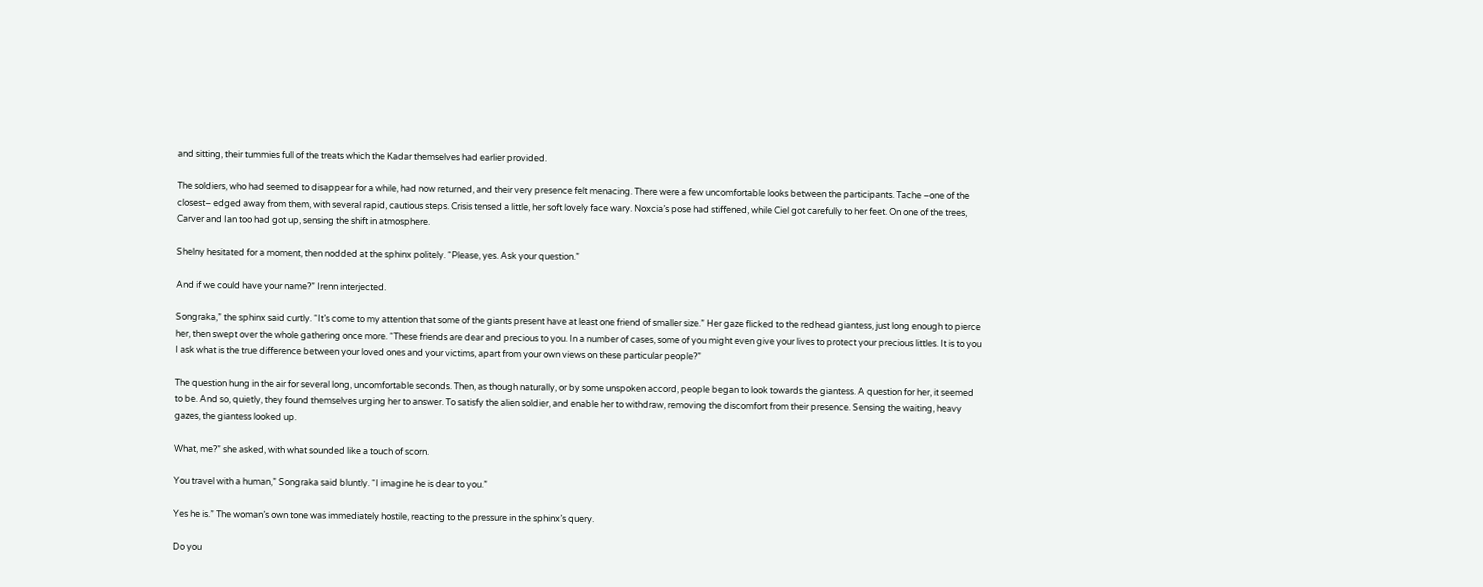and sitting, their tummies full of the treats which the Kadar themselves had earlier provided.

The soldiers, who had seemed to disappear for a while, had now returned, and their very presence felt menacing. There were a few uncomfortable looks between the participants. Tache –one of the closest– edged away from them, with several rapid, cautious steps. Crisis tensed a little, her soft lovely face wary. Noxcia’s pose had stiffened, while Ciel got carefully to her feet. On one of the trees, Carver and Ian too had got up, sensing the shift in atmosphere.

Shelny hesitated for a moment, then nodded at the sphinx politely. “Please, yes. Ask your question.”

And if we could have your name?” Irenn interjected.

Songraka,” the sphinx said curtly. “It’s come to my attention that some of the giants present have at least one friend of smaller size.” Her gaze flicked to the redhead giantess, just long enough to pierce her, then swept over the whole gathering once more. “These friends are dear and precious to you. In a number of cases, some of you might even give your lives to protect your precious littles. It is to you I ask what is the true difference between your loved ones and your victims, apart from your own views on these particular people?”

The question hung in the air for several long, uncomfortable seconds. Then, as though naturally, or by some unspoken accord, people began to look towards the giantess. A question for her, it seemed to be. And so, quietly, they found themselves urging her to answer. To satisfy the alien soldier, and enable her to withdraw, removing the discomfort from their presence. Sensing the waiting, heavy gazes, the giantess looked up.

What, me?” she asked, with what sounded like a touch of scorn.

You travel with a human,” Songraka said bluntly. “I imagine he is dear to you.”

Yes he is.” The woman’s own tone was immediately hostile, reacting to the pressure in the sphinx’s query.

Do you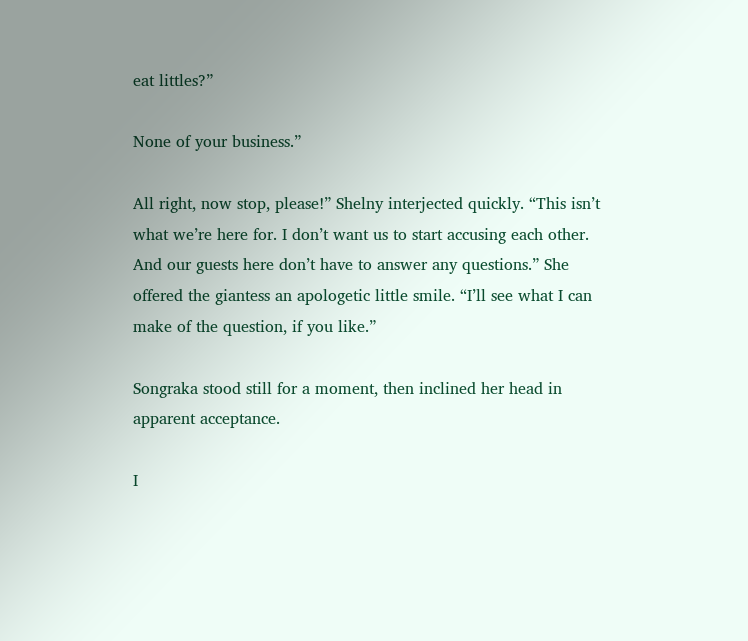eat littles?”

None of your business.”

All right, now stop, please!” Shelny interjected quickly. “This isn’t what we’re here for. I don’t want us to start accusing each other. And our guests here don’t have to answer any questions.” She offered the giantess an apologetic little smile. “I’ll see what I can make of the question, if you like.”

Songraka stood still for a moment, then inclined her head in apparent acceptance.

I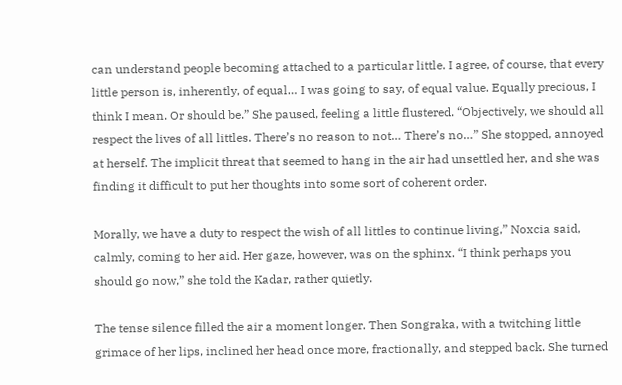can understand people becoming attached to a particular little. I agree, of course, that every little person is, inherently, of equal… I was going to say, of equal value. Equally precious, I think I mean. Or should be.” She paused, feeling a little flustered. “Objectively, we should all respect the lives of all littles. There’s no reason to not… There’s no…” She stopped, annoyed at herself. The implicit threat that seemed to hang in the air had unsettled her, and she was finding it difficult to put her thoughts into some sort of coherent order.

Morally, we have a duty to respect the wish of all littles to continue living,” Noxcia said, calmly, coming to her aid. Her gaze, however, was on the sphinx. “I think perhaps you should go now,” she told the Kadar, rather quietly.

The tense silence filled the air a moment longer. Then Songraka, with a twitching little grimace of her lips, inclined her head once more, fractionally, and stepped back. She turned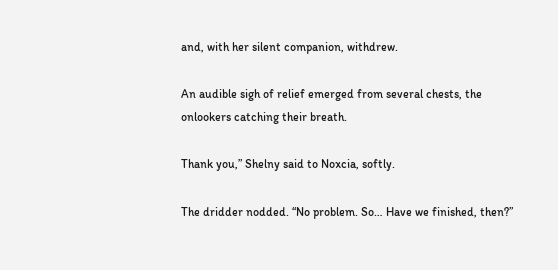and, with her silent companion, withdrew.

An audible sigh of relief emerged from several chests, the onlookers catching their breath.

Thank you,” Shelny said to Noxcia, softly.

The dridder nodded. “No problem. So… Have we finished, then?”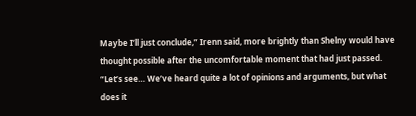Maybe I’ll just conclude,” Irenn said, more brightly than Shelny would have thought possible after the uncomfortable moment that had just passed. “Let’s see… We’ve heard quite a lot of opinions and arguments, but what does it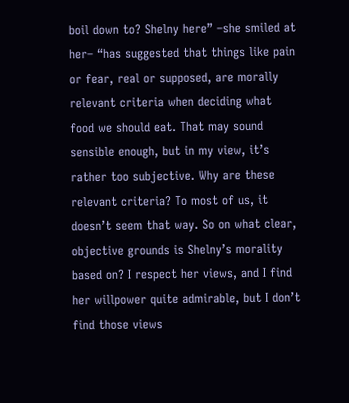boil down to? Shelny here” –she smiled at her– “has suggested that things like pain or fear, real or supposed, are morally relevant criteria when deciding what food we should eat. That may sound sensible enough, but in my view, it’s rather too subjective. Why are these relevant criteria? To most of us, it doesn’t seem that way. So on what clear, objective grounds is Shelny’s morality based on? I respect her views, and I find her willpower quite admirable, but I don’t find those views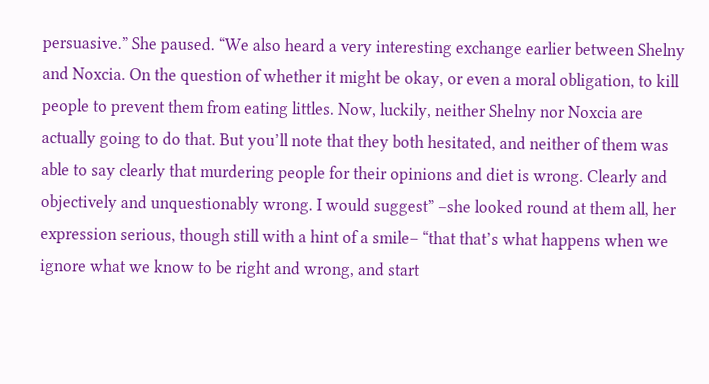persuasive.” She paused. “We also heard a very interesting exchange earlier between Shelny and Noxcia. On the question of whether it might be okay, or even a moral obligation, to kill people to prevent them from eating littles. Now, luckily, neither Shelny nor Noxcia are actually going to do that. But you’ll note that they both hesitated, and neither of them was able to say clearly that murdering people for their opinions and diet is wrong. Clearly and objectively and unquestionably wrong. I would suggest” –she looked round at them all, her expression serious, though still with a hint of a smile– “that that’s what happens when we ignore what we know to be right and wrong, and start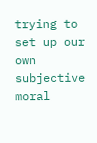trying to set up our own subjective moral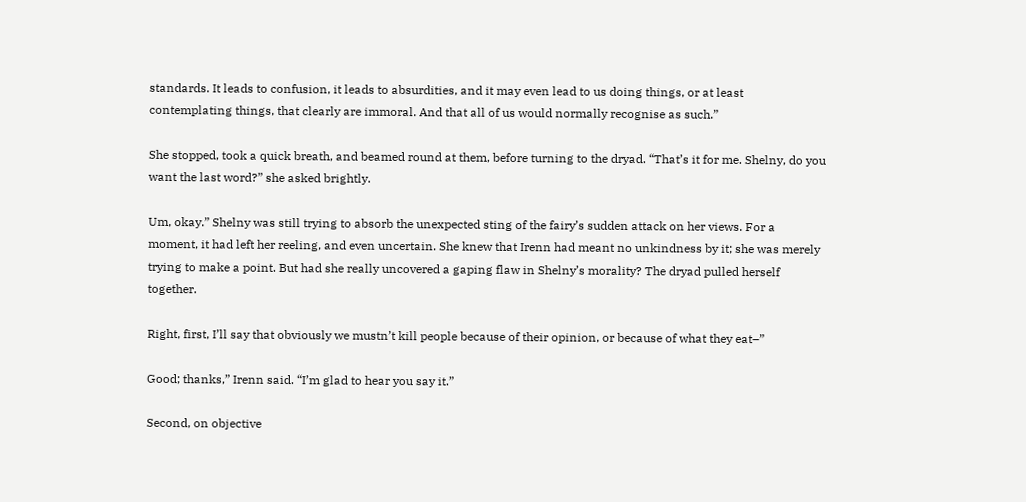standards. It leads to confusion, it leads to absurdities, and it may even lead to us doing things, or at least contemplating things, that clearly are immoral. And that all of us would normally recognise as such.”

She stopped, took a quick breath, and beamed round at them, before turning to the dryad. “That’s it for me. Shelny, do you want the last word?” she asked brightly.

Um, okay.” Shelny was still trying to absorb the unexpected sting of the fairy’s sudden attack on her views. For a moment, it had left her reeling, and even uncertain. She knew that Irenn had meant no unkindness by it; she was merely trying to make a point. But had she really uncovered a gaping flaw in Shelny’s morality? The dryad pulled herself together.

Right, first, I’ll say that obviously we mustn’t kill people because of their opinion, or because of what they eat–”

Good; thanks,” Irenn said. “I’m glad to hear you say it.”

Second, on objective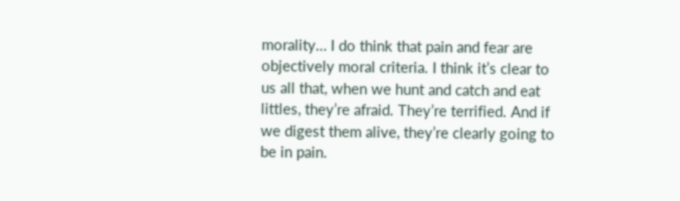morality… I do think that pain and fear are objectively moral criteria. I think it’s clear to us all that, when we hunt and catch and eat littles, they’re afraid. They’re terrified. And if we digest them alive, they’re clearly going to be in pain.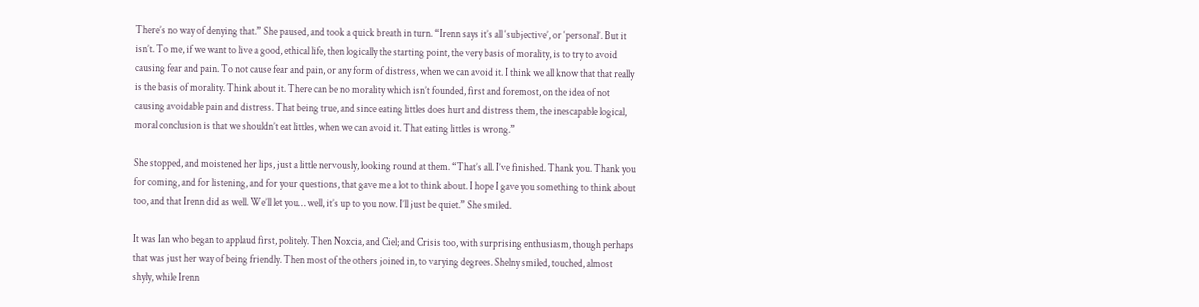There’s no way of denying that.” She paused, and took a quick breath in turn. “Irenn says it’s all ‘subjective’, or ‘personal’. But it isn’t. To me, if we want to live a good, ethical life, then logically the starting point, the very basis of morality, is to try to avoid causing fear and pain. To not cause fear and pain, or any form of distress, when we can avoid it. I think we all know that that really is the basis of morality. Think about it. There can be no morality which isn’t founded, first and foremost, on the idea of not causing avoidable pain and distress. That being true, and since eating littles does hurt and distress them, the inescapable logical, moral conclusion is that we shouldn’t eat littles, when we can avoid it. That eating littles is wrong.”

She stopped, and moistened her lips, just a little nervously, looking round at them. “That’s all. I’ve finished. Thank you. Thank you for coming, and for listening, and for your questions, that gave me a lot to think about. I hope I gave you something to think about too, and that Irenn did as well. We’ll let you… well, it’s up to you now. I’ll just be quiet.” She smiled.

It was Ian who began to applaud first, politely. Then Noxcia, and Ciel; and Crisis too, with surprising enthusiasm, though perhaps that was just her way of being friendly. Then most of the others joined in, to varying degrees. Shelny smiled, touched, almost shyly, while Irenn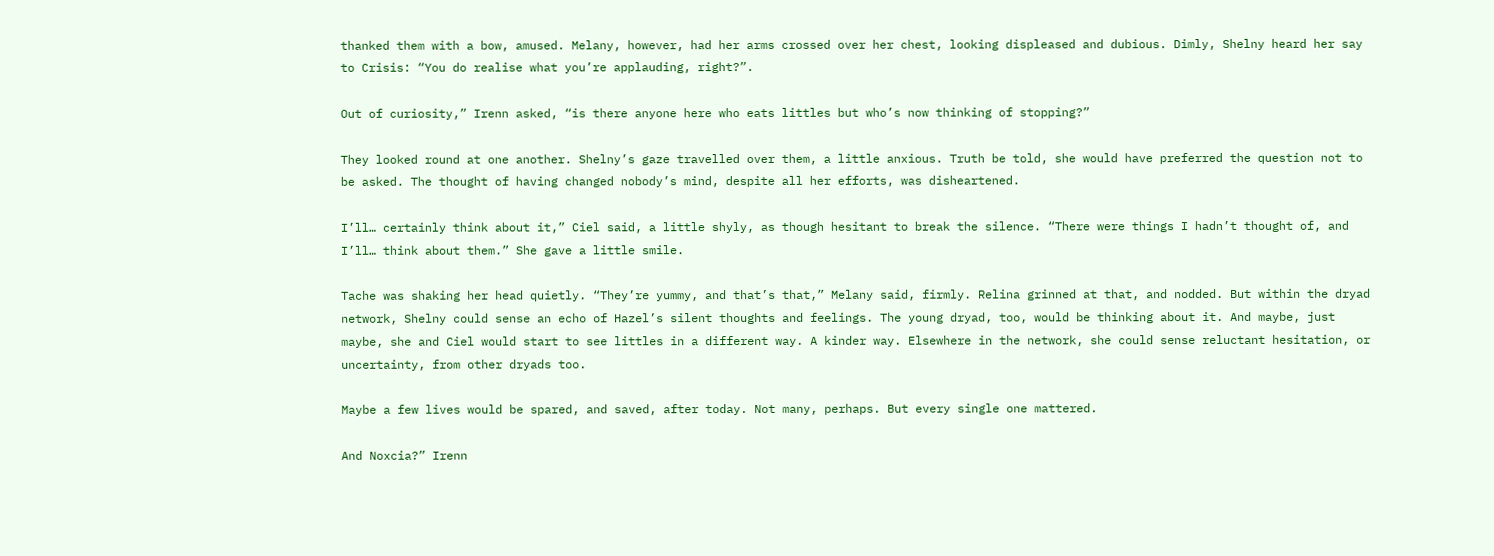thanked them with a bow, amused. Melany, however, had her arms crossed over her chest, looking displeased and dubious. Dimly, Shelny heard her say to Crisis: “You do realise what you’re applauding, right?”.

Out of curiosity,” Irenn asked, “is there anyone here who eats littles but who’s now thinking of stopping?”

They looked round at one another. Shelny’s gaze travelled over them, a little anxious. Truth be told, she would have preferred the question not to be asked. The thought of having changed nobody’s mind, despite all her efforts, was disheartened.

I’ll… certainly think about it,” Ciel said, a little shyly, as though hesitant to break the silence. “There were things I hadn’t thought of, and I’ll… think about them.” She gave a little smile.

Tache was shaking her head quietly. “They’re yummy, and that’s that,” Melany said, firmly. Relina grinned at that, and nodded. But within the dryad network, Shelny could sense an echo of Hazel’s silent thoughts and feelings. The young dryad, too, would be thinking about it. And maybe, just maybe, she and Ciel would start to see littles in a different way. A kinder way. Elsewhere in the network, she could sense reluctant hesitation, or uncertainty, from other dryads too.

Maybe a few lives would be spared, and saved, after today. Not many, perhaps. But every single one mattered.

And Noxcia?” Irenn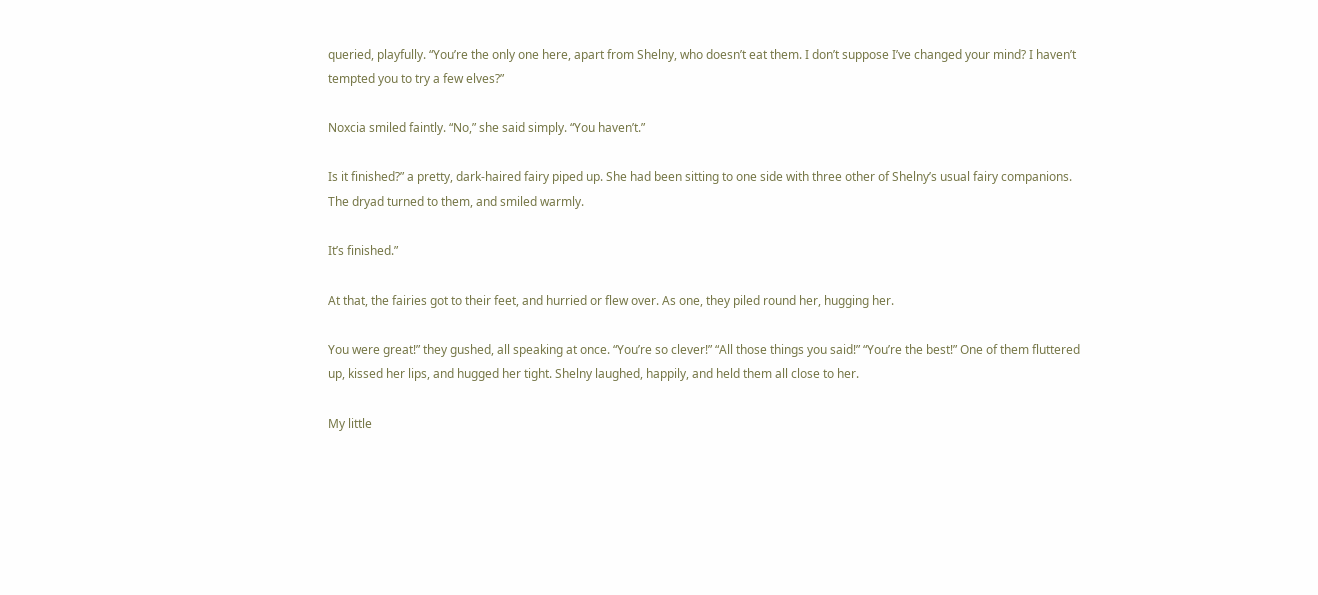queried, playfully. “You’re the only one here, apart from Shelny, who doesn’t eat them. I don’t suppose I’ve changed your mind? I haven’t tempted you to try a few elves?”

Noxcia smiled faintly. “No,” she said simply. “You haven’t.”

Is it finished?” a pretty, dark-haired fairy piped up. She had been sitting to one side with three other of Shelny’s usual fairy companions. The dryad turned to them, and smiled warmly.

It’s finished.”

At that, the fairies got to their feet, and hurried or flew over. As one, they piled round her, hugging her.

You were great!” they gushed, all speaking at once. “You’re so clever!” “All those things you said!” “You’re the best!” One of them fluttered up, kissed her lips, and hugged her tight. Shelny laughed, happily, and held them all close to her.

My little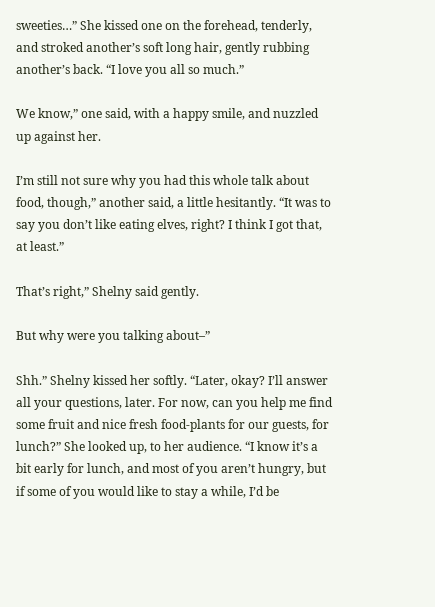sweeties…” She kissed one on the forehead, tenderly, and stroked another’s soft long hair, gently rubbing another’s back. “I love you all so much.”

We know,” one said, with a happy smile, and nuzzled up against her.

I’m still not sure why you had this whole talk about food, though,” another said, a little hesitantly. “It was to say you don’t like eating elves, right? I think I got that, at least.”

That’s right,” Shelny said gently.

But why were you talking about–”

Shh.” Shelny kissed her softly. “Later, okay? I’ll answer all your questions, later. For now, can you help me find some fruit and nice fresh food-plants for our guests, for lunch?” She looked up, to her audience. “I know it’s a bit early for lunch, and most of you aren’t hungry, but if some of you would like to stay a while, I’d be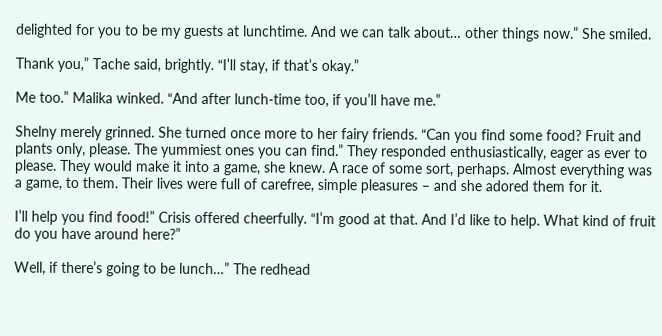delighted for you to be my guests at lunchtime. And we can talk about… other things now.” She smiled.

Thank you,” Tache said, brightly. “I’ll stay, if that’s okay.”

Me too.” Malika winked. “And after lunch-time too, if you’ll have me.”

Shelny merely grinned. She turned once more to her fairy friends. “Can you find some food? Fruit and plants only, please. The yummiest ones you can find.” They responded enthusiastically, eager as ever to please. They would make it into a game, she knew. A race of some sort, perhaps. Almost everything was a game, to them. Their lives were full of carefree, simple pleasures – and she adored them for it.

I’ll help you find food!” Crisis offered cheerfully. “I’m good at that. And I’d like to help. What kind of fruit do you have around here?”

Well, if there’s going to be lunch…” The redhead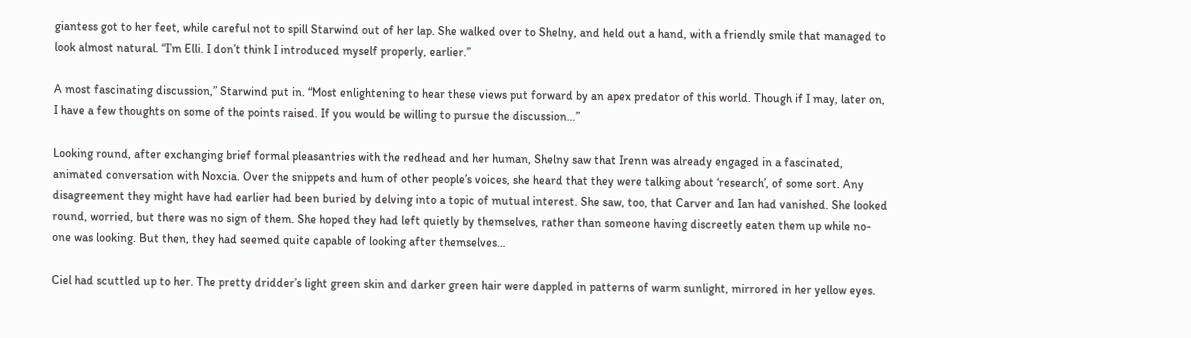giantess got to her feet, while careful not to spill Starwind out of her lap. She walked over to Shelny, and held out a hand, with a friendly smile that managed to look almost natural. “I’m Elli. I don’t think I introduced myself properly, earlier.”

A most fascinating discussion,” Starwind put in. “Most enlightening to hear these views put forward by an apex predator of this world. Though if I may, later on, I have a few thoughts on some of the points raised. If you would be willing to pursue the discussion…”

Looking round, after exchanging brief formal pleasantries with the redhead and her human, Shelny saw that Irenn was already engaged in a fascinated, animated conversation with Noxcia. Over the snippets and hum of other people’s voices, she heard that they were talking about ‘research’, of some sort. Any disagreement they might have had earlier had been buried by delving into a topic of mutual interest. She saw, too, that Carver and Ian had vanished. She looked round, worried, but there was no sign of them. She hoped they had left quietly by themselves, rather than someone having discreetly eaten them up while no-one was looking. But then, they had seemed quite capable of looking after themselves…

Ciel had scuttled up to her. The pretty dridder’s light green skin and darker green hair were dappled in patterns of warm sunlight, mirrored in her yellow eyes.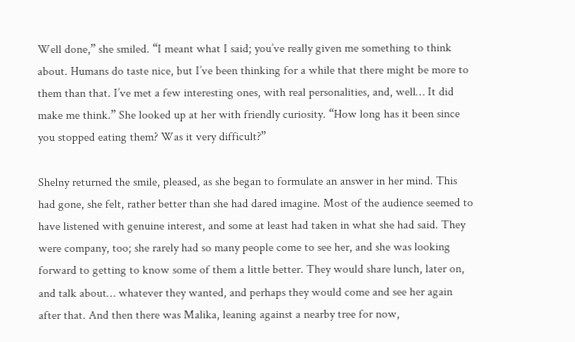Well done,” she smiled. “I meant what I said; you’ve really given me something to think about. Humans do taste nice, but I’ve been thinking for a while that there might be more to them than that. I’ve met a few interesting ones, with real personalities, and, well… It did make me think.” She looked up at her with friendly curiosity. “How long has it been since you stopped eating them? Was it very difficult?”

Shelny returned the smile, pleased, as she began to formulate an answer in her mind. This had gone, she felt, rather better than she had dared imagine. Most of the audience seemed to have listened with genuine interest, and some at least had taken in what she had said. They were company, too; she rarely had so many people come to see her, and she was looking forward to getting to know some of them a little better. They would share lunch, later on, and talk about… whatever they wanted, and perhaps they would come and see her again after that. And then there was Malika, leaning against a nearby tree for now,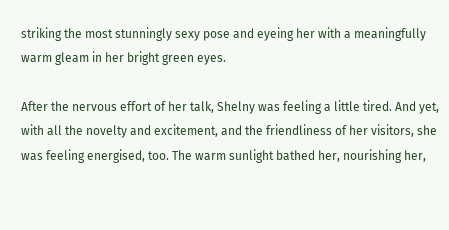striking the most stunningly sexy pose and eyeing her with a meaningfully warm gleam in her bright green eyes.

After the nervous effort of her talk, Shelny was feeling a little tired. And yet, with all the novelty and excitement, and the friendliness of her visitors, she was feeling energised, too. The warm sunlight bathed her, nourishing her,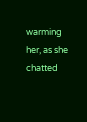warming her, as she chatted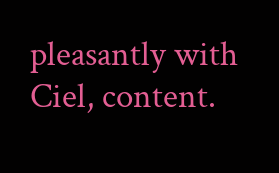pleasantly with Ciel, content.